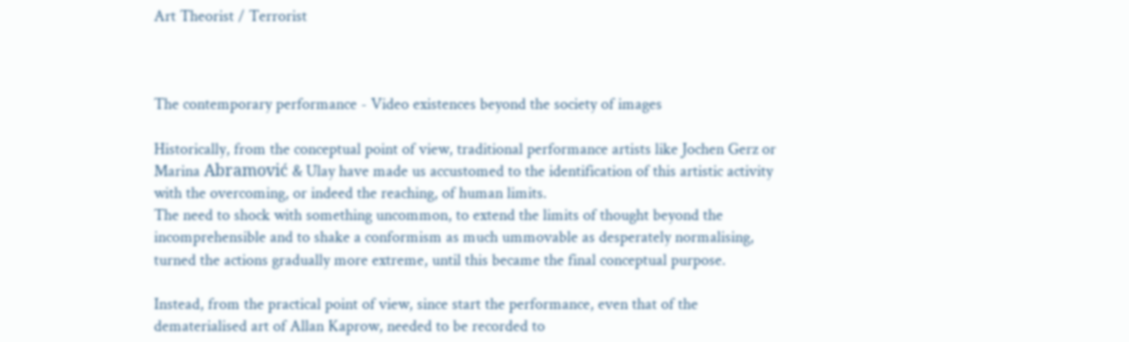Art Theorist / Terrorist



The contemporary performance - Video existences beyond the society of images

Historically, from the conceptual point of view, traditional performance artists like Jochen Gerz or Marina Abramović & Ulay have made us accustomed to the identification of this artistic activity with the overcoming, or indeed the reaching, of human limits.
The need to shock with something uncommon, to extend the limits of thought beyond the incomprehensible and to shake a conformism as much ummovable as desperately normalising, turned the actions gradually more extreme, until this became the final conceptual purpose.

Instead, from the practical point of view, since start the performance, even that of the dematerialised art of Allan Kaprow, needed to be recorded to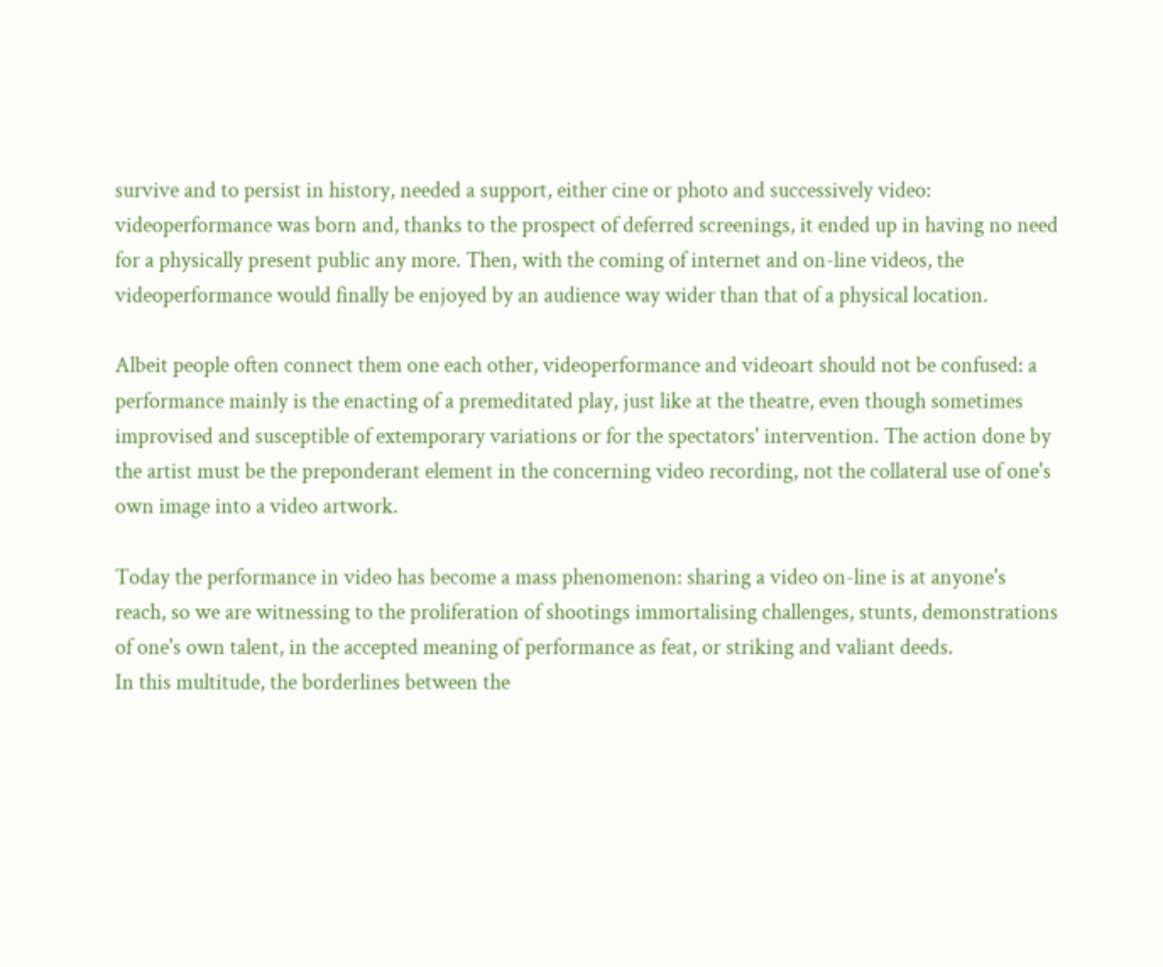survive and to persist in history, needed a support, either cine or photo and successively video: videoperformance was born and, thanks to the prospect of deferred screenings, it ended up in having no need for a physically present public any more. Then, with the coming of internet and on-line videos, the videoperformance would finally be enjoyed by an audience way wider than that of a physical location.

Albeit people often connect them one each other, videoperformance and videoart should not be confused: a performance mainly is the enacting of a premeditated play, just like at the theatre, even though sometimes improvised and susceptible of extemporary variations or for the spectators' intervention. The action done by the artist must be the preponderant element in the concerning video recording, not the collateral use of one's own image into a video artwork.

Today the performance in video has become a mass phenomenon: sharing a video on-line is at anyone's reach, so we are witnessing to the proliferation of shootings immortalising challenges, stunts, demonstrations of one's own talent, in the accepted meaning of performance as feat, or striking and valiant deeds.
In this multitude, the borderlines between the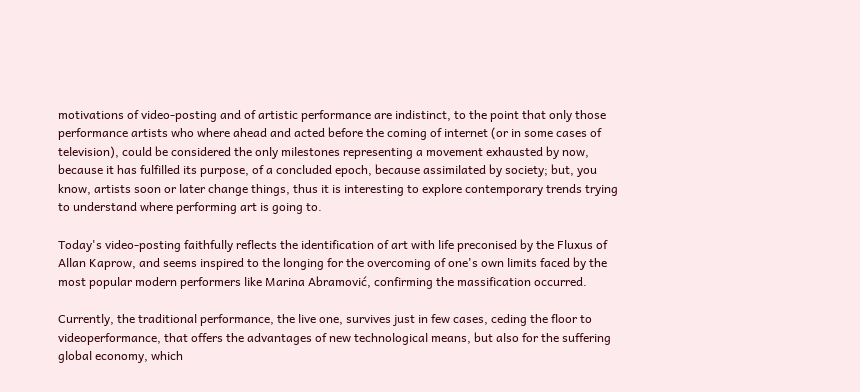motivations of video-posting and of artistic performance are indistinct, to the point that only those performance artists who where ahead and acted before the coming of internet (or in some cases of television), could be considered the only milestones representing a movement exhausted by now, because it has fulfilled its purpose, of a concluded epoch, because assimilated by society; but, you know, artists soon or later change things, thus it is interesting to explore contemporary trends trying to understand where performing art is going to.

Today's video-posting faithfully reflects the identification of art with life preconised by the Fluxus of Allan Kaprow, and seems inspired to the longing for the overcoming of one's own limits faced by the most popular modern performers like Marina Abramović, confirming the massification occurred.

Currently, the traditional performance, the live one, survives just in few cases, ceding the floor to videoperformance, that offers the advantages of new technological means, but also for the suffering global economy, which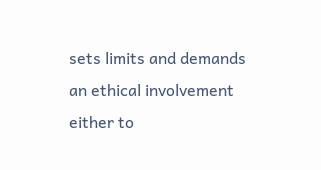sets limits and demands an ethical involvement either to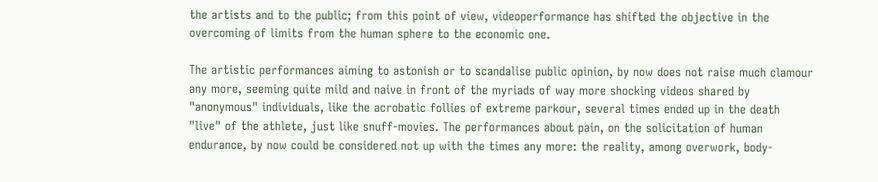the artists and to the public; from this point of view, videoperformance has shifted the objective in the overcoming of limits from the human sphere to the economic one.

The artistic performances aiming to astonish or to scandalise public opinion, by now does not raise much clamour any more, seeming quite mild and naive in front of the myriads of way more shocking videos shared by "anonymous" individuals, like the acrobatic follies of extreme parkour, several times ended up in the death "live" of the athlete, just like snuff-movies. The performances about pain, on the solicitation of human endurance, by now could be considered not up with the times any more: the reality, among overwork, body-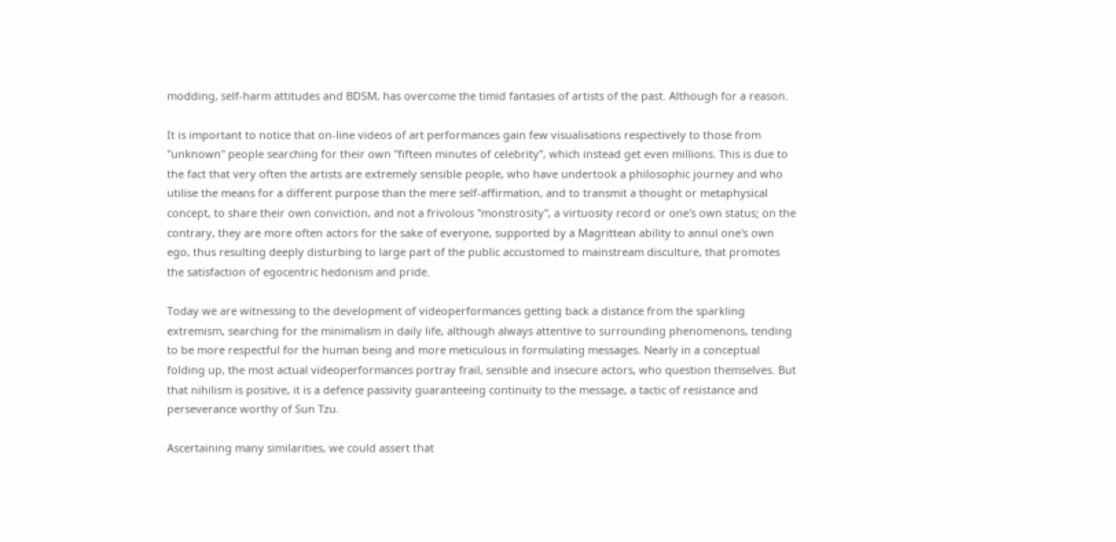modding, self-harm attitudes and BDSM, has overcome the timid fantasies of artists of the past. Although for a reason.

It is important to notice that on-line videos of art performances gain few visualisations respectively to those from "unknown" people searching for their own "fifteen minutes of celebrity", which instead get even millions. This is due to the fact that very often the artists are extremely sensible people, who have undertook a philosophic journey and who utilise the means for a different purpose than the mere self-affirmation, and to transmit a thought or metaphysical concept, to share their own conviction, and not a frivolous "monstrosity", a virtuosity record or one's own status; on the contrary, they are more often actors for the sake of everyone, supported by a Magrittean ability to annul one's own ego, thus resulting deeply disturbing to large part of the public accustomed to mainstream disculture, that promotes the satisfaction of egocentric hedonism and pride.

Today we are witnessing to the development of videoperformances getting back a distance from the sparkling extremism, searching for the minimalism in daily life, although always attentive to surrounding phenomenons, tending to be more respectful for the human being and more meticulous in formulating messages. Nearly in a conceptual folding up, the most actual videoperformances portray frail, sensible and insecure actors, who question themselves. But that nihilism is positive, it is a defence passivity guaranteeing continuity to the message, a tactic of resistance and perseverance worthy of Sun Tzu.

Ascertaining many similarities, we could assert that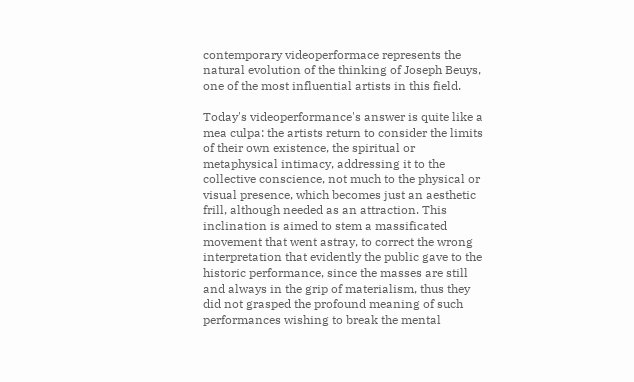contemporary videoperformace represents the natural evolution of the thinking of Joseph Beuys, one of the most influential artists in this field.

Today's videoperformance's answer is quite like a mea culpa: the artists return to consider the limits of their own existence, the spiritual or metaphysical intimacy, addressing it to the collective conscience, not much to the physical or visual presence, which becomes just an aesthetic frill, although needed as an attraction. This inclination is aimed to stem a massificated movement that went astray, to correct the wrong interpretation that evidently the public gave to the historic performance, since the masses are still and always in the grip of materialism, thus they did not grasped the profound meaning of such performances wishing to break the mental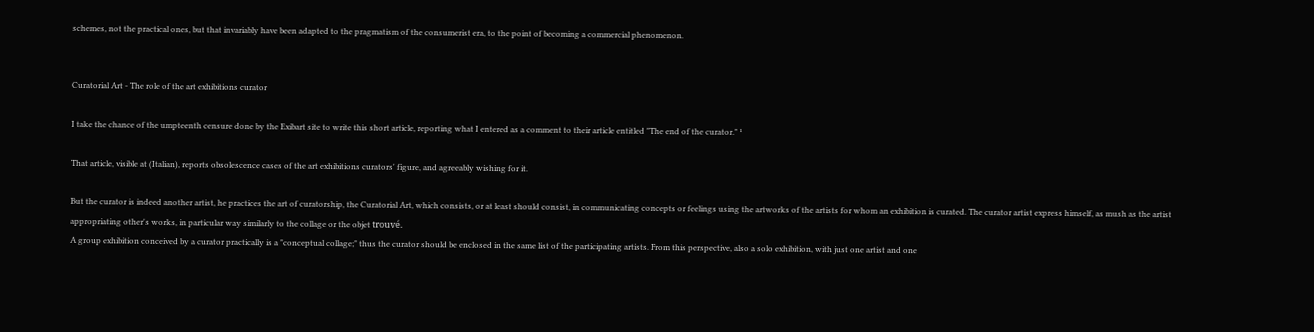schemes, not the practical ones, but that invariably have been adapted to the pragmatism of the consumerist era, to the point of becoming a commercial phenomenon.


Curatorial Art - The role of the art exhibitions curator

I take the chance of the umpteenth censure done by the Exibart site to write this short article, reporting what I entered as a comment to their article entitled "The end of the curator." ¹

That article, visible at (Italian), reports obsolescence cases of the art exhibitions curators' figure, and agreeably wishing for it.

But the curator is indeed another artist, he practices the art of curatorship, the Curatorial Art, which consists, or at least should consist, in communicating concepts or feelings using the artworks of the artists for whom an exhibition is curated. The curator artist express himself, as mush as the artist appropriating other's works, in particular way similarly to the collage or the objet trouvé.
A group exhibition conceived by a curator practically is a "conceptual collage;" thus the curator should be enclosed in the same list of the participating artists. From this perspective, also a solo exhibition, with just one artist and one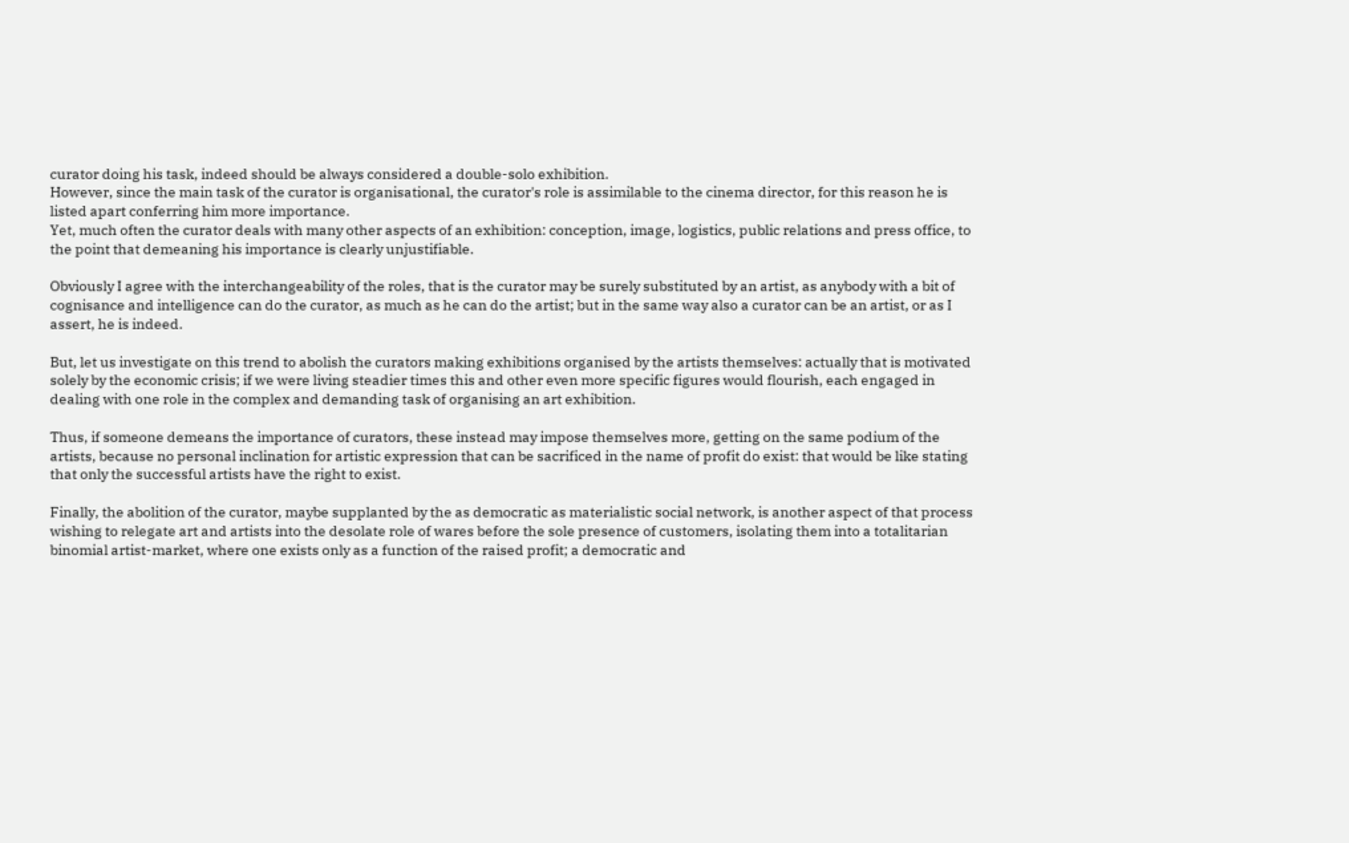curator doing his task, indeed should be always considered a double-solo exhibition.
However, since the main task of the curator is organisational, the curator's role is assimilable to the cinema director, for this reason he is listed apart conferring him more importance.
Yet, much often the curator deals with many other aspects of an exhibition: conception, image, logistics, public relations and press office, to the point that demeaning his importance is clearly unjustifiable.

Obviously I agree with the interchangeability of the roles, that is the curator may be surely substituted by an artist, as anybody with a bit of cognisance and intelligence can do the curator, as much as he can do the artist; but in the same way also a curator can be an artist, or as I assert, he is indeed.

But, let us investigate on this trend to abolish the curators making exhibitions organised by the artists themselves: actually that is motivated solely by the economic crisis; if we were living steadier times this and other even more specific figures would flourish, each engaged in dealing with one role in the complex and demanding task of organising an art exhibition.

Thus, if someone demeans the importance of curators, these instead may impose themselves more, getting on the same podium of the artists, because no personal inclination for artistic expression that can be sacrificed in the name of profit do exist: that would be like stating that only the successful artists have the right to exist.

Finally, the abolition of the curator, maybe supplanted by the as democratic as materialistic social network, is another aspect of that process wishing to relegate art and artists into the desolate role of wares before the sole presence of customers, isolating them into a totalitarian binomial artist-market, where one exists only as a function of the raised profit; a democratic and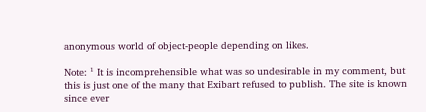anonymous world of object-people depending on likes.

Note: ¹ It is incomprehensible what was so undesirable in my comment, but this is just one of the many that Exibart refused to publish. The site is known since ever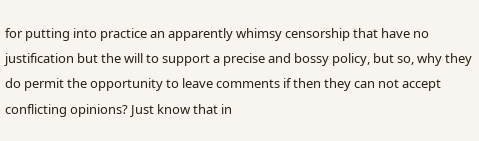for putting into practice an apparently whimsy censorship that have no justification but the will to support a precise and bossy policy, but so, why they do permit the opportunity to leave comments if then they can not accept conflicting opinions? Just know that in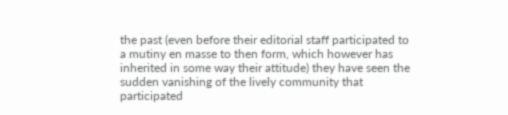the past (even before their editorial staff participated to a mutiny en masse to then form, which however has inherited in some way their attitude) they have seen the sudden vanishing of the lively community that participated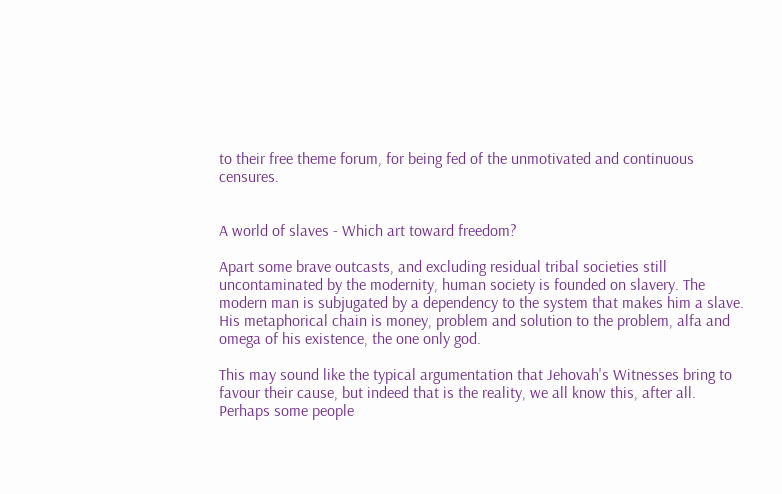to their free theme forum, for being fed of the unmotivated and continuous censures.


A world of slaves - Which art toward freedom?

Apart some brave outcasts, and excluding residual tribal societies still uncontaminated by the modernity, human society is founded on slavery. The modern man is subjugated by a dependency to the system that makes him a slave. His metaphorical chain is money, problem and solution to the problem, alfa and omega of his existence, the one only god.

This may sound like the typical argumentation that Jehovah's Witnesses bring to favour their cause, but indeed that is the reality, we all know this, after all. Perhaps some people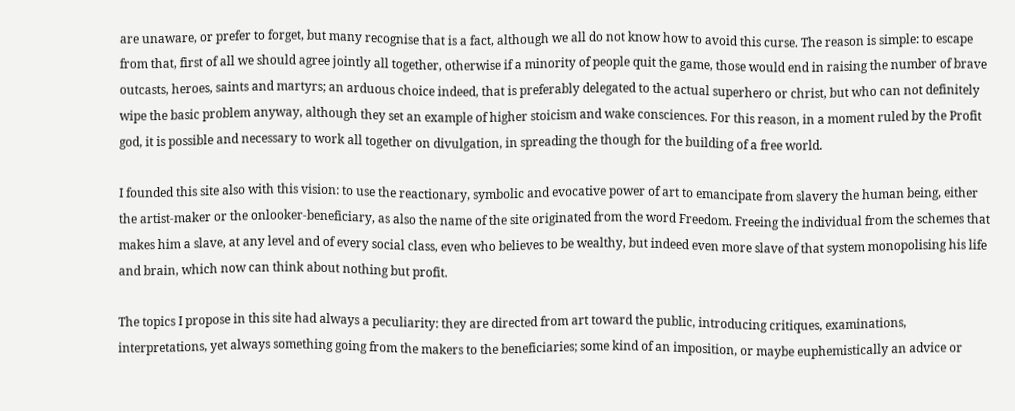are unaware, or prefer to forget, but many recognise that is a fact, although we all do not know how to avoid this curse. The reason is simple: to escape from that, first of all we should agree jointly all together, otherwise if a minority of people quit the game, those would end in raising the number of brave outcasts, heroes, saints and martyrs; an arduous choice indeed, that is preferably delegated to the actual superhero or christ, but who can not definitely wipe the basic problem anyway, although they set an example of higher stoicism and wake consciences. For this reason, in a moment ruled by the Profit god, it is possible and necessary to work all together on divulgation, in spreading the though for the building of a free world.

I founded this site also with this vision: to use the reactionary, symbolic and evocative power of art to emancipate from slavery the human being, either the artist-maker or the onlooker-beneficiary, as also the name of the site originated from the word Freedom. Freeing the individual from the schemes that makes him a slave, at any level and of every social class, even who believes to be wealthy, but indeed even more slave of that system monopolising his life and brain, which now can think about nothing but profit.

The topics I propose in this site had always a peculiarity: they are directed from art toward the public, introducing critiques, examinations, interpretations, yet always something going from the makers to the beneficiaries; some kind of an imposition, or maybe euphemistically an advice or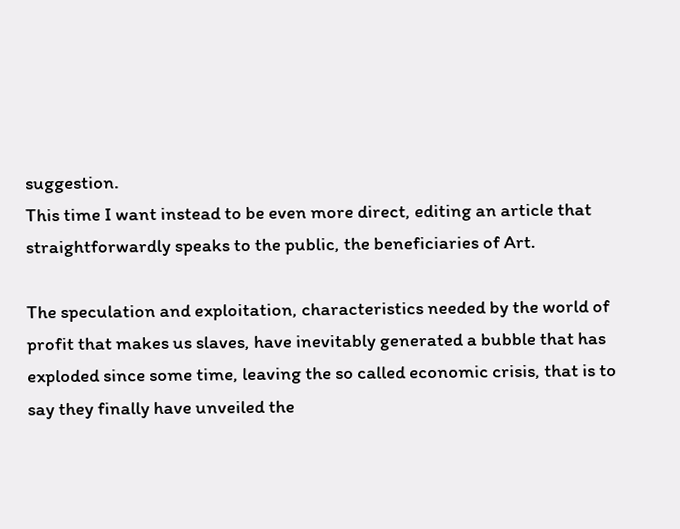suggestion.
This time I want instead to be even more direct, editing an article that straightforwardly speaks to the public, the beneficiaries of Art.

The speculation and exploitation, characteristics needed by the world of profit that makes us slaves, have inevitably generated a bubble that has exploded since some time, leaving the so called economic crisis, that is to say they finally have unveiled the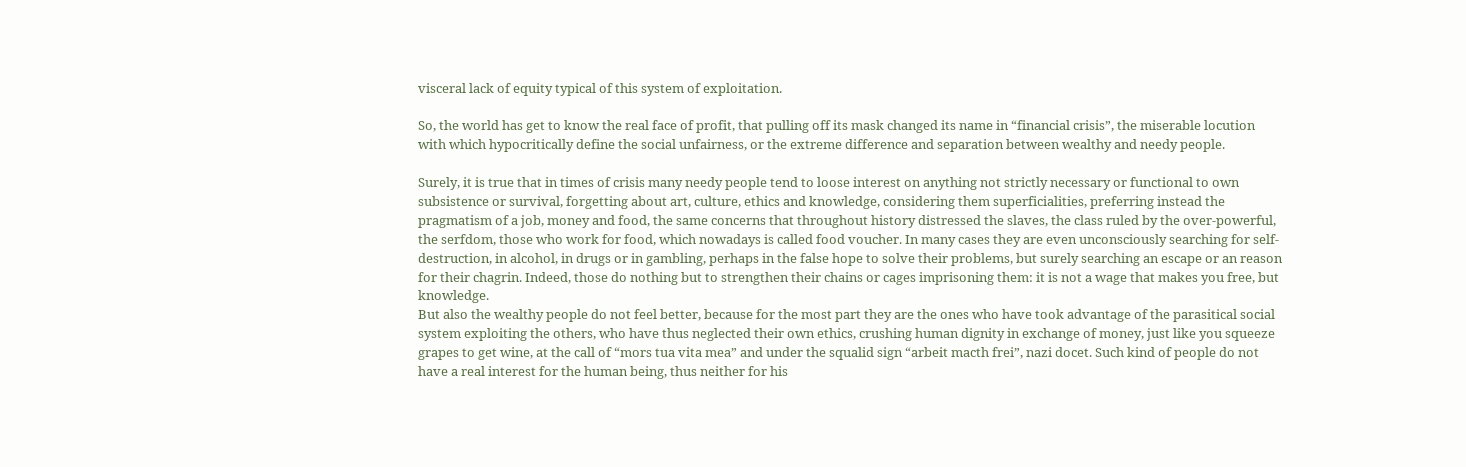visceral lack of equity typical of this system of exploitation.

So, the world has get to know the real face of profit, that pulling off its mask changed its name in “financial crisis”, the miserable locution with which hypocritically define the social unfairness, or the extreme difference and separation between wealthy and needy people.

Surely, it is true that in times of crisis many needy people tend to loose interest on anything not strictly necessary or functional to own subsistence or survival, forgetting about art, culture, ethics and knowledge, considering them superficialities, preferring instead the pragmatism of a job, money and food, the same concerns that throughout history distressed the slaves, the class ruled by the over-powerful, the serfdom, those who work for food, which nowadays is called food voucher. In many cases they are even unconsciously searching for self-destruction, in alcohol, in drugs or in gambling, perhaps in the false hope to solve their problems, but surely searching an escape or an reason for their chagrin. Indeed, those do nothing but to strengthen their chains or cages imprisoning them: it is not a wage that makes you free, but knowledge.
But also the wealthy people do not feel better, because for the most part they are the ones who have took advantage of the parasitical social system exploiting the others, who have thus neglected their own ethics, crushing human dignity in exchange of money, just like you squeeze grapes to get wine, at the call of “mors tua vita mea” and under the squalid sign “arbeit macth frei”, nazi docet. Such kind of people do not have a real interest for the human being, thus neither for his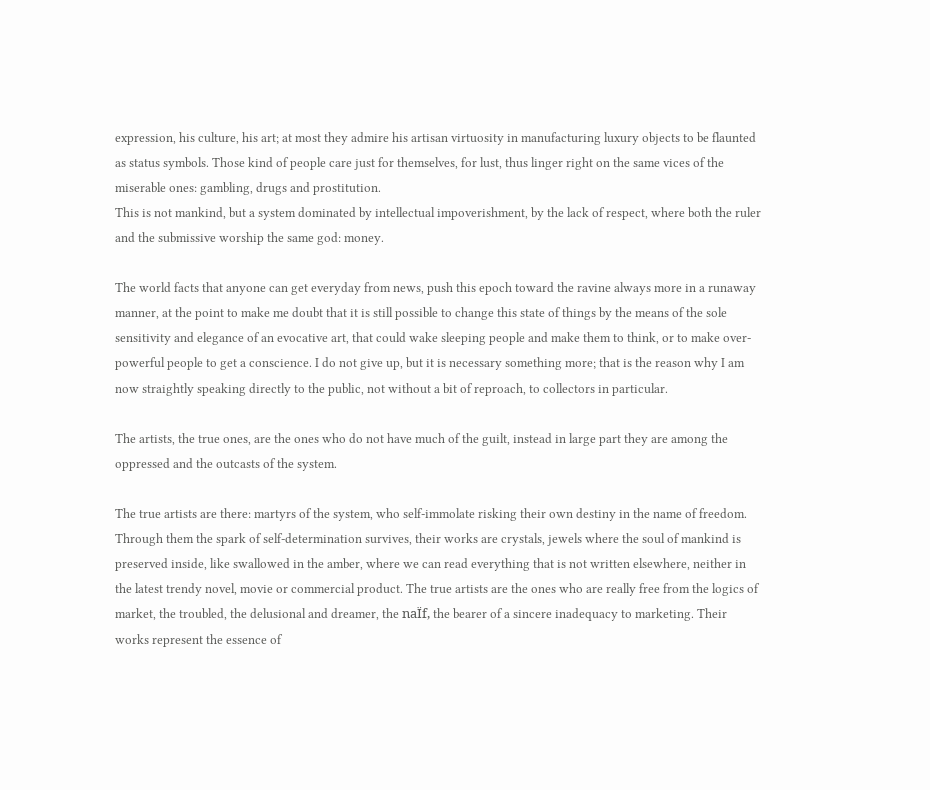expression, his culture, his art; at most they admire his artisan virtuosity in manufacturing luxury objects to be flaunted as status symbols. Those kind of people care just for themselves, for lust, thus linger right on the same vices of the miserable ones: gambling, drugs and prostitution.
This is not mankind, but a system dominated by intellectual impoverishment, by the lack of respect, where both the ruler and the submissive worship the same god: money.

The world facts that anyone can get everyday from news, push this epoch toward the ravine always more in a runaway manner, at the point to make me doubt that it is still possible to change this state of things by the means of the sole sensitivity and elegance of an evocative art, that could wake sleeping people and make them to think, or to make over-powerful people to get a conscience. I do not give up, but it is necessary something more; that is the reason why I am now straightly speaking directly to the public, not without a bit of reproach, to collectors in particular.

The artists, the true ones, are the ones who do not have much of the guilt, instead in large part they are among the oppressed and the outcasts of the system.

The true artists are there: martyrs of the system, who self-immolate risking their own destiny in the name of freedom. Through them the spark of self-determination survives, their works are crystals, jewels where the soul of mankind is preserved inside, like swallowed in the amber, where we can read everything that is not written elsewhere, neither in the latest trendy novel, movie or commercial product. The true artists are the ones who are really free from the logics of market, the troubled, the delusional and dreamer, the naÏf, the bearer of a sincere inadequacy to marketing. Their works represent the essence of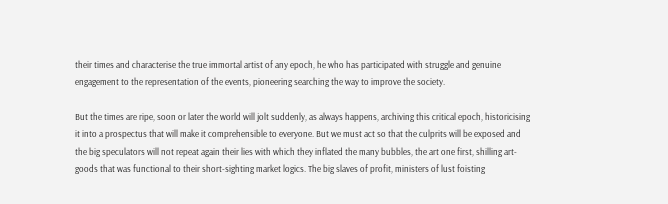their times and characterise the true immortal artist of any epoch, he who has participated with struggle and genuine engagement to the representation of the events, pioneering searching the way to improve the society.

But the times are ripe, soon or later the world will jolt suddenly, as always happens, archiving this critical epoch, historicising it into a prospectus that will make it comprehensible to everyone. But we must act so that the culprits will be exposed and the big speculators will not repeat again their lies with which they inflated the many bubbles, the art one first, shilling art-goods that was functional to their short-sighting market logics. The big slaves of profit, ministers of lust foisting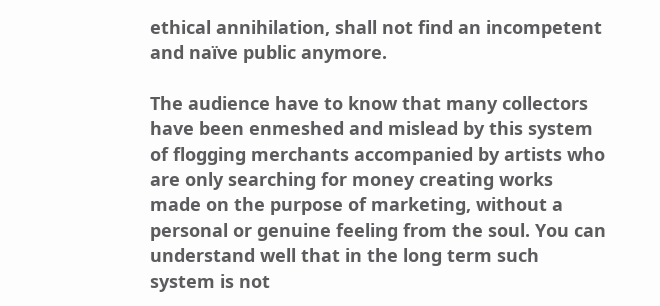ethical annihilation, shall not find an incompetent and naïve public anymore.

The audience have to know that many collectors have been enmeshed and mislead by this system of flogging merchants accompanied by artists who are only searching for money creating works made on the purpose of marketing, without a personal or genuine feeling from the soul. You can understand well that in the long term such system is not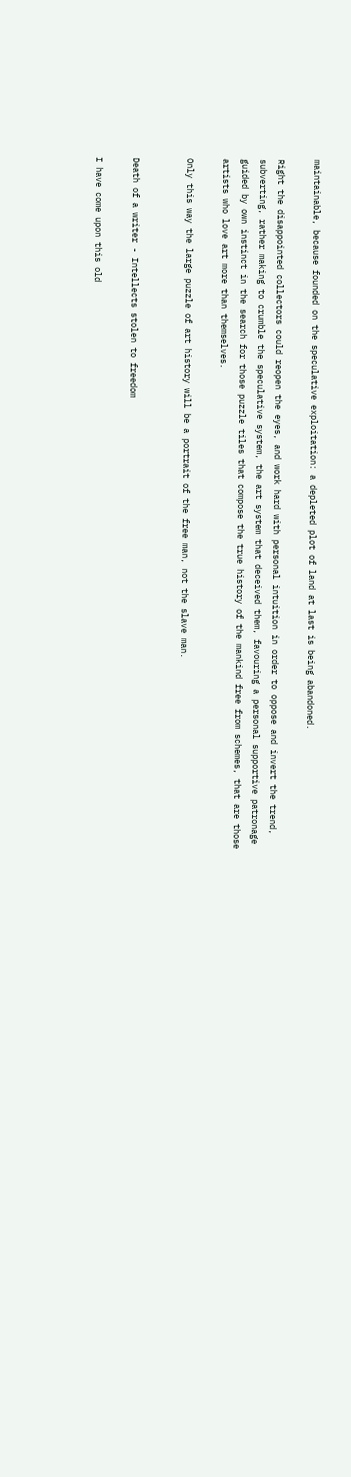maintainable, because founded on the speculative exploitation: a depleted plot of land at last is being abandoned.

Right the disappointed collectors could reopen the eyes, and work hard with personal intuition in order to oppose and invert the trend, subverting, rather making to crumble the speculative system, the art system that deceived them, favouring a personal supportive patronage guided by own instinct in the search for those puzzle tiles that compose the true history of the mankind free from schemes, that are those artists who love art more than themselves.

Only this way the large puzzle of art history will be a portrait of the free man, not the slave man.


Death of a writer - Intellects stolen to freedom

I have come upon this old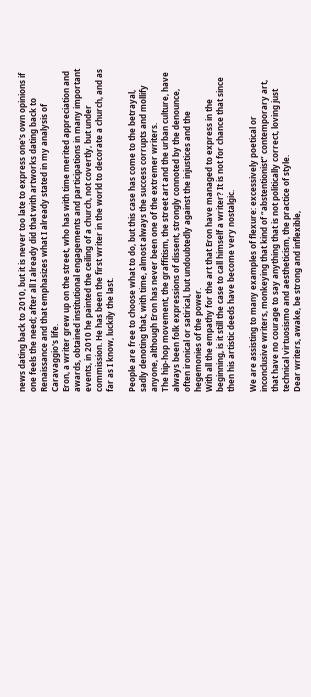news dating back to 2010, but it is never too late to express one's own opinions if one feels the need; after all I already did that with artworks dating back to Renaissance and that emphasizes what I already stated in my analysis of Caravaggio's life.
Eron, a writer grew up on the street, who has with time merited appreciation and awards, obtained institutional engagements and participations in many important events, in 2010 he painted the ceiling of a church, not covertly, but under commission. He has been the first writer in the world to decorate a church, and as far as I know, luckily the last.

People are free to choose what to do, but this case has come to the betrayal, sadly denoting that, with time, almost always the success corrupts and mollify anyone, although Eron has never been one of the extremer writers.
The hip-hop movement, the graffitism, the street art and the urban culture, have always been folk expressions of dissent, strongly connoted by the denounce, often ironical or satirical, but undoubtedly against the injustices and the hegemonies of the power.
With all the empathy for the art that Eron have managed to express in the beginning, is it still the case to call himself a writer? It is not for chance that since then his artistic deeds have become very nostalgic.

We are assisting to many examples of flexure: excessively poetical or inconclusive writers, monkeying that kind of “abstentionist” contemporary art, that have no courage to say anything that is not politically correct, loving just technical virtuosismo and aestheticism, the practice of style.
Dear writers, awake, be strong and inflexible,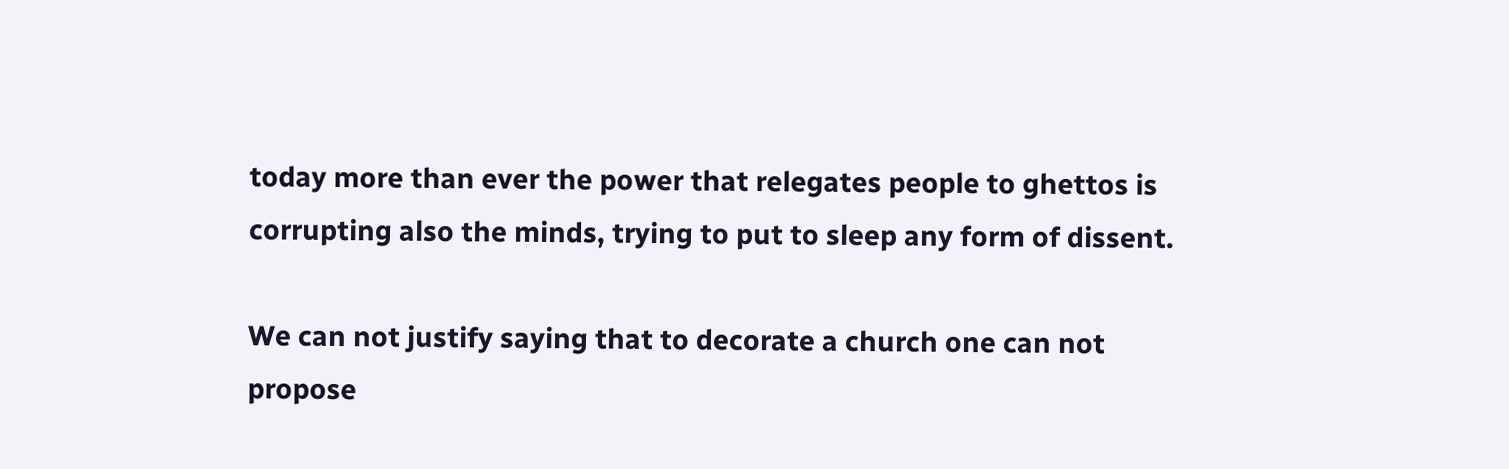today more than ever the power that relegates people to ghettos is corrupting also the minds, trying to put to sleep any form of dissent.

We can not justify saying that to decorate a church one can not propose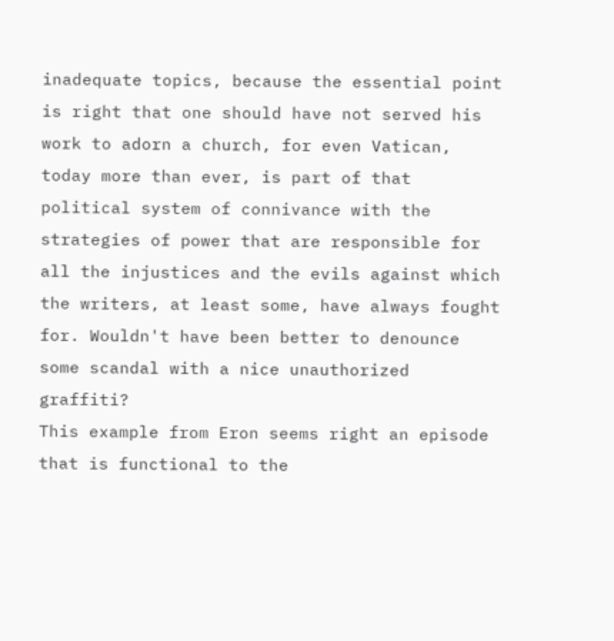inadequate topics, because the essential point is right that one should have not served his work to adorn a church, for even Vatican, today more than ever, is part of that political system of connivance with the strategies of power that are responsible for all the injustices and the evils against which the writers, at least some, have always fought for. Wouldn't have been better to denounce some scandal with a nice unauthorized graffiti?
This example from Eron seems right an episode that is functional to the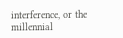interference, or the millennial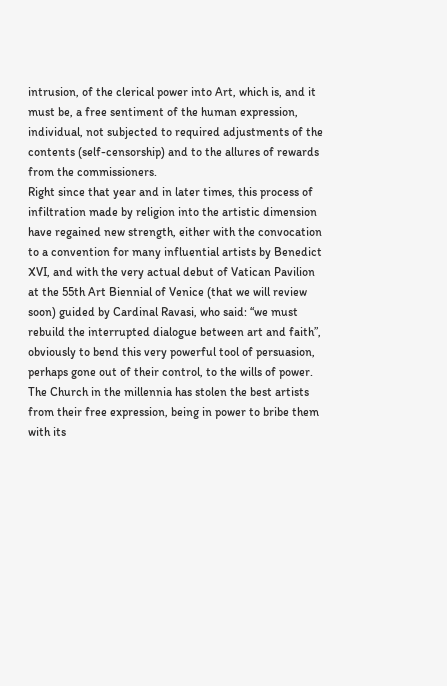intrusion, of the clerical power into Art, which is, and it must be, a free sentiment of the human expression, individual, not subjected to required adjustments of the contents (self-censorship) and to the allures of rewards from the commissioners.
Right since that year and in later times, this process of infiltration made by religion into the artistic dimension have regained new strength, either with the convocation to a convention for many influential artists by Benedict XVI, and with the very actual debut of Vatican Pavilion at the 55th Art Biennial of Venice (that we will review soon) guided by Cardinal Ravasi, who said: “we must rebuild the interrupted dialogue between art and faith”, obviously to bend this very powerful tool of persuasion, perhaps gone out of their control, to the wills of power.
The Church in the millennia has stolen the best artists from their free expression, being in power to bribe them with its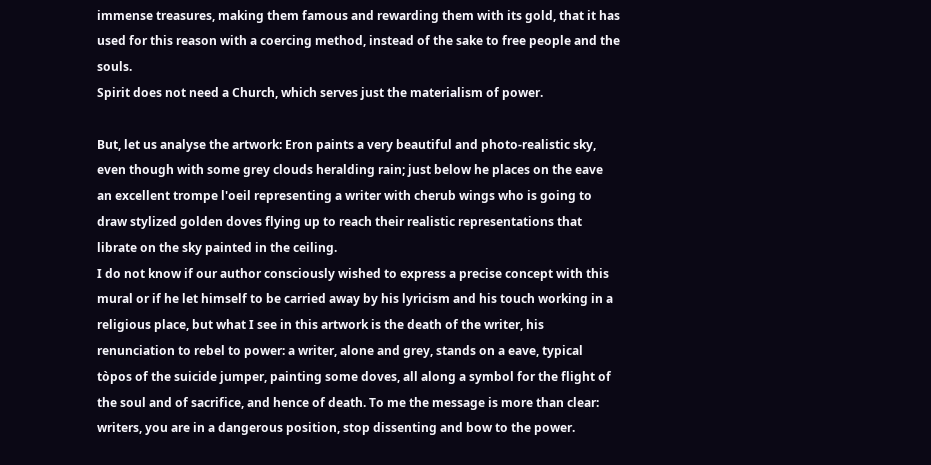immense treasures, making them famous and rewarding them with its gold, that it has used for this reason with a coercing method, instead of the sake to free people and the souls.
Spirit does not need a Church, which serves just the materialism of power.

But, let us analyse the artwork: Eron paints a very beautiful and photo-realistic sky, even though with some grey clouds heralding rain; just below he places on the eave an excellent trompe l'oeil representing a writer with cherub wings who is going to draw stylized golden doves flying up to reach their realistic representations that librate on the sky painted in the ceiling.
I do not know if our author consciously wished to express a precise concept with this mural or if he let himself to be carried away by his lyricism and his touch working in a religious place, but what I see in this artwork is the death of the writer, his renunciation to rebel to power: a writer, alone and grey, stands on a eave, typical tòpos of the suicide jumper, painting some doves, all along a symbol for the flight of the soul and of sacrifice, and hence of death. To me the message is more than clear: writers, you are in a dangerous position, stop dissenting and bow to the power.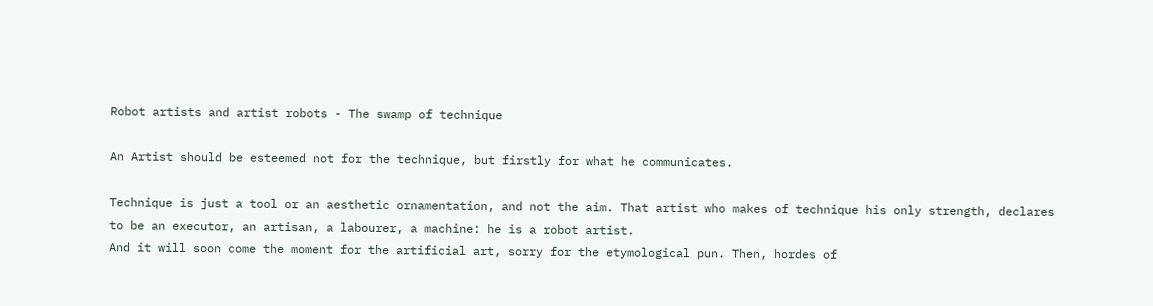Robot artists and artist robots - The swamp of technique

An Artist should be esteemed not for the technique, but firstly for what he communicates.

Technique is just a tool or an aesthetic ornamentation, and not the aim. That artist who makes of technique his only strength, declares to be an executor, an artisan, a labourer, a machine: he is a robot artist.
And it will soon come the moment for the artificial art, sorry for the etymological pun. Then, hordes of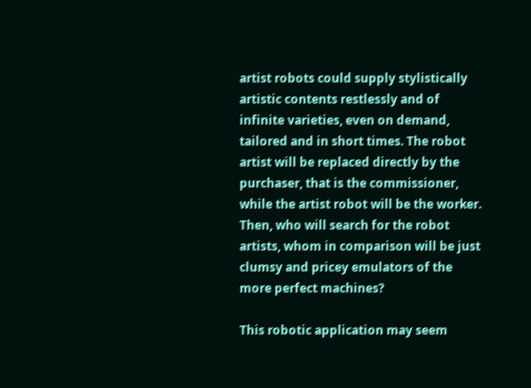artist robots could supply stylistically artistic contents restlessly and of infinite varieties, even on demand, tailored and in short times. The robot artist will be replaced directly by the purchaser, that is the commissioner, while the artist robot will be the worker. Then, who will search for the robot artists, whom in comparison will be just clumsy and pricey emulators of the more perfect machines?

This robotic application may seem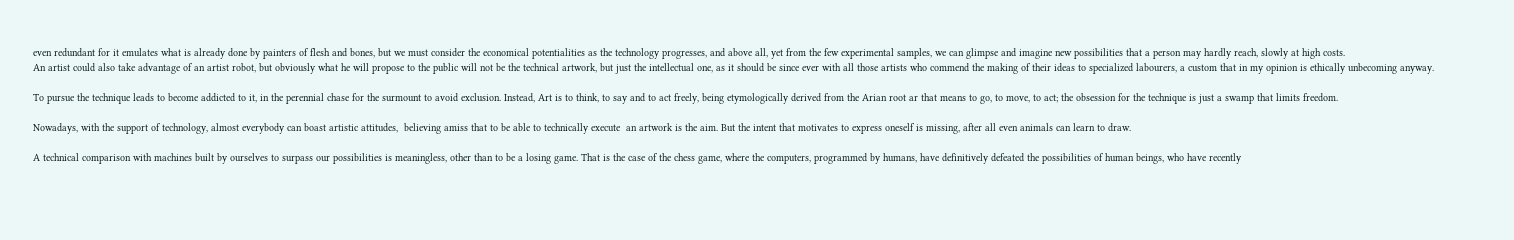even redundant for it emulates what is already done by painters of flesh and bones, but we must consider the economical potentialities as the technology progresses, and above all, yet from the few experimental samples, we can glimpse and imagine new possibilities that a person may hardly reach, slowly at high costs.
An artist could also take advantage of an artist robot, but obviously what he will propose to the public will not be the technical artwork, but just the intellectual one, as it should be since ever with all those artists who commend the making of their ideas to specialized labourers, a custom that in my opinion is ethically unbecoming anyway.

To pursue the technique leads to become addicted to it, in the perennial chase for the surmount to avoid exclusion. Instead, Art is to think, to say and to act freely, being etymologically derived from the Arian root ar that means to go, to move, to act; the obsession for the technique is just a swamp that limits freedom.

Nowadays, with the support of technology, almost everybody can boast artistic attitudes,  believing amiss that to be able to technically execute  an artwork is the aim. But the intent that motivates to express oneself is missing, after all even animals can learn to draw.

A technical comparison with machines built by ourselves to surpass our possibilities is meaningless, other than to be a losing game. That is the case of the chess game, where the computers, programmed by humans, have definitively defeated the possibilities of human beings, who have recently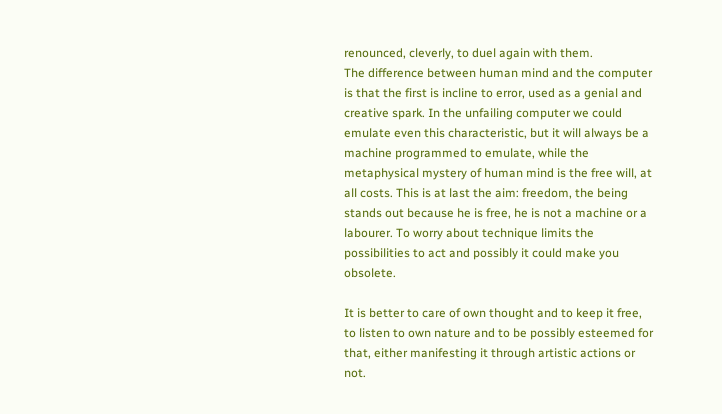renounced, cleverly, to duel again with them.
The difference between human mind and the computer is that the first is incline to error, used as a genial and creative spark. In the unfailing computer we could emulate even this characteristic, but it will always be a machine programmed to emulate, while the metaphysical mystery of human mind is the free will, at all costs. This is at last the aim: freedom, the being stands out because he is free, he is not a machine or a labourer. To worry about technique limits the possibilities to act and possibly it could make you obsolete.

It is better to care of own thought and to keep it free, to listen to own nature and to be possibly esteemed for that, either manifesting it through artistic actions or not.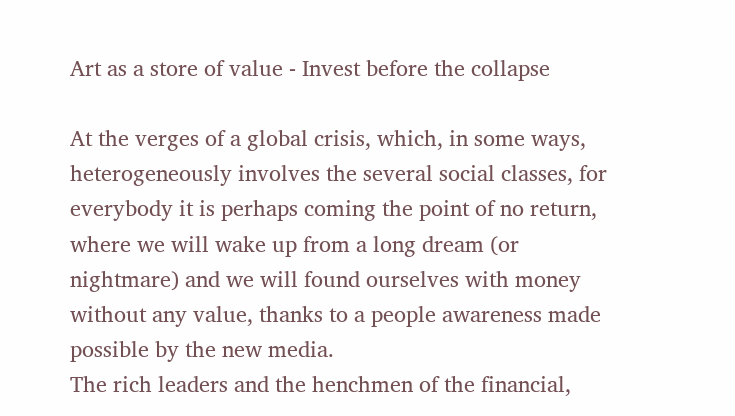Art as a store of value - Invest before the collapse

At the verges of a global crisis, which, in some ways, heterogeneously involves the several social classes, for everybody it is perhaps coming the point of no return, where we will wake up from a long dream (or nightmare) and we will found ourselves with money without any value, thanks to a people awareness made possible by the new media.
The rich leaders and the henchmen of the financial,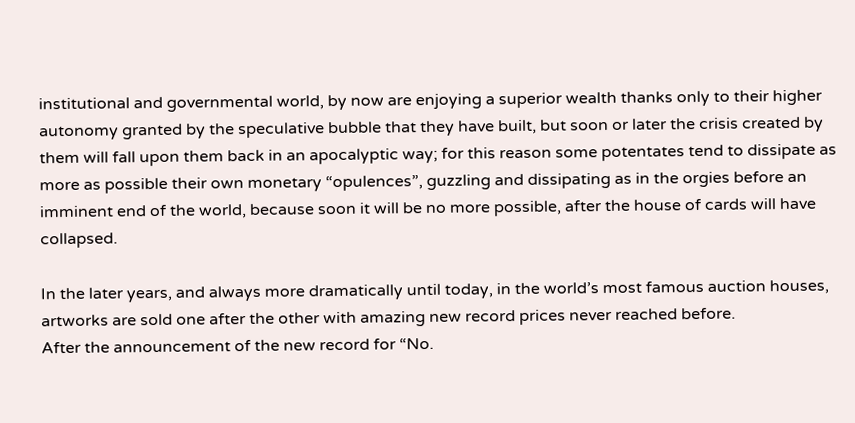institutional and governmental world, by now are enjoying a superior wealth thanks only to their higher autonomy granted by the speculative bubble that they have built, but soon or later the crisis created by them will fall upon them back in an apocalyptic way; for this reason some potentates tend to dissipate as more as possible their own monetary “opulences”, guzzling and dissipating as in the orgies before an imminent end of the world, because soon it will be no more possible, after the house of cards will have collapsed.

In the later years, and always more dramatically until today, in the world’s most famous auction houses, artworks are sold one after the other with amazing new record prices never reached before.
After the announcement of the new record for “No.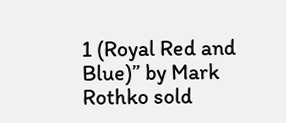1 (Royal Red and Blue)” by Mark Rothko sold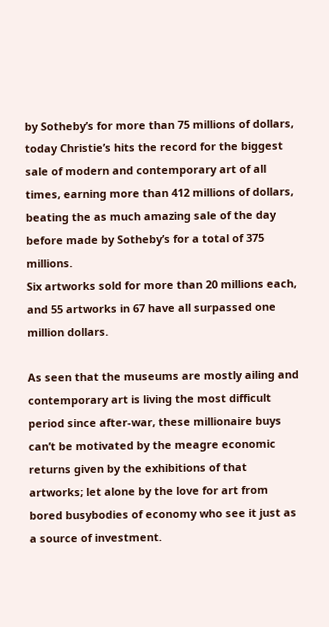by Sotheby’s for more than 75 millions of dollars, today Christie’s hits the record for the biggest sale of modern and contemporary art of all times, earning more than 412 millions of dollars, beating the as much amazing sale of the day before made by Sotheby’s for a total of 375 millions.
Six artworks sold for more than 20 millions each, and 55 artworks in 67 have all surpassed one million dollars.

As seen that the museums are mostly ailing and contemporary art is living the most difficult period since after-war, these millionaire buys can’t be motivated by the meagre economic returns given by the exhibitions of that artworks; let alone by the love for art from bored busybodies of economy who see it just as a source of investment.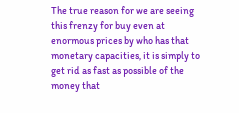The true reason for we are seeing this frenzy for buy even at enormous prices by who has that monetary capacities, it is simply to get rid as fast as possible of the money that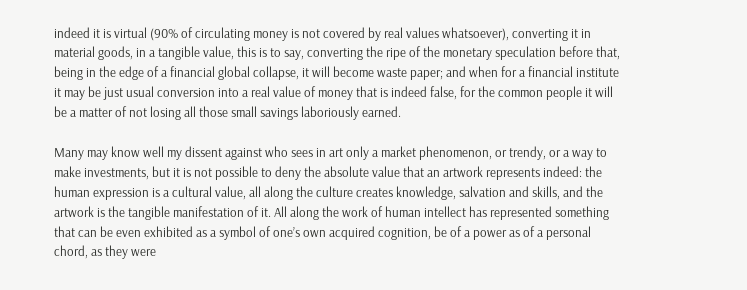indeed it is virtual (90% of circulating money is not covered by real values whatsoever), converting it in material goods, in a tangible value, this is to say, converting the ripe of the monetary speculation before that, being in the edge of a financial global collapse, it will become waste paper; and when for a financial institute it may be just usual conversion into a real value of money that is indeed false, for the common people it will be a matter of not losing all those small savings laboriously earned.

Many may know well my dissent against who sees in art only a market phenomenon, or trendy, or a way to make investments, but it is not possible to deny the absolute value that an artwork represents indeed: the human expression is a cultural value, all along the culture creates knowledge, salvation and skills, and the artwork is the tangible manifestation of it. All along the work of human intellect has represented something that can be even exhibited as a symbol of one’s own acquired cognition, be of a power as of a personal chord, as they were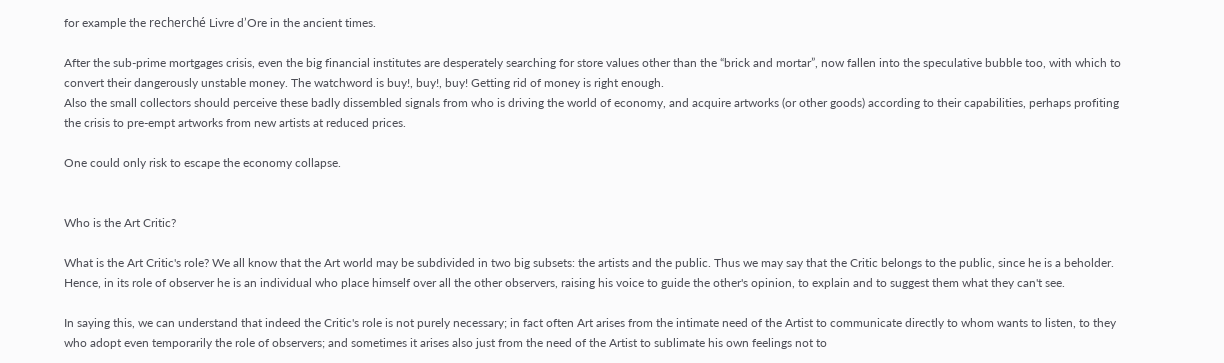for example the recherché Livre d’Ore in the ancient times.

After the sub-prime mortgages crisis, even the big financial institutes are desperately searching for store values other than the “brick and mortar”, now fallen into the speculative bubble too, with which to convert their dangerously unstable money. The watchword is buy!, buy!, buy! Getting rid of money is right enough.
Also the small collectors should perceive these badly dissembled signals from who is driving the world of economy, and acquire artworks (or other goods) according to their capabilities, perhaps profiting the crisis to pre-empt artworks from new artists at reduced prices.

One could only risk to escape the economy collapse.


Who is the Art Critic?

What is the Art Critic's role? We all know that the Art world may be subdivided in two big subsets: the artists and the public. Thus we may say that the Critic belongs to the public, since he is a beholder. Hence, in its role of observer he is an individual who place himself over all the other observers, raising his voice to guide the other's opinion, to explain and to suggest them what they can't see.

In saying this, we can understand that indeed the Critic's role is not purely necessary; in fact often Art arises from the intimate need of the Artist to communicate directly to whom wants to listen, to they who adopt even temporarily the role of observers; and sometimes it arises also just from the need of the Artist to sublimate his own feelings not to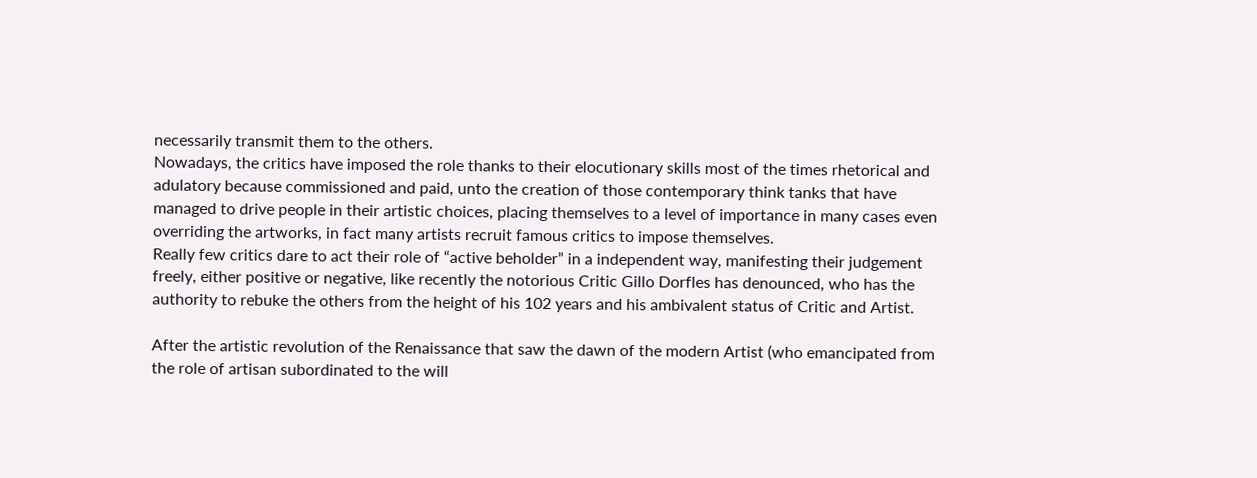necessarily transmit them to the others.
Nowadays, the critics have imposed the role thanks to their elocutionary skills most of the times rhetorical and adulatory because commissioned and paid, unto the creation of those contemporary think tanks that have managed to drive people in their artistic choices, placing themselves to a level of importance in many cases even overriding the artworks, in fact many artists recruit famous critics to impose themselves.
Really few critics dare to act their role of “active beholder” in a independent way, manifesting their judgement freely, either positive or negative, like recently the notorious Critic Gillo Dorfles has denounced, who has the authority to rebuke the others from the height of his 102 years and his ambivalent status of Critic and Artist.

After the artistic revolution of the Renaissance that saw the dawn of the modern Artist (who emancipated from the role of artisan subordinated to the will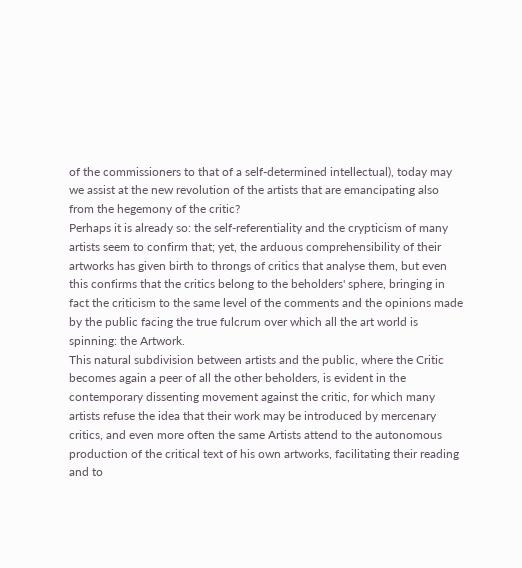of the commissioners to that of a self-determined intellectual), today may we assist at the new revolution of the artists that are emancipating also from the hegemony of the critic?
Perhaps it is already so: the self-referentiality and the crypticism of many artists seem to confirm that; yet, the arduous comprehensibility of their artworks has given birth to throngs of critics that analyse them, but even this confirms that the critics belong to the beholders' sphere, bringing in fact the criticism to the same level of the comments and the opinions made by the public facing the true fulcrum over which all the art world is spinning: the Artwork.
This natural subdivision between artists and the public, where the Critic becomes again a peer of all the other beholders, is evident in the contemporary dissenting movement against the critic, for which many artists refuse the idea that their work may be introduced by mercenary critics, and even more often the same Artists attend to the autonomous production of the critical text of his own artworks, facilitating their reading and to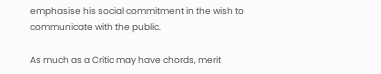emphasise his social commitment in the wish to communicate with the public.

As much as a Critic may have chords, merit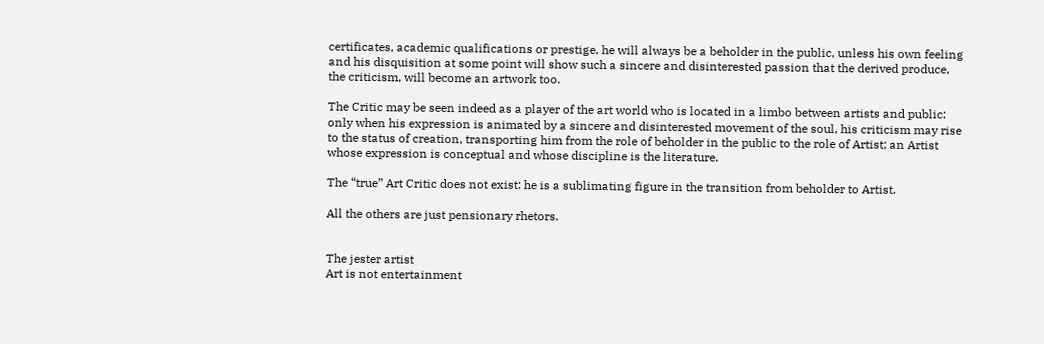certificates, academic qualifications or prestige, he will always be a beholder in the public, unless his own feeling and his disquisition at some point will show such a sincere and disinterested passion that the derived produce, the criticism, will become an artwork too.

The Critic may be seen indeed as a player of the art world who is located in a limbo between artists and public: only when his expression is animated by a sincere and disinterested movement of the soul, his criticism may rise to the status of creation, transporting him from the role of beholder in the public to the role of Artist; an Artist whose expression is conceptual and whose discipline is the literature.

The “true” Art Critic does not exist: he is a sublimating figure in the transition from beholder to Artist.

All the others are just pensionary rhetors.


The jester artist
Art is not entertainment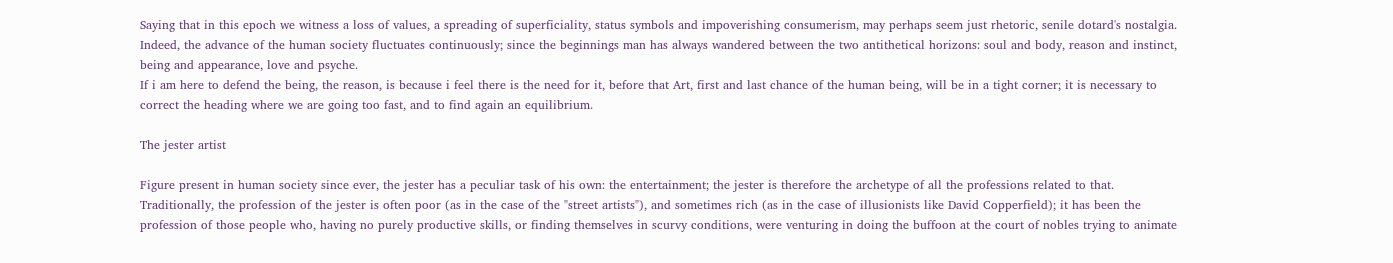Saying that in this epoch we witness a loss of values, a spreading of superficiality, status symbols and impoverishing consumerism, may perhaps seem just rhetoric, senile dotard's nostalgia.
Indeed, the advance of the human society fluctuates continuously; since the beginnings man has always wandered between the two antithetical horizons: soul and body, reason and instinct, being and appearance, love and psyche.
If i am here to defend the being, the reason, is because i feel there is the need for it, before that Art, first and last chance of the human being, will be in a tight corner; it is necessary to correct the heading where we are going too fast, and to find again an equilibrium.

The jester artist

Figure present in human society since ever, the jester has a peculiar task of his own: the entertainment; the jester is therefore the archetype of all the professions related to that.
Traditionally, the profession of the jester is often poor (as in the case of the "street artists"), and sometimes rich (as in the case of illusionists like David Copperfield); it has been the profession of those people who, having no purely productive skills, or finding themselves in scurvy conditions, were venturing in doing the buffoon at the court of nobles trying to animate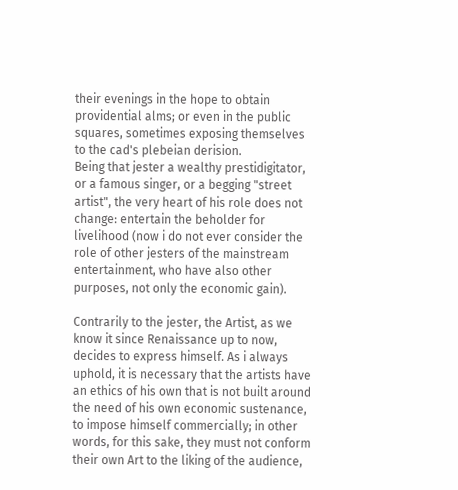their evenings in the hope to obtain providential alms; or even in the public squares, sometimes exposing themselves to the cad's plebeian derision.
Being that jester a wealthy prestidigitator, or a famous singer, or a begging "street artist", the very heart of his role does not change: entertain the beholder for livelihood (now i do not ever consider the role of other jesters of the mainstream entertainment, who have also other purposes, not only the economic gain).

Contrarily to the jester, the Artist, as we know it since Renaissance up to now, decides to express himself. As i always uphold, it is necessary that the artists have an ethics of his own that is not built around the need of his own economic sustenance, to impose himself commercially; in other words, for this sake, they must not conform their own Art to the liking of the audience,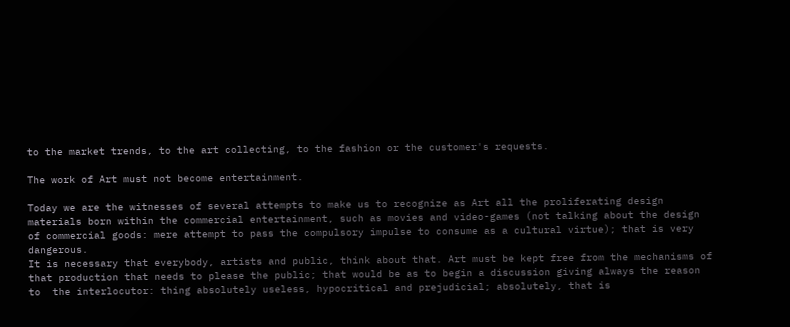to the market trends, to the art collecting, to the fashion or the customer's requests.

The work of Art must not become entertainment.

Today we are the witnesses of several attempts to make us to recognize as Art all the proliferating design materials born within the commercial entertainment, such as movies and video-games (not talking about the design of commercial goods: mere attempt to pass the compulsory impulse to consume as a cultural virtue); that is very dangerous.
It is necessary that everybody, artists and public, think about that. Art must be kept free from the mechanisms of that production that needs to please the public; that would be as to begin a discussion giving always the reason to  the interlocutor: thing absolutely useless, hypocritical and prejudicial; absolutely, that is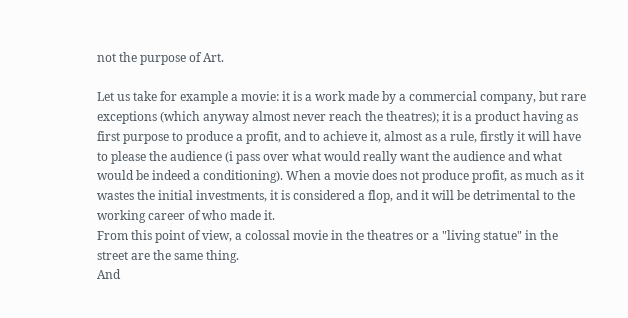not the purpose of Art.

Let us take for example a movie: it is a work made by a commercial company, but rare exceptions (which anyway almost never reach the theatres); it is a product having as first purpose to produce a profit, and to achieve it, almost as a rule, firstly it will have to please the audience (i pass over what would really want the audience and what would be indeed a conditioning). When a movie does not produce profit, as much as it wastes the initial investments, it is considered a flop, and it will be detrimental to the working career of who made it.
From this point of view, a colossal movie in the theatres or a "living statue" in the street are the same thing.
And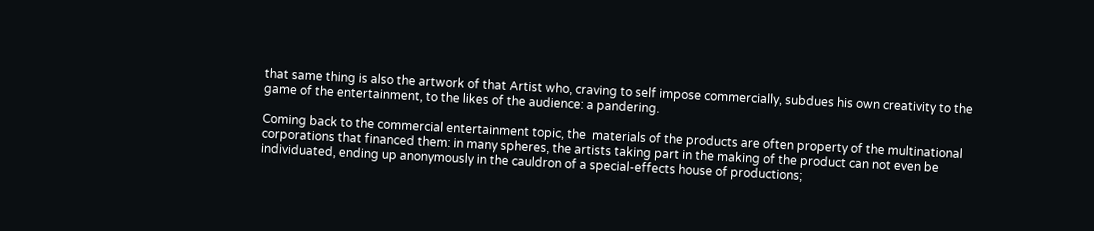that same thing is also the artwork of that Artist who, craving to self impose commercially, subdues his own creativity to the game of the entertainment, to the likes of the audience: a pandering.

Coming back to the commercial entertainment topic, the  materials of the products are often property of the multinational corporations that financed them: in many spheres, the artists taking part in the making of the product can not even be individuated, ending up anonymously in the cauldron of a special-effects house of productions;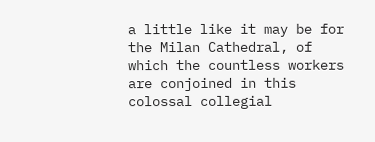a little like it may be for the Milan Cathedral, of which the countless workers are conjoined in this colossal collegial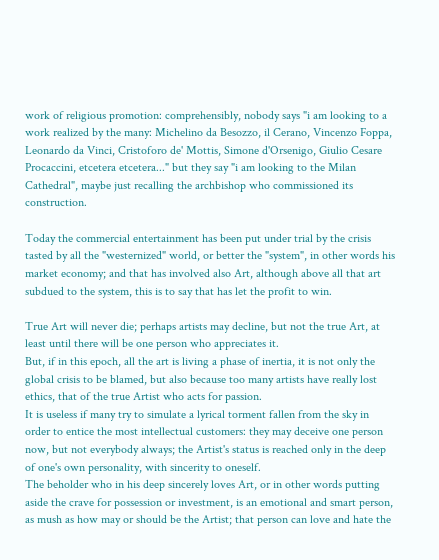work of religious promotion: comprehensibly, nobody says "i am looking to a work realized by the many: Michelino da Besozzo, il Cerano, Vincenzo Foppa, Leonardo da Vinci, Cristoforo de' Mottis, Simone d'Orsenigo, Giulio Cesare Procaccini, etcetera etcetera..." but they say "i am looking to the Milan Cathedral", maybe just recalling the archbishop who commissioned its construction.

Today the commercial entertainment has been put under trial by the crisis tasted by all the "westernized" world, or better the "system", in other words his market economy; and that has involved also Art, although above all that art subdued to the system, this is to say that has let the profit to win.

True Art will never die; perhaps artists may decline, but not the true Art, at least until there will be one person who appreciates it.
But, if in this epoch, all the art is living a phase of inertia, it is not only the global crisis to be blamed, but also because too many artists have really lost ethics, that of the true Artist who acts for passion.
It is useless if many try to simulate a lyrical torment fallen from the sky in order to entice the most intellectual customers: they may deceive one person now, but not everybody always; the Artist's status is reached only in the deep of one's own personality, with sincerity to oneself.
The beholder who in his deep sincerely loves Art, or in other words putting aside the crave for possession or investment, is an emotional and smart person, as mush as how may or should be the Artist; that person can love and hate the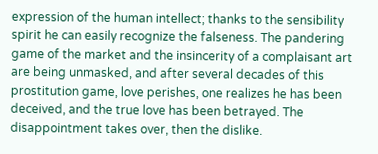expression of the human intellect; thanks to the sensibility spirit he can easily recognize the falseness. The pandering game of the market and the insincerity of a complaisant art are being unmasked, and after several decades of this prostitution game, love perishes, one realizes he has been deceived, and the true love has been betrayed. The disappointment takes over, then the dislike.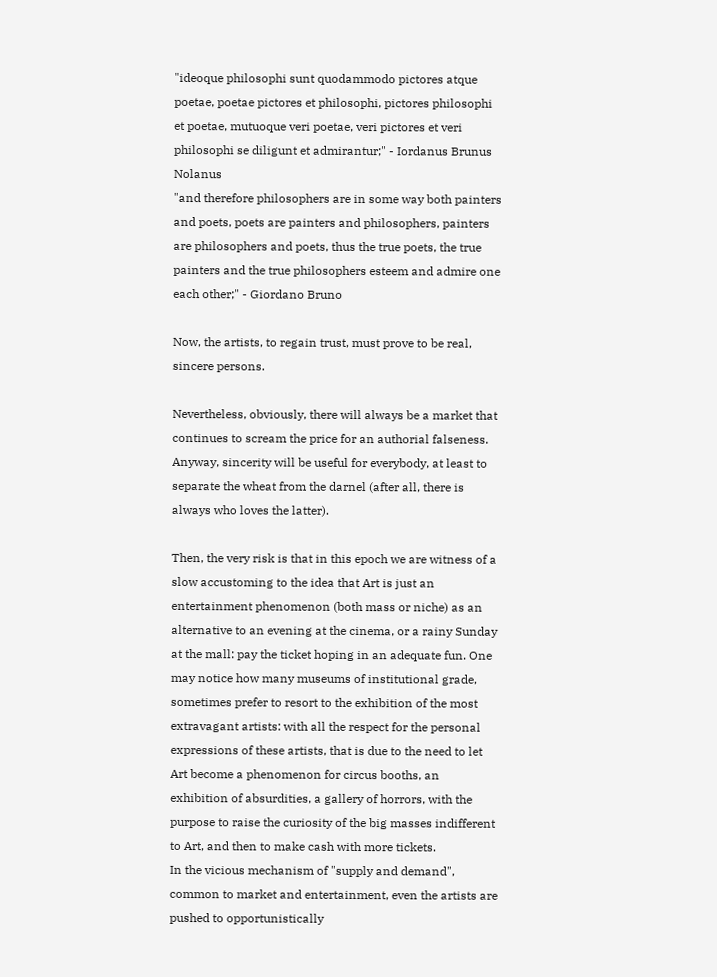"ideoque philosophi sunt quodammodo pictores atque poetae, poetae pictores et philosophi, pictores philosophi et poetae, mutuoque veri poetae, veri pictores et veri philosophi se diligunt et admirantur;" - Iordanus Brunus Nolanus
"and therefore philosophers are in some way both painters and poets, poets are painters and philosophers, painters are philosophers and poets, thus the true poets, the true painters and the true philosophers esteem and admire one each other;" - Giordano Bruno

Now, the artists, to regain trust, must prove to be real, sincere persons.

Nevertheless, obviously, there will always be a market that continues to scream the price for an authorial falseness. Anyway, sincerity will be useful for everybody, at least to separate the wheat from the darnel (after all, there is always who loves the latter).

Then, the very risk is that in this epoch we are witness of a slow accustoming to the idea that Art is just an entertainment phenomenon (both mass or niche) as an alternative to an evening at the cinema, or a rainy Sunday at the mall: pay the ticket hoping in an adequate fun. One may notice how many museums of institutional grade, sometimes prefer to resort to the exhibition of the most extravagant artists: with all the respect for the personal expressions of these artists, that is due to the need to let Art become a phenomenon for circus booths, an exhibition of absurdities, a gallery of horrors, with the purpose to raise the curiosity of the big masses indifferent to Art, and then to make cash with more tickets.
In the vicious mechanism of "supply and demand", common to market and entertainment, even the artists are pushed to opportunistically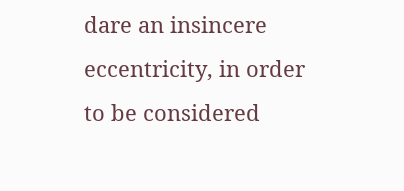dare an insincere eccentricity, in order to be considered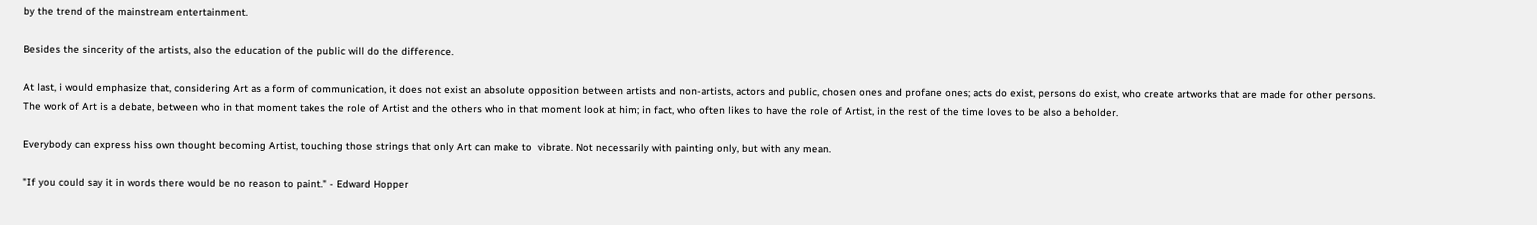by the trend of the mainstream entertainment.

Besides the sincerity of the artists, also the education of the public will do the difference.

At last, i would emphasize that, considering Art as a form of communication, it does not exist an absolute opposition between artists and non-artists, actors and public, chosen ones and profane ones; acts do exist, persons do exist, who create artworks that are made for other persons.
The work of Art is a debate, between who in that moment takes the role of Artist and the others who in that moment look at him; in fact, who often likes to have the role of Artist, in the rest of the time loves to be also a beholder.

Everybody can express hiss own thought becoming Artist, touching those strings that only Art can make to  vibrate. Not necessarily with painting only, but with any mean.

"If you could say it in words there would be no reason to paint." - Edward Hopper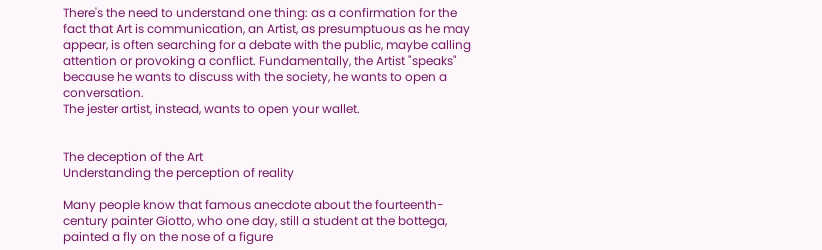There's the need to understand one thing: as a confirmation for the fact that Art is communication, an Artist, as presumptuous as he may appear, is often searching for a debate with the public, maybe calling attention or provoking a conflict. Fundamentally, the Artist "speaks" because he wants to discuss with the society, he wants to open a conversation.
The jester artist, instead, wants to open your wallet.


The deception of the Art
Understanding the perception of reality

Many people know that famous anecdote about the fourteenth-century painter Giotto, who one day, still a student at the bottega, painted a fly on the nose of a figure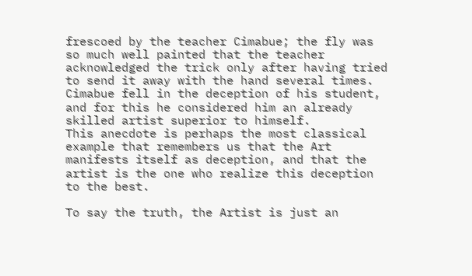frescoed by the teacher Cimabue; the fly was so much well painted that the teacher acknowledged the trick only after having tried to send it away with the hand several times.
Cimabue fell in the deception of his student, and for this he considered him an already skilled artist superior to himself.
This anecdote is perhaps the most classical example that remembers us that the Art manifests itself as deception, and that the artist is the one who realize this deception to the best.

To say the truth, the Artist is just an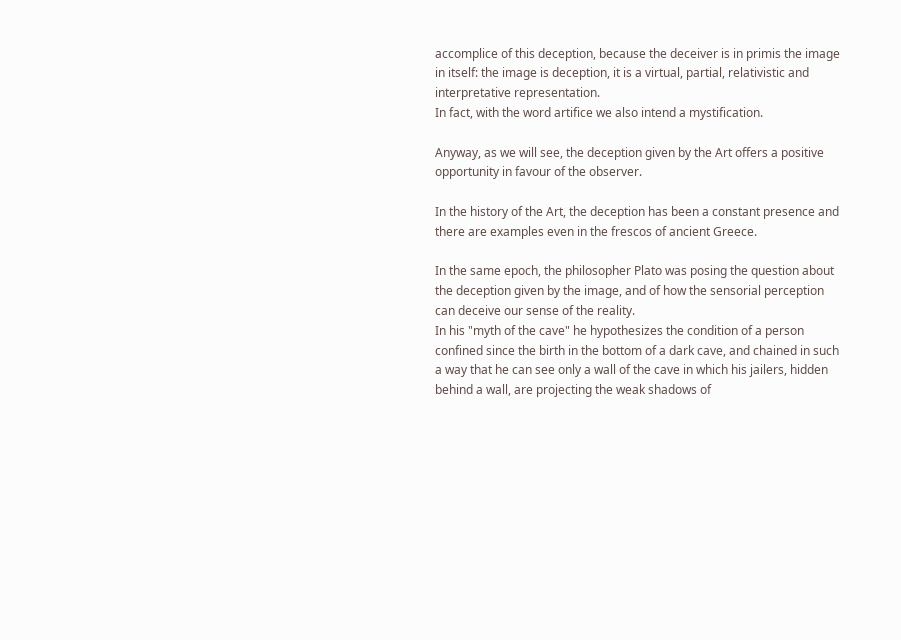accomplice of this deception, because the deceiver is in primis the image in itself: the image is deception, it is a virtual, partial, relativistic and interpretative representation.
In fact, with the word artifice we also intend a mystification.

Anyway, as we will see, the deception given by the Art offers a positive opportunity in favour of the observer.

In the history of the Art, the deception has been a constant presence and there are examples even in the frescos of ancient Greece.

In the same epoch, the philosopher Plato was posing the question about the deception given by the image, and of how the sensorial perception can deceive our sense of the reality.
In his "myth of the cave" he hypothesizes the condition of a person confined since the birth in the bottom of a dark cave, and chained in such a way that he can see only a wall of the cave in which his jailers, hidden behind a wall, are projecting the weak shadows of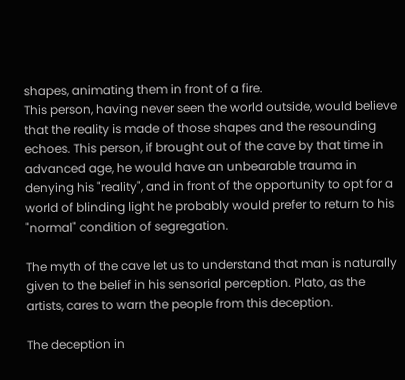shapes, animating them in front of a fire.
This person, having never seen the world outside, would believe that the reality is made of those shapes and the resounding echoes. This person, if brought out of the cave by that time in advanced age, he would have an unbearable trauma in denying his "reality", and in front of the opportunity to opt for a world of blinding light he probably would prefer to return to his "normal" condition of segregation.

The myth of the cave let us to understand that man is naturally given to the belief in his sensorial perception. Plato, as the artists, cares to warn the people from this deception.

The deception in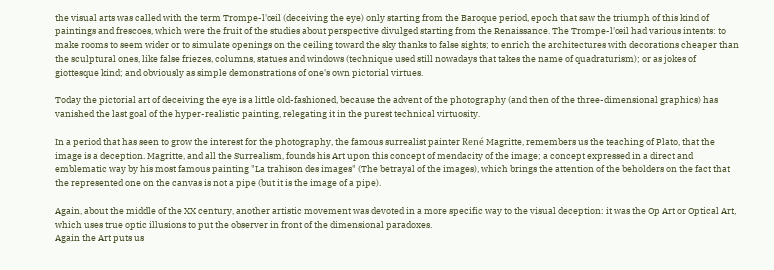the visual arts was called with the term Trompe-l'œil (deceiving the eye) only starting from the Baroque period, epoch that saw the triumph of this kind of paintings and frescoes, which were the fruit of the studies about perspective divulged starting from the Renaissance. The Trompe-l'œil had various intents: to make rooms to seem wider or to simulate openings on the ceiling toward the sky thanks to false sights; to enrich the architectures with decorations cheaper than the sculptural ones, like false friezes, columns, statues and windows (technique used still nowadays that takes the name of quadraturism); or as jokes of giottesque kind; and obviously as simple demonstrations of one's own pictorial virtues.

Today the pictorial art of deceiving the eye is a little old-fashioned, because the advent of the photography (and then of the three-dimensional graphics) has vanished the last goal of the hyper-realistic painting, relegating it in the purest technical virtuosity.

In a period that has seen to grow the interest for the photography, the famous surrealist painter René Magritte, remembers us the teaching of Plato, that the image is a deception. Magritte, and all the Surrealism, founds his Art upon this concept of mendacity of the image; a concept expressed in a direct and emblematic way by his most famous painting "La trahison des images" (The betrayal of the images), which brings the attention of the beholders on the fact that the represented one on the canvas is not a pipe (but it is the image of a pipe).

Again, about the middle of the XX century, another artistic movement was devoted in a more specific way to the visual deception: it was the Op Art or Optical Art, which uses true optic illusions to put the observer in front of the dimensional paradoxes.
Again the Art puts us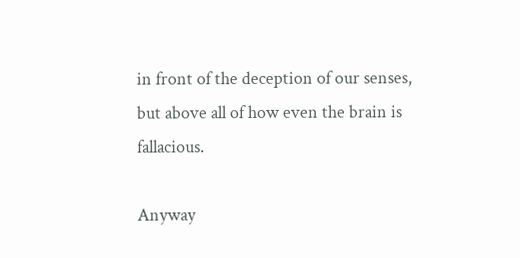in front of the deception of our senses, but above all of how even the brain is fallacious.

Anyway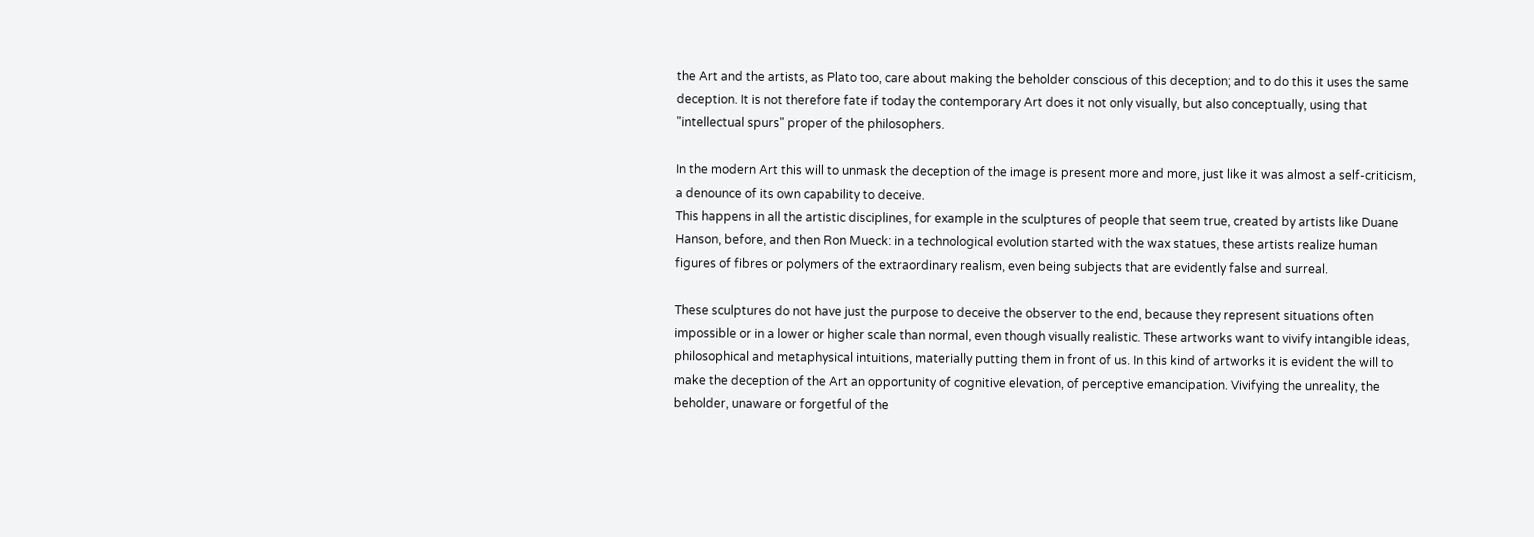the Art and the artists, as Plato too, care about making the beholder conscious of this deception; and to do this it uses the same deception. It is not therefore fate if today the contemporary Art does it not only visually, but also conceptually, using that "intellectual spurs" proper of the philosophers.

In the modern Art this will to unmask the deception of the image is present more and more, just like it was almost a self-criticism, a denounce of its own capability to deceive.
This happens in all the artistic disciplines, for example in the sculptures of people that seem true, created by artists like Duane Hanson, before, and then Ron Mueck: in a technological evolution started with the wax statues, these artists realize human figures of fibres or polymers of the extraordinary realism, even being subjects that are evidently false and surreal.

These sculptures do not have just the purpose to deceive the observer to the end, because they represent situations often impossible or in a lower or higher scale than normal, even though visually realistic. These artworks want to vivify intangible ideas, philosophical and metaphysical intuitions, materially putting them in front of us. In this kind of artworks it is evident the will to make the deception of the Art an opportunity of cognitive elevation, of perceptive emancipation. Vivifying the unreality, the beholder, unaware or forgetful of the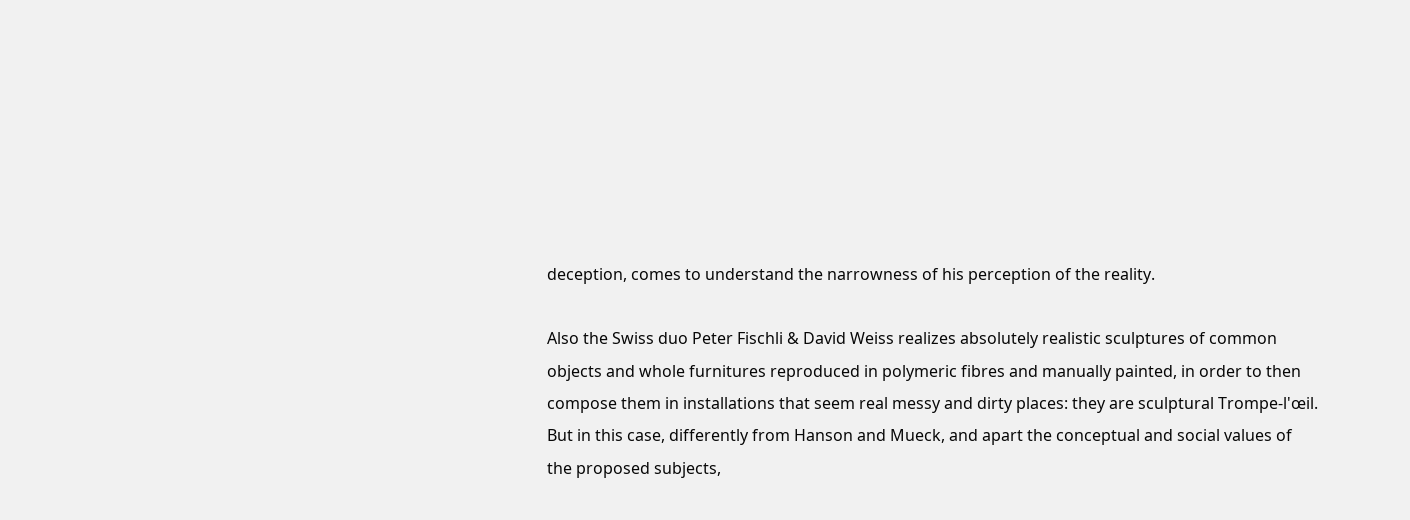deception, comes to understand the narrowness of his perception of the reality.

Also the Swiss duo Peter Fischli & David Weiss realizes absolutely realistic sculptures of common objects and whole furnitures reproduced in polymeric fibres and manually painted, in order to then compose them in installations that seem real messy and dirty places: they are sculptural Trompe-l'œil. But in this case, differently from Hanson and Mueck, and apart the conceptual and social values of the proposed subjects,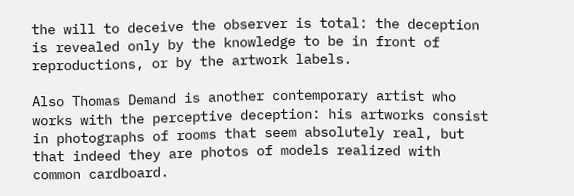the will to deceive the observer is total: the deception is revealed only by the knowledge to be in front of reproductions, or by the artwork labels.

Also Thomas Demand is another contemporary artist who works with the perceptive deception: his artworks consist in photographs of rooms that seem absolutely real, but that indeed they are photos of models realized with common cardboard.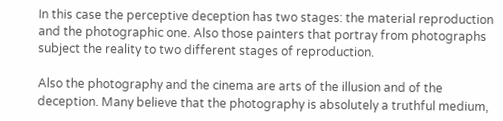In this case the perceptive deception has two stages: the material reproduction and the photographic one. Also those painters that portray from photographs subject the reality to two different stages of reproduction.

Also the photography and the cinema are arts of the illusion and of the deception. Many believe that the photography is absolutely a truthful medium,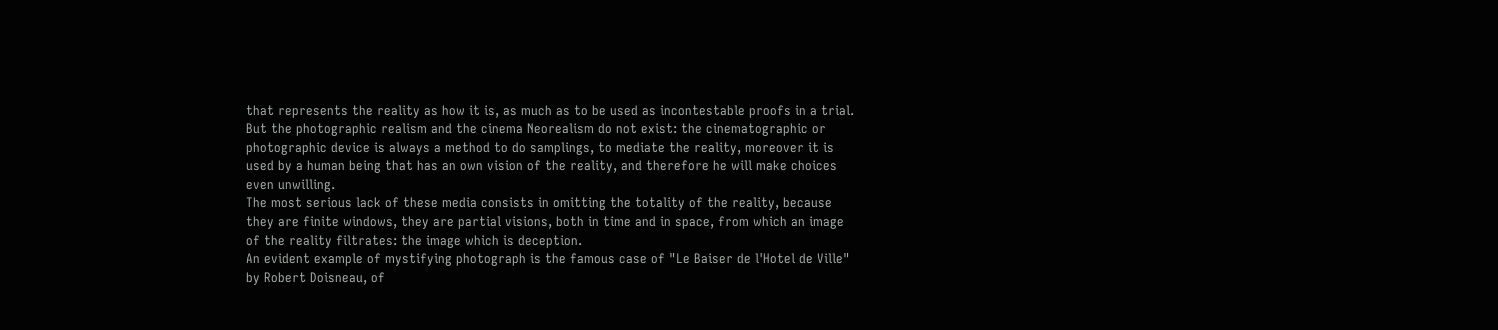that represents the reality as how it is, as much as to be used as incontestable proofs in a trial.
But the photographic realism and the cinema Neorealism do not exist: the cinematographic or photographic device is always a method to do samplings, to mediate the reality, moreover it is used by a human being that has an own vision of the reality, and therefore he will make choices even unwilling.
The most serious lack of these media consists in omitting the totality of the reality, because they are finite windows, they are partial visions, both in time and in space, from which an image of the reality filtrates: the image which is deception.
An evident example of mystifying photograph is the famous case of "Le Baiser de l'Hotel de Ville" by Robert Doisneau, of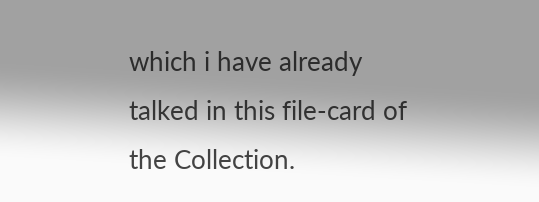which i have already talked in this file-card of the Collection.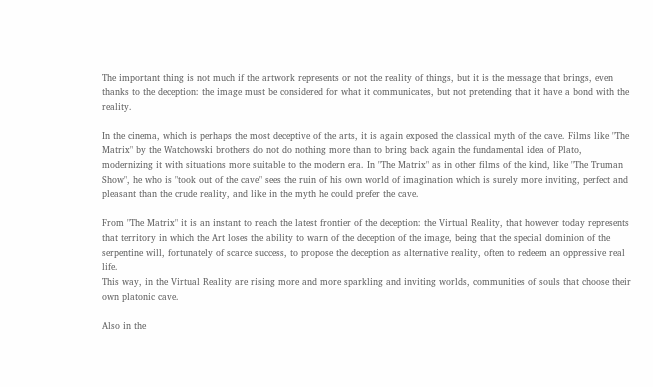The important thing is not much if the artwork represents or not the reality of things, but it is the message that brings, even thanks to the deception: the image must be considered for what it communicates, but not pretending that it have a bond with the reality.

In the cinema, which is perhaps the most deceptive of the arts, it is again exposed the classical myth of the cave. Films like "The Matrix" by the Watchowski brothers do not do nothing more than to bring back again the fundamental idea of Plato, modernizing it with situations more suitable to the modern era. In "The Matrix" as in other films of the kind, like "The Truman Show", he who is "took out of the cave" sees the ruin of his own world of imagination which is surely more inviting, perfect and pleasant than the crude reality, and like in the myth he could prefer the cave.

From "The Matrix" it is an instant to reach the latest frontier of the deception: the Virtual Reality, that however today represents that territory in which the Art loses the ability to warn of the deception of the image, being that the special dominion of the serpentine will, fortunately of scarce success, to propose the deception as alternative reality, often to redeem an oppressive real life.
This way, in the Virtual Reality are rising more and more sparkling and inviting worlds, communities of souls that choose their own platonic cave.

Also in the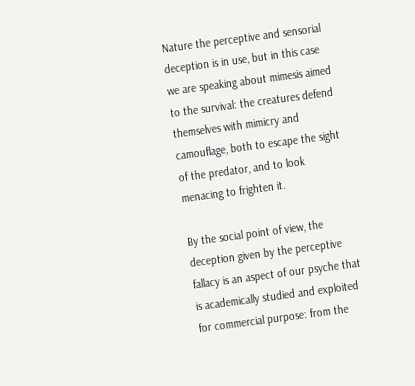Nature the perceptive and sensorial deception is in use, but in this case we are speaking about mimesis aimed to the survival: the creatures defend themselves with mimicry and camouflage, both to escape the sight of the predator, and to look menacing to frighten it.

By the social point of view, the deception given by the perceptive fallacy is an aspect of our psyche that is academically studied and exploited for commercial purpose: from the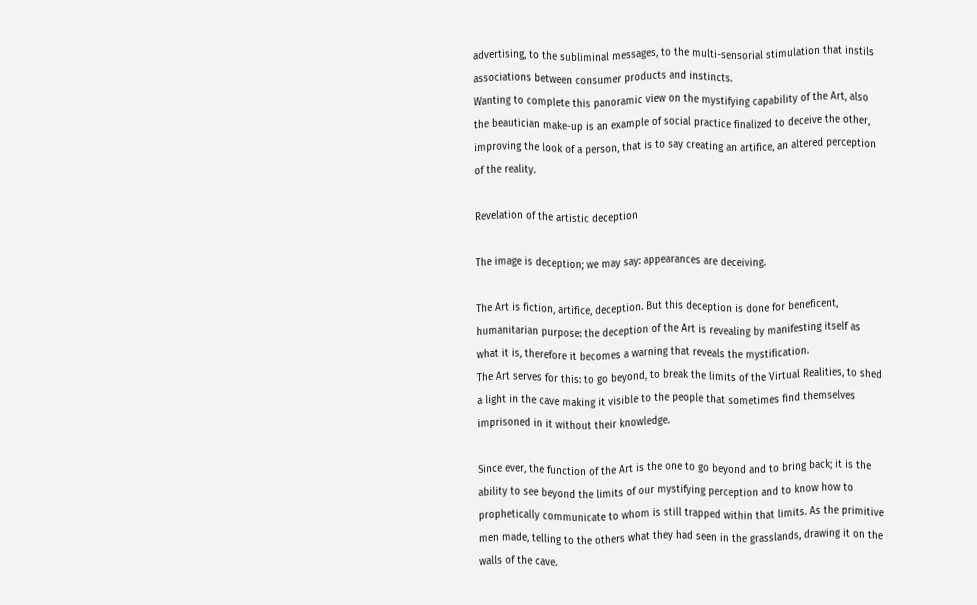advertising, to the subliminal messages, to the multi-sensorial stimulation that instils associations between consumer products and instincts.
Wanting to complete this panoramic view on the mystifying capability of the Art, also the beautician make-up is an example of social practice finalized to deceive the other, improving the look of a person, that is to say creating an artifice, an altered perception of the reality.

Revelation of the artistic deception

The image is deception; we may say: appearances are deceiving.

The Art is fiction, artifice, deception. But this deception is done for beneficent, humanitarian purpose: the deception of the Art is revealing by manifesting itself as what it is, therefore it becomes a warning that reveals the mystification.
The Art serves for this: to go beyond, to break the limits of the Virtual Realities, to shed a light in the cave making it visible to the people that sometimes find themselves imprisoned in it without their knowledge.

Since ever, the function of the Art is the one to go beyond and to bring back; it is the ability to see beyond the limits of our mystifying perception and to know how to prophetically communicate to whom is still trapped within that limits. As the primitive men made, telling to the others what they had seen in the grasslands, drawing it on the walls of the cave.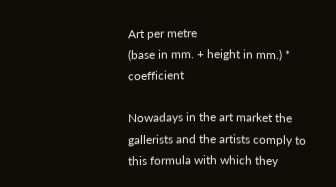Art per metre
(base in mm. + height in mm.) * coefficient

Nowadays in the art market the gallerists and the artists comply to this formula with which they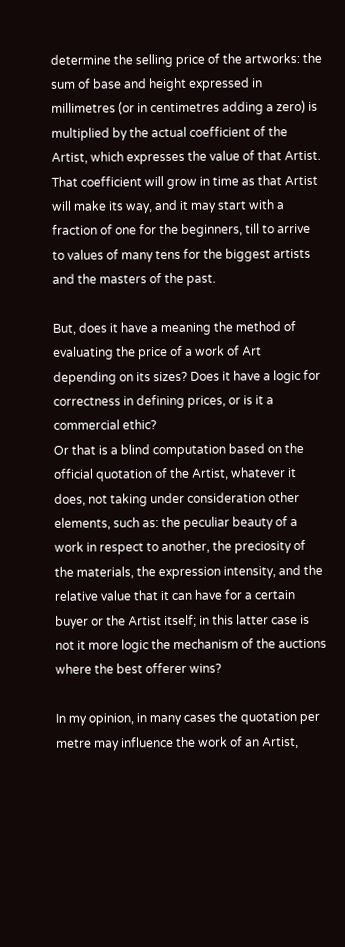determine the selling price of the artworks: the sum of base and height expressed in millimetres (or in centimetres adding a zero) is multiplied by the actual coefficient of the Artist, which expresses the value of that Artist.
That coefficient will grow in time as that Artist will make its way, and it may start with a fraction of one for the beginners, till to arrive to values of many tens for the biggest artists and the masters of the past.

But, does it have a meaning the method of evaluating the price of a work of Art depending on its sizes? Does it have a logic for correctness in defining prices, or is it a commercial ethic?
Or that is a blind computation based on the official quotation of the Artist, whatever it does, not taking under consideration other elements, such as: the peculiar beauty of a work in respect to another, the preciosity of the materials, the expression intensity, and the relative value that it can have for a certain buyer or the Artist itself; in this latter case is not it more logic the mechanism of the auctions where the best offerer wins?

In my opinion, in many cases the quotation per metre may influence the work of an Artist,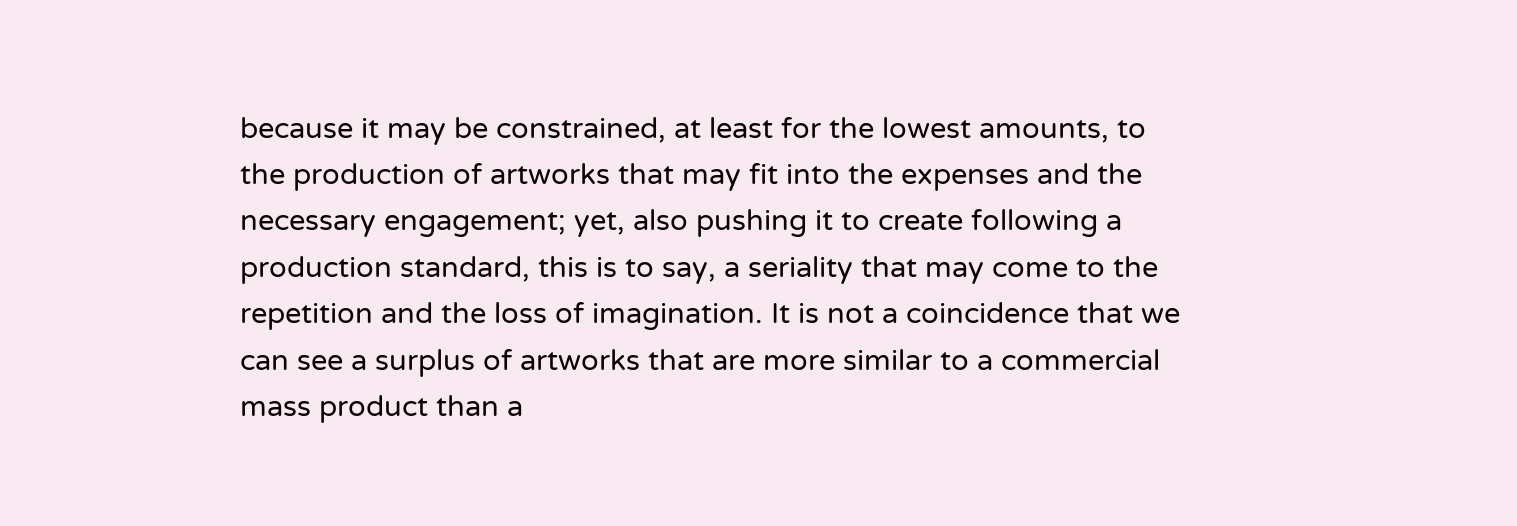because it may be constrained, at least for the lowest amounts, to the production of artworks that may fit into the expenses and the necessary engagement; yet, also pushing it to create following a production standard, this is to say, a seriality that may come to the repetition and the loss of imagination. It is not a coincidence that we can see a surplus of artworks that are more similar to a commercial mass product than a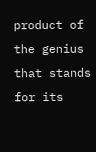product of the genius that stands for its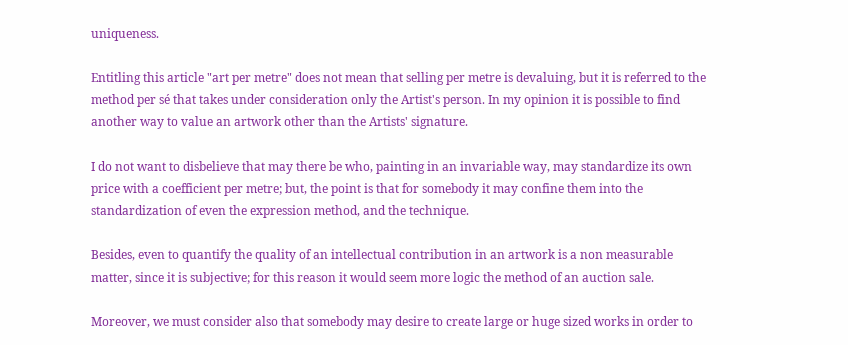uniqueness.

Entitling this article "art per metre" does not mean that selling per metre is devaluing, but it is referred to the method per sé that takes under consideration only the Artist's person. In my opinion it is possible to find another way to value an artwork other than the Artists' signature.

I do not want to disbelieve that may there be who, painting in an invariable way, may standardize its own price with a coefficient per metre; but, the point is that for somebody it may confine them into the standardization of even the expression method, and the technique.

Besides, even to quantify the quality of an intellectual contribution in an artwork is a non measurable matter, since it is subjective; for this reason it would seem more logic the method of an auction sale.

Moreover, we must consider also that somebody may desire to create large or huge sized works in order to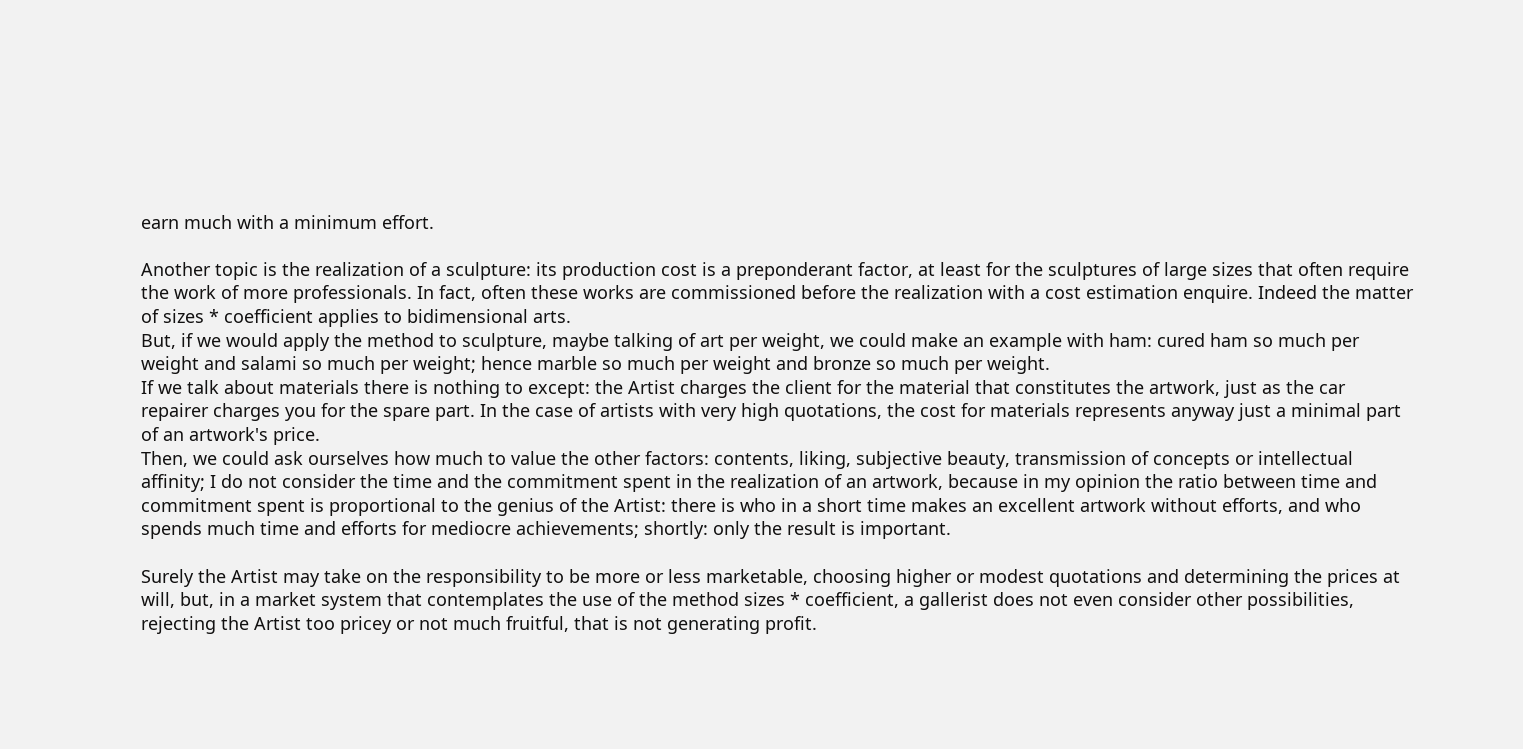earn much with a minimum effort.

Another topic is the realization of a sculpture: its production cost is a preponderant factor, at least for the sculptures of large sizes that often require the work of more professionals. In fact, often these works are commissioned before the realization with a cost estimation enquire. Indeed the matter of sizes * coefficient applies to bidimensional arts.
But, if we would apply the method to sculpture, maybe talking of art per weight, we could make an example with ham: cured ham so much per weight and salami so much per weight; hence marble so much per weight and bronze so much per weight.
If we talk about materials there is nothing to except: the Artist charges the client for the material that constitutes the artwork, just as the car repairer charges you for the spare part. In the case of artists with very high quotations, the cost for materials represents anyway just a minimal part of an artwork's price.
Then, we could ask ourselves how much to value the other factors: contents, liking, subjective beauty, transmission of concepts or intellectual affinity; I do not consider the time and the commitment spent in the realization of an artwork, because in my opinion the ratio between time and commitment spent is proportional to the genius of the Artist: there is who in a short time makes an excellent artwork without efforts, and who spends much time and efforts for mediocre achievements; shortly: only the result is important.

Surely the Artist may take on the responsibility to be more or less marketable, choosing higher or modest quotations and determining the prices at will, but, in a market system that contemplates the use of the method sizes * coefficient, a gallerist does not even consider other possibilities, rejecting the Artist too pricey or not much fruitful, that is not generating profit.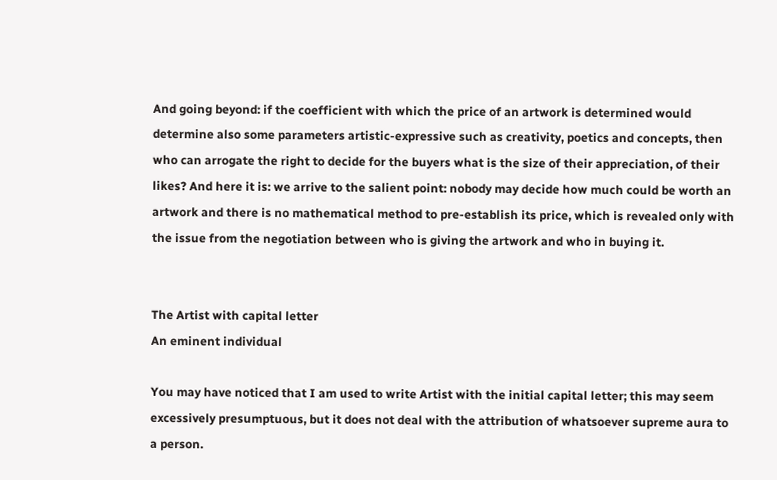And going beyond: if the coefficient with which the price of an artwork is determined would determine also some parameters artistic-expressive such as creativity, poetics and concepts, then who can arrogate the right to decide for the buyers what is the size of their appreciation, of their likes? And here it is: we arrive to the salient point: nobody may decide how much could be worth an artwork and there is no mathematical method to pre-establish its price, which is revealed only with the issue from the negotiation between who is giving the artwork and who in buying it.


The Artist with capital letter
An eminent individual

You may have noticed that I am used to write Artist with the initial capital letter; this may seem excessively presumptuous, but it does not deal with the attribution of whatsoever supreme aura to a person.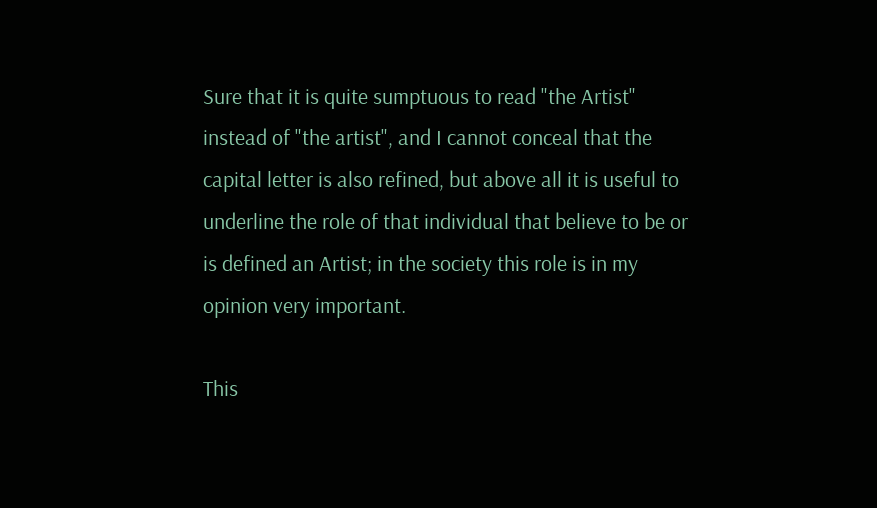Sure that it is quite sumptuous to read "the Artist" instead of "the artist", and I cannot conceal that the capital letter is also refined, but above all it is useful to underline the role of that individual that believe to be or is defined an Artist; in the society this role is in my opinion very important.

This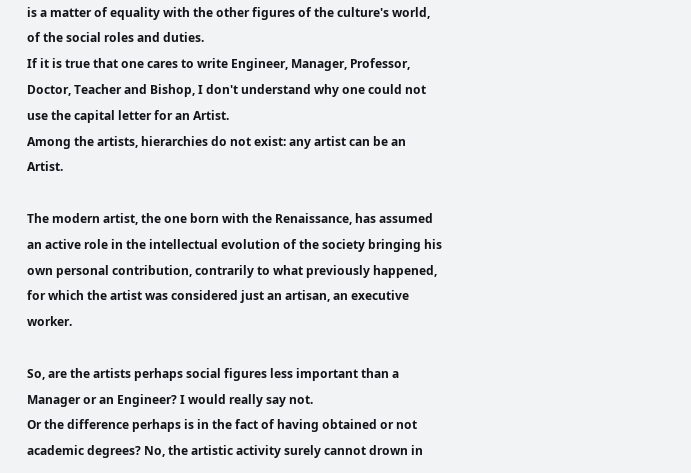is a matter of equality with the other figures of the culture's world, of the social roles and duties.
If it is true that one cares to write Engineer, Manager, Professor, Doctor, Teacher and Bishop, I don't understand why one could not use the capital letter for an Artist.
Among the artists, hierarchies do not exist: any artist can be an Artist.

The modern artist, the one born with the Renaissance, has assumed an active role in the intellectual evolution of the society bringing his own personal contribution, contrarily to what previously happened, for which the artist was considered just an artisan, an executive worker.

So, are the artists perhaps social figures less important than a Manager or an Engineer? I would really say not.
Or the difference perhaps is in the fact of having obtained or not academic degrees? No, the artistic activity surely cannot drown in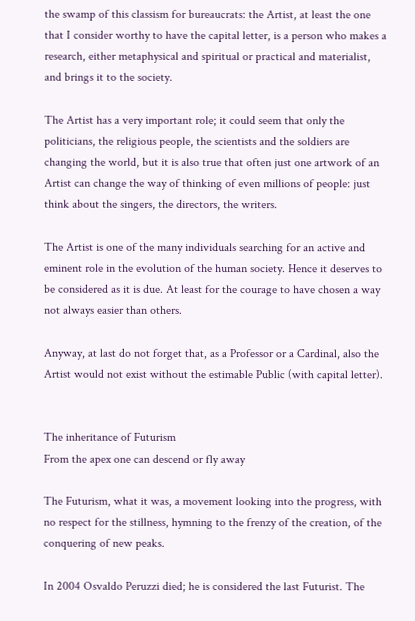the swamp of this classism for bureaucrats: the Artist, at least the one that I consider worthy to have the capital letter, is a person who makes a research, either metaphysical and spiritual or practical and materialist, and brings it to the society.

The Artist has a very important role; it could seem that only the politicians, the religious people, the scientists and the soldiers are changing the world, but it is also true that often just one artwork of an Artist can change the way of thinking of even millions of people: just think about the singers, the directors, the writers.

The Artist is one of the many individuals searching for an active and eminent role in the evolution of the human society. Hence it deserves to be considered as it is due. At least for the courage to have chosen a way not always easier than others.

Anyway, at last do not forget that, as a Professor or a Cardinal, also the Artist would not exist without the estimable Public (with capital letter).


The inheritance of Futurism
From the apex one can descend or fly away

The Futurism, what it was, a movement looking into the progress, with no respect for the stillness, hymning to the frenzy of the creation, of the conquering of new peaks.

In 2004 Osvaldo Peruzzi died; he is considered the last Futurist. The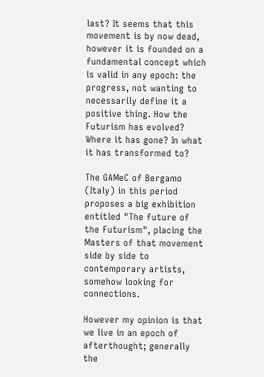last? It seems that this movement is by now dead, however it is founded on a fundamental concept which is valid in any epoch: the progress, not wanting to necessarily define it a positive thing. How the Futurism has evolved? Where it has gone? In what it has transformed to?

The GAMeC of Bergamo (Italy) in this period proposes a big exhibition entitled "The future of the Futurism", placing the Masters of that movement side by side to contemporary artists, somehow looking for connections.

However my opinion is that we live in an epoch of afterthought; generally the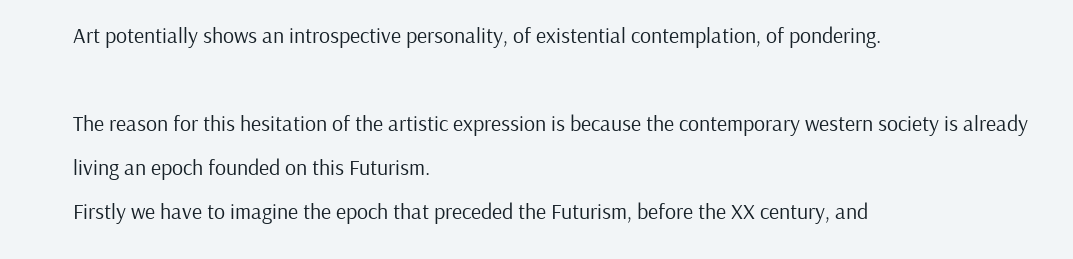Art potentially shows an introspective personality, of existential contemplation, of pondering.

The reason for this hesitation of the artistic expression is because the contemporary western society is already living an epoch founded on this Futurism.
Firstly we have to imagine the epoch that preceded the Futurism, before the XX century, and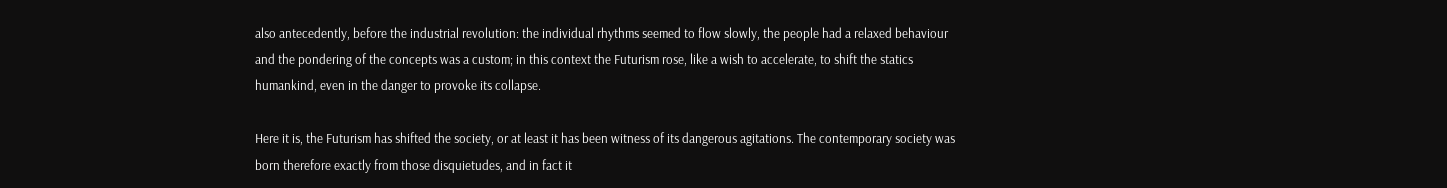also antecedently, before the industrial revolution: the individual rhythms seemed to flow slowly, the people had a relaxed behaviour and the pondering of the concepts was a custom; in this context the Futurism rose, like a wish to accelerate, to shift the statics humankind, even in the danger to provoke its collapse.

Here it is, the Futurism has shifted the society, or at least it has been witness of its dangerous agitations. The contemporary society was born therefore exactly from those disquietudes, and in fact it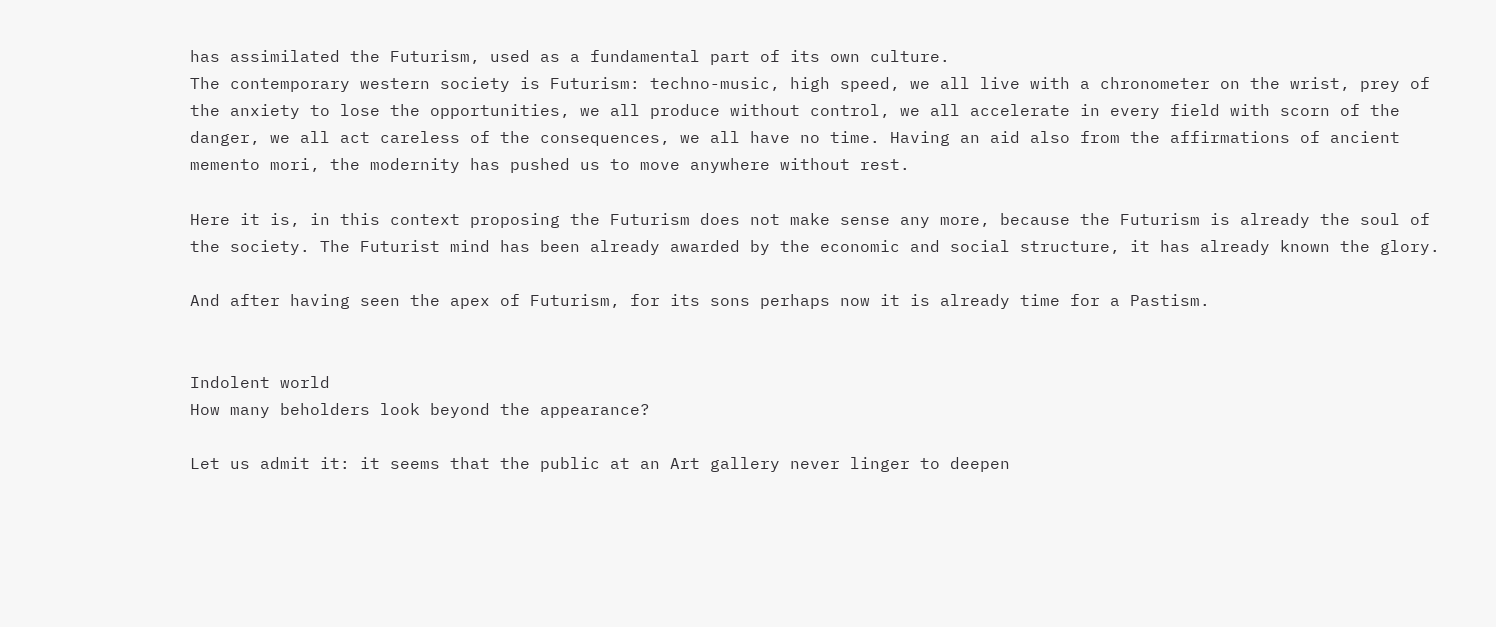has assimilated the Futurism, used as a fundamental part of its own culture.
The contemporary western society is Futurism: techno-music, high speed, we all live with a chronometer on the wrist, prey of the anxiety to lose the opportunities, we all produce without control, we all accelerate in every field with scorn of the danger, we all act careless of the consequences, we all have no time. Having an aid also from the affirmations of ancient memento mori, the modernity has pushed us to move anywhere without rest.

Here it is, in this context proposing the Futurism does not make sense any more, because the Futurism is already the soul of the society. The Futurist mind has been already awarded by the economic and social structure, it has already known the glory.

And after having seen the apex of Futurism, for its sons perhaps now it is already time for a Pastism.


Indolent world
How many beholders look beyond the appearance?

Let us admit it: it seems that the public at an Art gallery never linger to deepen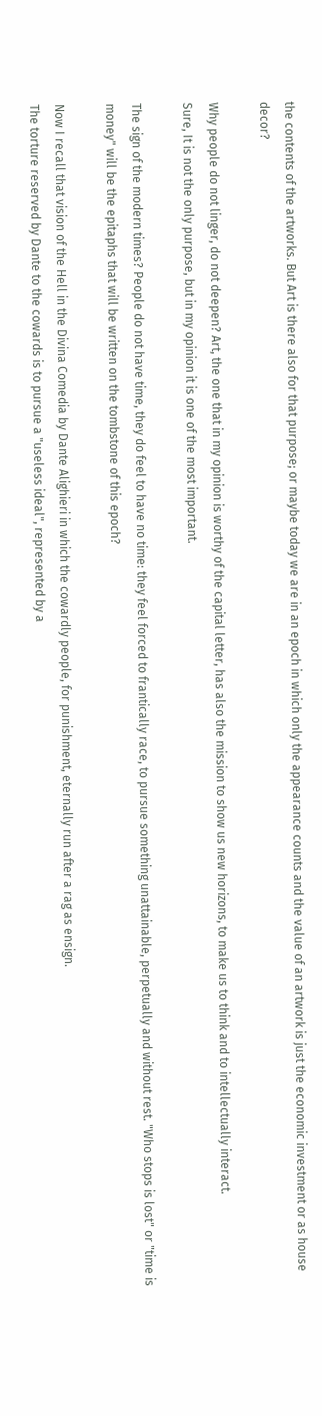the contents of the artworks. But Art is there also for that purpose; or maybe today we are in an epoch in which only the appearance counts and the value of an artwork is just the economic investment or as house decor?

Why people do not linger, do not deepen? Art, the one that in my opinion is worthy of the capital letter, has also the mission to show us new horizons, to make us to think and to intellectually interact.
Sure, It is not the only purpose, but in my opinion it is one of the most important.

The sign of the modern times? People do not have time, they do feel to have no time: they feel forced to frantically race, to pursue something unattainable, perpetually and without rest. "Who stops is lost" or "time is money" will be the epitaphs that will be written on the tombstone of this epoch?

Now I recall that vision of the Hell in the Divina Comedia by Dante Alighieri in which the cowardly people, for punishment, eternally run after a rag as ensign.
The torture reserved by Dante to the cowards is to pursue a "useless ideal", represented by a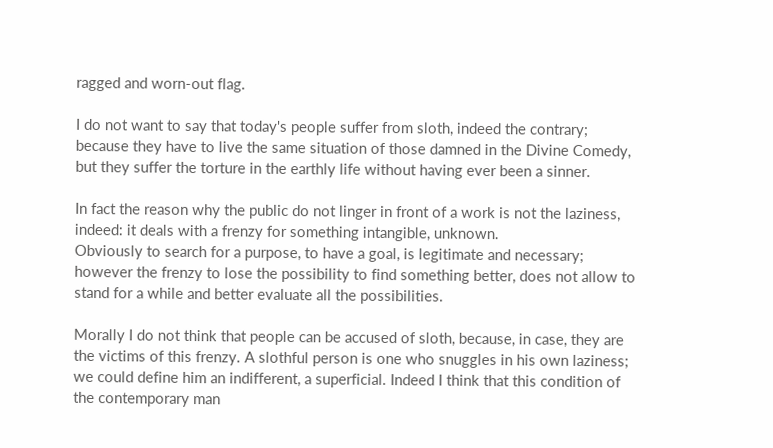ragged and worn-out flag.

I do not want to say that today's people suffer from sloth, indeed the contrary; because they have to live the same situation of those damned in the Divine Comedy, but they suffer the torture in the earthly life without having ever been a sinner.

In fact the reason why the public do not linger in front of a work is not the laziness, indeed: it deals with a frenzy for something intangible, unknown.
Obviously to search for a purpose, to have a goal, is legitimate and necessary; however the frenzy to lose the possibility to find something better, does not allow to stand for a while and better evaluate all the possibilities.

Morally I do not think that people can be accused of sloth, because, in case, they are the victims of this frenzy. A slothful person is one who snuggles in his own laziness; we could define him an indifferent, a superficial. Indeed I think that this condition of the contemporary man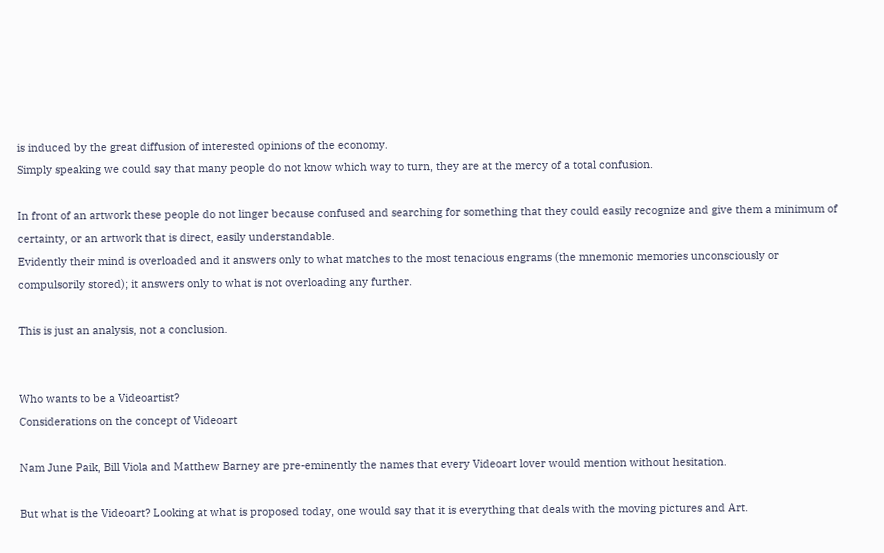is induced by the great diffusion of interested opinions of the economy.
Simply speaking we could say that many people do not know which way to turn, they are at the mercy of a total confusion.

In front of an artwork these people do not linger because confused and searching for something that they could easily recognize and give them a minimum of certainty, or an artwork that is direct, easily understandable.
Evidently their mind is overloaded and it answers only to what matches to the most tenacious engrams (the mnemonic memories unconsciously or compulsorily stored); it answers only to what is not overloading any further.

This is just an analysis, not a conclusion.


Who wants to be a Videoartist?
Considerations on the concept of Videoart

Nam June Paik, Bill Viola and Matthew Barney are pre-eminently the names that every Videoart lover would mention without hesitation.

But what is the Videoart? Looking at what is proposed today, one would say that it is everything that deals with the moving pictures and Art.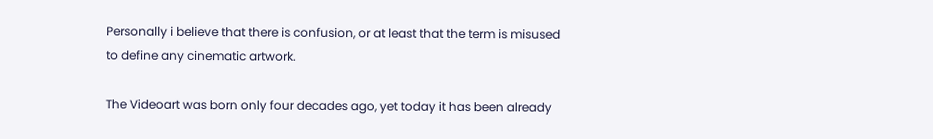Personally i believe that there is confusion, or at least that the term is misused to define any cinematic artwork.

The Videoart was born only four decades ago, yet today it has been already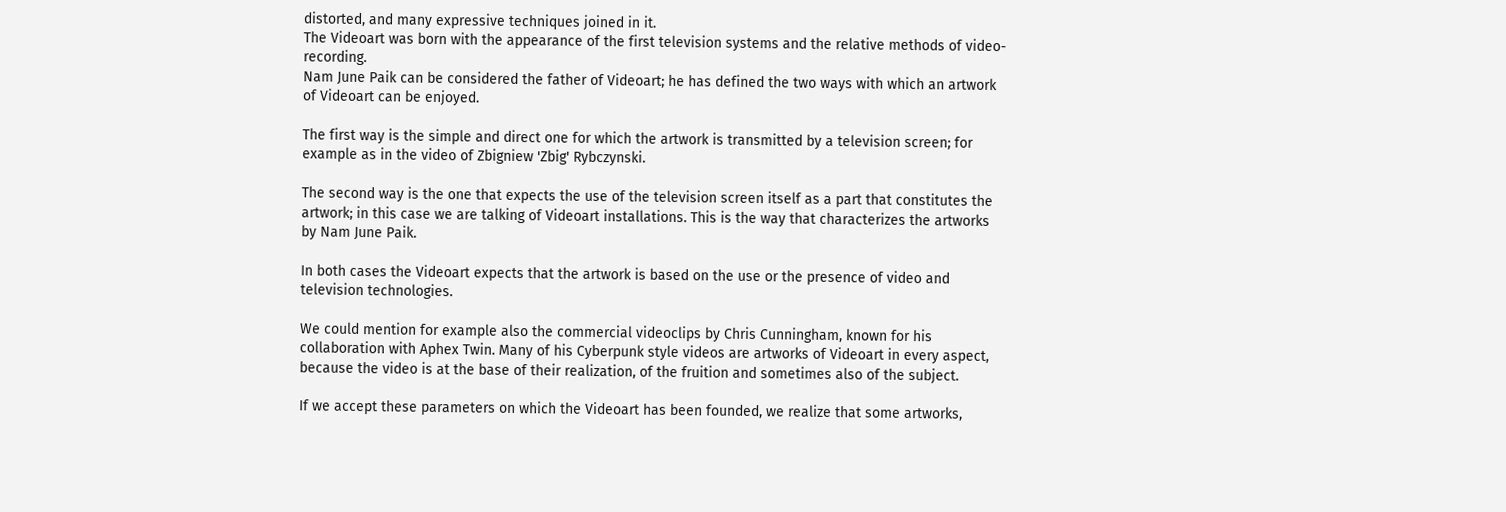distorted, and many expressive techniques joined in it.
The Videoart was born with the appearance of the first television systems and the relative methods of video-recording.
Nam June Paik can be considered the father of Videoart; he has defined the two ways with which an artwork of Videoart can be enjoyed.

The first way is the simple and direct one for which the artwork is transmitted by a television screen; for example as in the video of Zbigniew 'Zbig' Rybczynski.

The second way is the one that expects the use of the television screen itself as a part that constitutes the artwork; in this case we are talking of Videoart installations. This is the way that characterizes the artworks by Nam June Paik.

In both cases the Videoart expects that the artwork is based on the use or the presence of video and television technologies.

We could mention for example also the commercial videoclips by Chris Cunningham, known for his collaboration with Aphex Twin. Many of his Cyberpunk style videos are artworks of Videoart in every aspect, because the video is at the base of their realization, of the fruition and sometimes also of the subject.

If we accept these parameters on which the Videoart has been founded, we realize that some artworks,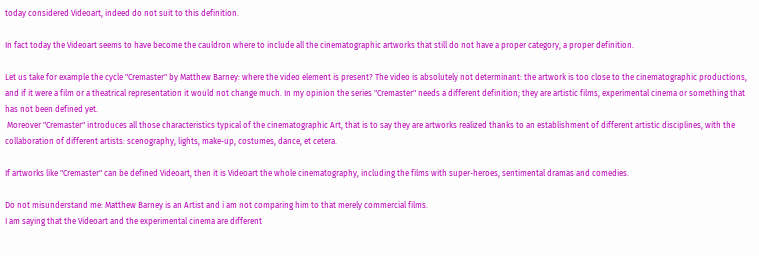today considered Videoart, indeed do not suit to this definition.

In fact today the Videoart seems to have become the cauldron where to include all the cinematographic artworks that still do not have a proper category, a proper definition.

Let us take for example the cycle "Cremaster" by Matthew Barney: where the video element is present? The video is absolutely not determinant: the artwork is too close to the cinematographic productions, and if it were a film or a theatrical representation it would not change much. In my opinion the series "Cremaster" needs a different definition; they are artistic films, experimental cinema or something that has not been defined yet.
 Moreover "Cremaster" introduces all those characteristics typical of the cinematographic Art, that is to say they are artworks realized thanks to an establishment of different artistic disciplines, with the collaboration of different artists: scenography, lights, make-up, costumes, dance, et cetera.

If artworks like "Cremaster" can be defined Videoart, then it is Videoart the whole cinematography, including the films with super-heroes, sentimental dramas and comedies.

Do not misunderstand me: Matthew Barney is an Artist and i am not comparing him to that merely commercial films.
I am saying that the Videoart and the experimental cinema are different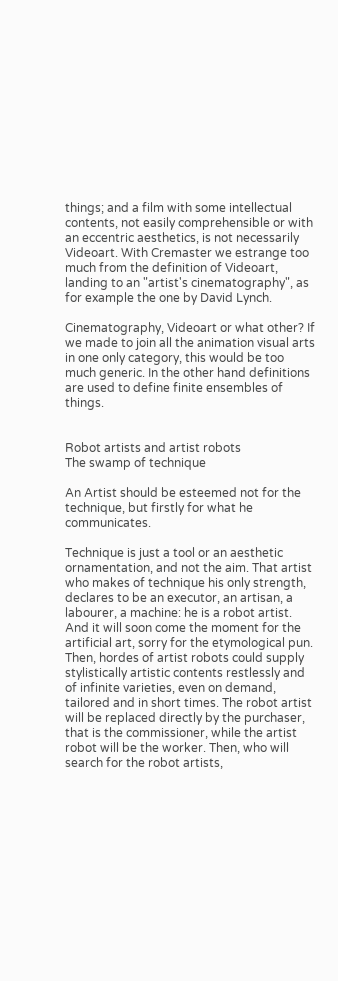things; and a film with some intellectual contents, not easily comprehensible or with an eccentric aesthetics, is not necessarily Videoart. With Cremaster we estrange too much from the definition of Videoart, landing to an "artist's cinematography", as for example the one by David Lynch.

Cinematography, Videoart or what other? If we made to join all the animation visual arts in one only category, this would be too much generic. In the other hand definitions are used to define finite ensembles of things.


Robot artists and artist robots
The swamp of technique

An Artist should be esteemed not for the technique, but firstly for what he communicates.

Technique is just a tool or an aesthetic ornamentation, and not the aim. That artist who makes of technique his only strength, declares to be an executor, an artisan, a labourer, a machine: he is a robot artist.
And it will soon come the moment for the artificial art, sorry for the etymological pun. Then, hordes of artist robots could supply stylistically artistic contents restlessly and of infinite varieties, even on demand, tailored and in short times. The robot artist will be replaced directly by the purchaser, that is the commissioner, while the artist robot will be the worker. Then, who will search for the robot artists,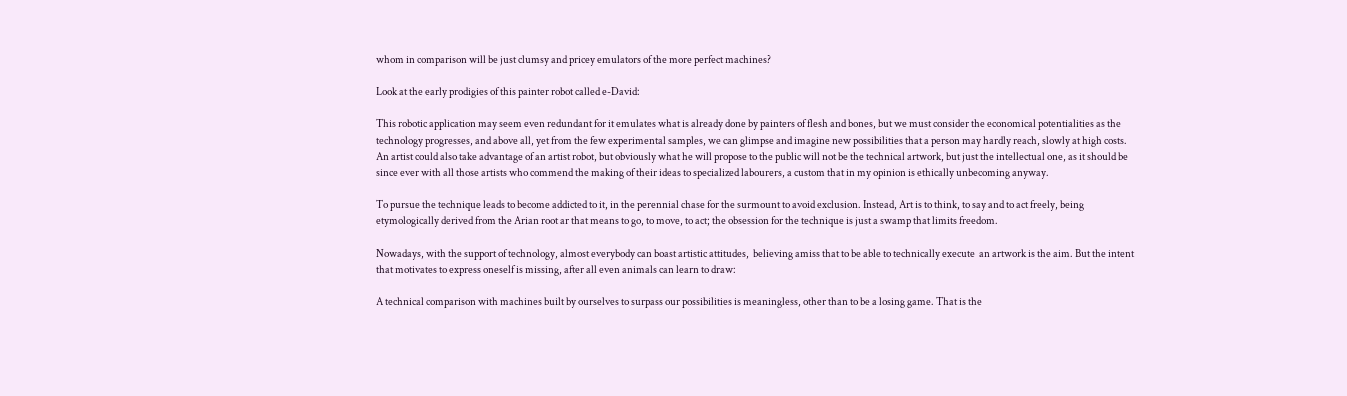whom in comparison will be just clumsy and pricey emulators of the more perfect machines?

Look at the early prodigies of this painter robot called e-David:

This robotic application may seem even redundant for it emulates what is already done by painters of flesh and bones, but we must consider the economical potentialities as the technology progresses, and above all, yet from the few experimental samples, we can glimpse and imagine new possibilities that a person may hardly reach, slowly at high costs.
An artist could also take advantage of an artist robot, but obviously what he will propose to the public will not be the technical artwork, but just the intellectual one, as it should be since ever with all those artists who commend the making of their ideas to specialized labourers, a custom that in my opinion is ethically unbecoming anyway.

To pursue the technique leads to become addicted to it, in the perennial chase for the surmount to avoid exclusion. Instead, Art is to think, to say and to act freely, being etymologically derived from the Arian root ar that means to go, to move, to act; the obsession for the technique is just a swamp that limits freedom.

Nowadays, with the support of technology, almost everybody can boast artistic attitudes,  believing amiss that to be able to technically execute  an artwork is the aim. But the intent that motivates to express oneself is missing, after all even animals can learn to draw:

A technical comparison with machines built by ourselves to surpass our possibilities is meaningless, other than to be a losing game. That is the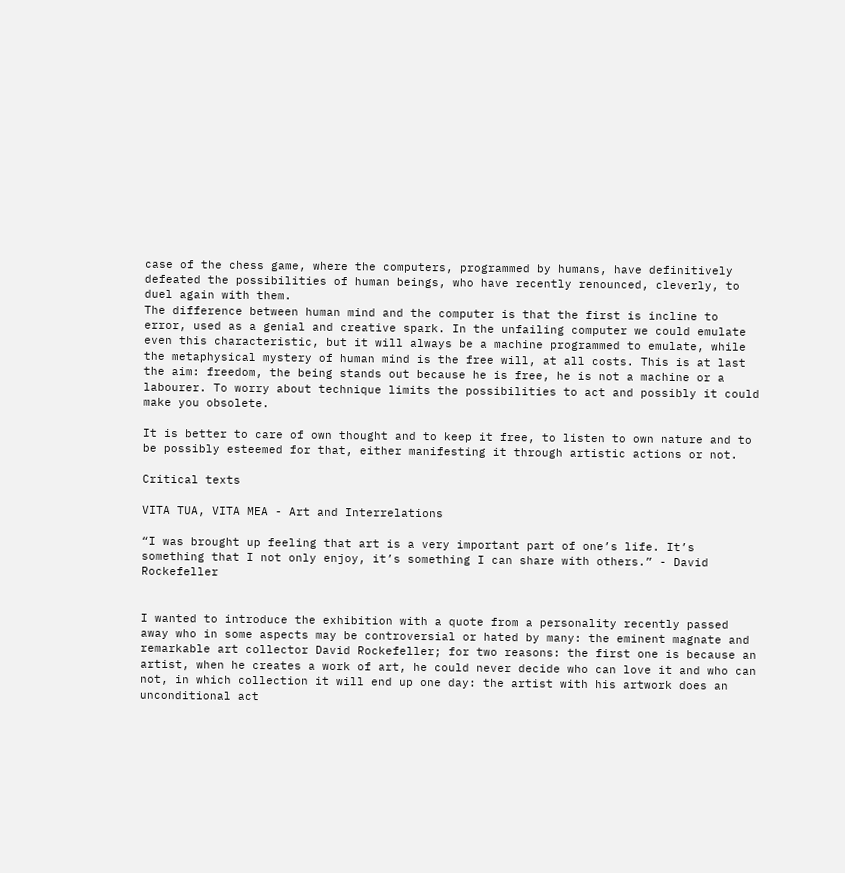case of the chess game, where the computers, programmed by humans, have definitively defeated the possibilities of human beings, who have recently renounced, cleverly, to duel again with them.
The difference between human mind and the computer is that the first is incline to error, used as a genial and creative spark. In the unfailing computer we could emulate even this characteristic, but it will always be a machine programmed to emulate, while the metaphysical mystery of human mind is the free will, at all costs. This is at last the aim: freedom, the being stands out because he is free, he is not a machine or a labourer. To worry about technique limits the possibilities to act and possibly it could make you obsolete.

It is better to care of own thought and to keep it free, to listen to own nature and to be possibly esteemed for that, either manifesting it through artistic actions or not.

Critical texts

VITA TUA, VITA MEA - Art and Interrelations

“I was brought up feeling that art is a very important part of one’s life. It’s something that I not only enjoy, it’s something I can share with others.” - David Rockefeller


I wanted to introduce the exhibition with a quote from a personality recently passed away who in some aspects may be controversial or hated by many: the eminent magnate and remarkable art collector David Rockefeller; for two reasons: the first one is because an artist, when he creates a work of art, he could never decide who can love it and who can not, in which collection it will end up one day: the artist with his artwork does an unconditional act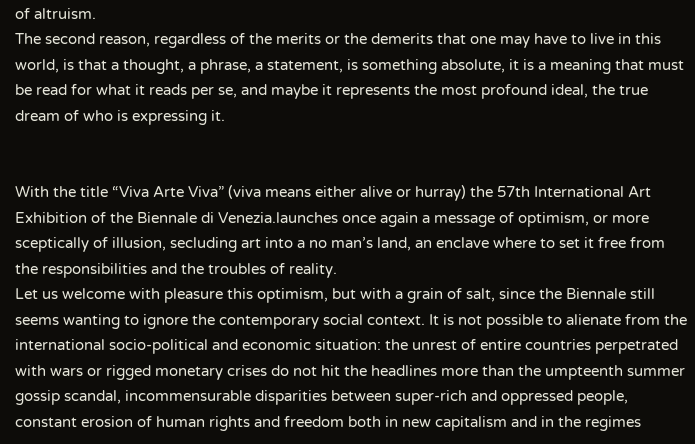of altruism.
The second reason, regardless of the merits or the demerits that one may have to live in this world, is that a thought, a phrase, a statement, is something absolute, it is a meaning that must be read for what it reads per se, and maybe it represents the most profound ideal, the true dream of who is expressing it.


With the title “Viva Arte Viva” (viva means either alive or hurray) the 57th International Art Exhibition of the Biennale di Venezia.launches once again a message of optimism, or more sceptically of illusion, secluding art into a no man’s land, an enclave where to set it free from the responsibilities and the troubles of reality.
Let us welcome with pleasure this optimism, but with a grain of salt, since the Biennale still seems wanting to ignore the contemporary social context. It is not possible to alienate from the international socio-political and economic situation: the unrest of entire countries perpetrated with wars or rigged monetary crises do not hit the headlines more than the umpteenth summer gossip scandal, incommensurable disparities between super-rich and oppressed people, constant erosion of human rights and freedom both in new capitalism and in the regimes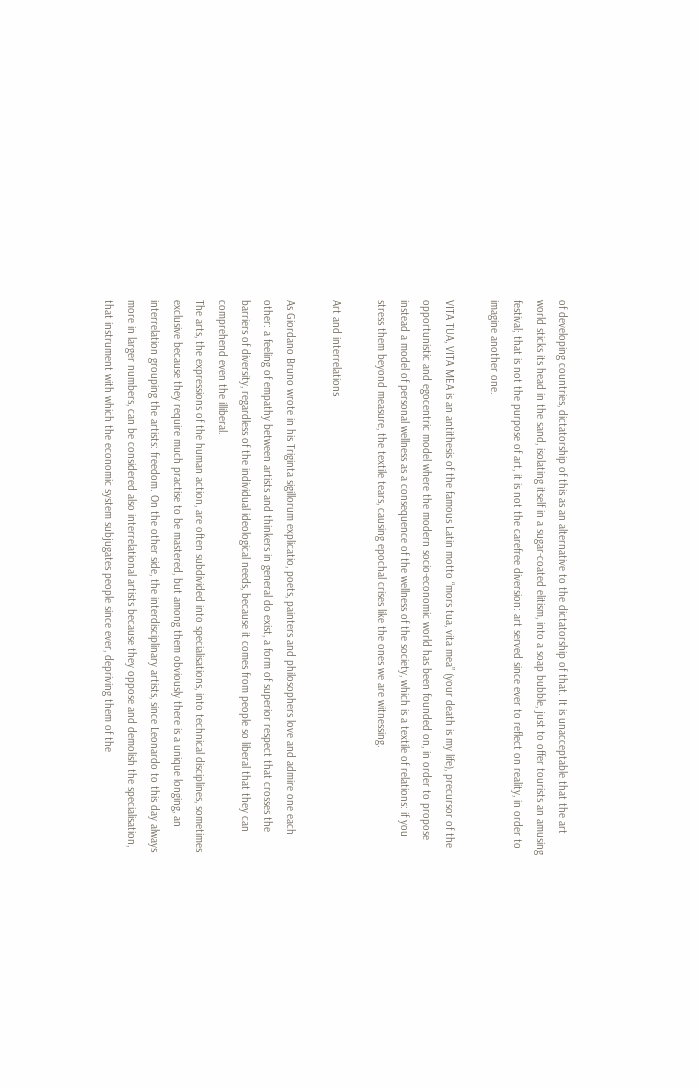of developing countries, dictatorship of this as an alternative to the dictatorship of that. It is unacceptable that the art world sticks its head in the sand, isolating itself in a sugar-coated elitism, into a soap bubble, just to offer tourists an amusing festival; that is not the purpose of art, it is not the carefree diversion: art served since ever to reflect on reality, in order to imagine another one.

VITA TUA, VITA MEA is an antithesis of the famous Latin motto “mors tua, vita mea” (your death is my life), precursor of the opportunistic and egocentric model where the modern socio-economic world has been founded on, in order to propose instead a model of personal wellness as a consequence of the wellness of the society, which is a textile of relations: if you stress them beyond measure, the textile tears, causing epochal crises like the ones we are witnessing.

Art and interrelations

As Giordano Bruno wrote in his Triginta sigillorum explicatio, poets, painters and philosophers love and admire one each other: a feeling of empathy between artists and thinkers in general do exist, a form of superior respect that crosses the barriers of diversity, regardless of the individual ideological needs, because it comes from people so liberal that they can comprehend even the illiberal.
The arts, the expressions of the human action, are often subdivided into specialisations, into technical disciplines, sometimes exclusive because they require much practise to be mastered, but among them obviously there is a unique longing, an interrelation grouping the artists: freedom. On the other side, the interdisciplinary artists, since Leonardo to this day always more in larger numbers, can be considered also interrelational artists because they oppose and demolish the specialisation, that instrument with which the economic system subjugates people since ever, depriving them of the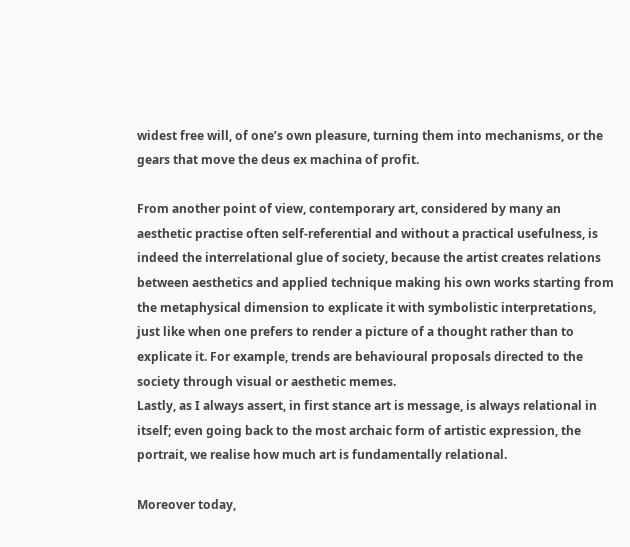widest free will, of one’s own pleasure, turning them into mechanisms, or the gears that move the deus ex machina of profit.

From another point of view, contemporary art, considered by many an aesthetic practise often self-referential and without a practical usefulness, is indeed the interrelational glue of society, because the artist creates relations between aesthetics and applied technique making his own works starting from the metaphysical dimension to explicate it with symbolistic interpretations, just like when one prefers to render a picture of a thought rather than to explicate it. For example, trends are behavioural proposals directed to the society through visual or aesthetic memes.
Lastly, as I always assert, in first stance art is message, is always relational in itself; even going back to the most archaic form of artistic expression, the portrait, we realise how much art is fundamentally relational.

Moreover today,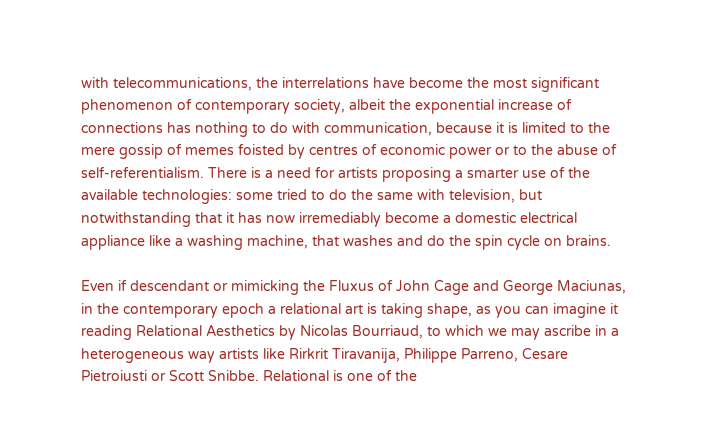with telecommunications, the interrelations have become the most significant phenomenon of contemporary society, albeit the exponential increase of connections has nothing to do with communication, because it is limited to the mere gossip of memes foisted by centres of economic power or to the abuse of self-referentialism. There is a need for artists proposing a smarter use of the available technologies: some tried to do the same with television, but notwithstanding that it has now irremediably become a domestic electrical appliance like a washing machine, that washes and do the spin cycle on brains.

Even if descendant or mimicking the Fluxus of John Cage and George Maciunas, in the contemporary epoch a relational art is taking shape, as you can imagine it reading Relational Aesthetics by Nicolas Bourriaud, to which we may ascribe in a heterogeneous way artists like Rirkrit Tiravanija, Philippe Parreno, Cesare Pietroiusti or Scott Snibbe. Relational is one of the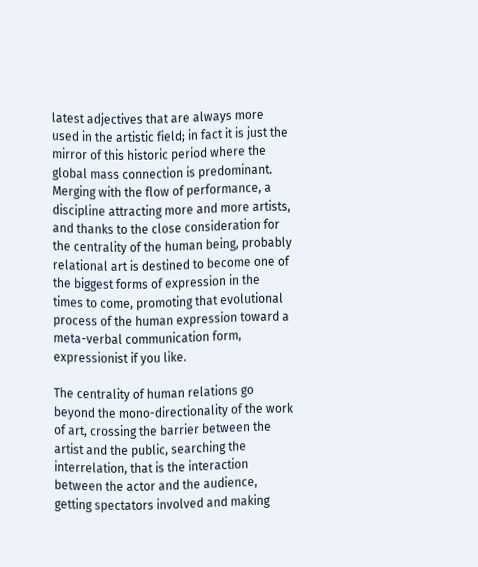latest adjectives that are always more used in the artistic field; in fact it is just the mirror of this historic period where the global mass connection is predominant. Merging with the flow of performance, a discipline attracting more and more artists, and thanks to the close consideration for the centrality of the human being, probably relational art is destined to become one of the biggest forms of expression in the times to come, promoting that evolutional process of the human expression toward a meta-verbal communication form, expressionist if you like.

The centrality of human relations go beyond the mono-directionality of the work of art, crossing the barrier between the artist and the public, searching the interrelation, that is the interaction between the actor and the audience, getting spectators involved and making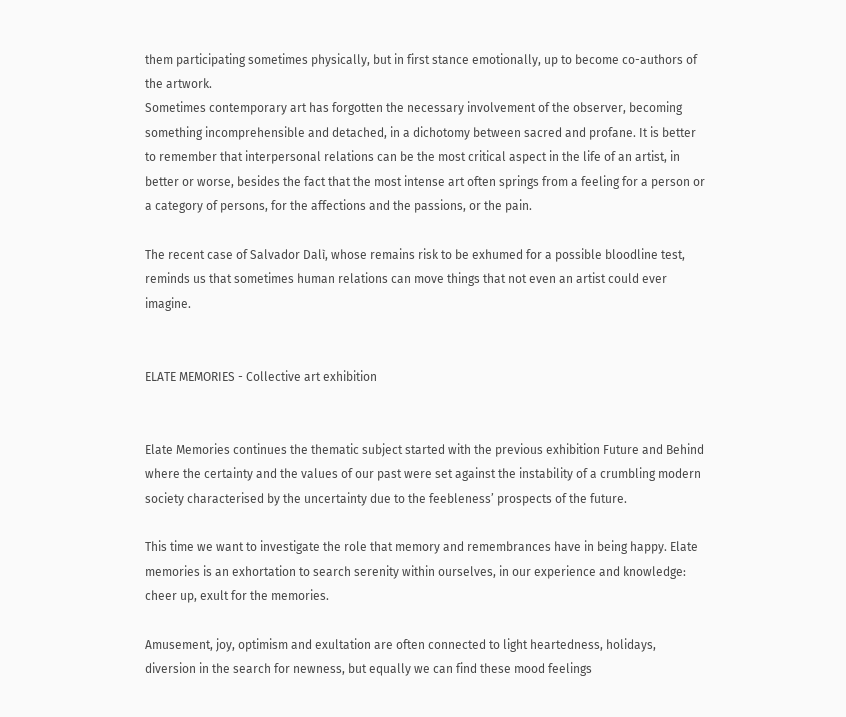them participating sometimes physically, but in first stance emotionally, up to become co-authors of the artwork.
Sometimes contemporary art has forgotten the necessary involvement of the observer, becoming something incomprehensible and detached, in a dichotomy between sacred and profane. It is better to remember that interpersonal relations can be the most critical aspect in the life of an artist, in better or worse, besides the fact that the most intense art often springs from a feeling for a person or a category of persons, for the affections and the passions, or the pain.

The recent case of Salvador Dalì, whose remains risk to be exhumed for a possible bloodline test, reminds us that sometimes human relations can move things that not even an artist could ever imagine.


ELATE MEMORIES - Collective art exhibition


Elate Memories continues the thematic subject started with the previous exhibition Future and Behind where the certainty and the values of our past were set against the instability of a crumbling modern society characterised by the uncertainty due to the feebleness’ prospects of the future.

This time we want to investigate the role that memory and remembrances have in being happy. Elate memories is an exhortation to search serenity within ourselves, in our experience and knowledge: cheer up, exult for the memories.

Amusement, joy, optimism and exultation are often connected to light heartedness, holidays, diversion in the search for newness, but equally we can find these mood feelings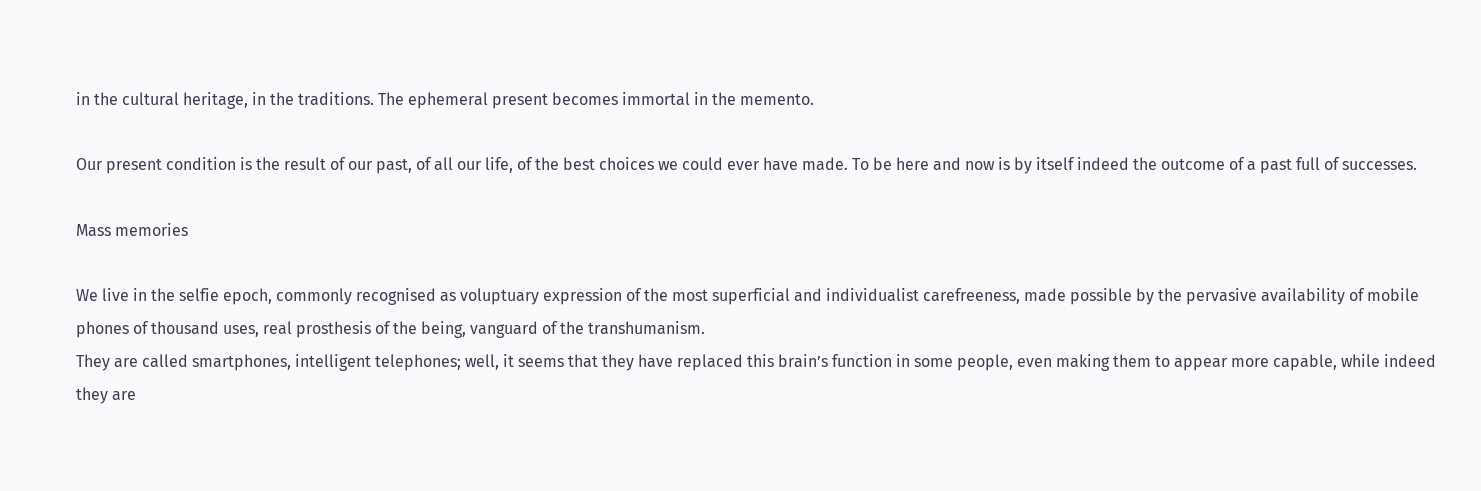in the cultural heritage, in the traditions. The ephemeral present becomes immortal in the memento.

Our present condition is the result of our past, of all our life, of the best choices we could ever have made. To be here and now is by itself indeed the outcome of a past full of successes.

Mass memories

We live in the selfie epoch, commonly recognised as voluptuary expression of the most superficial and individualist carefreeness, made possible by the pervasive availability of mobile phones of thousand uses, real prosthesis of the being, vanguard of the transhumanism.
They are called smartphones, intelligent telephones; well, it seems that they have replaced this brain’s function in some people, even making them to appear more capable, while indeed they are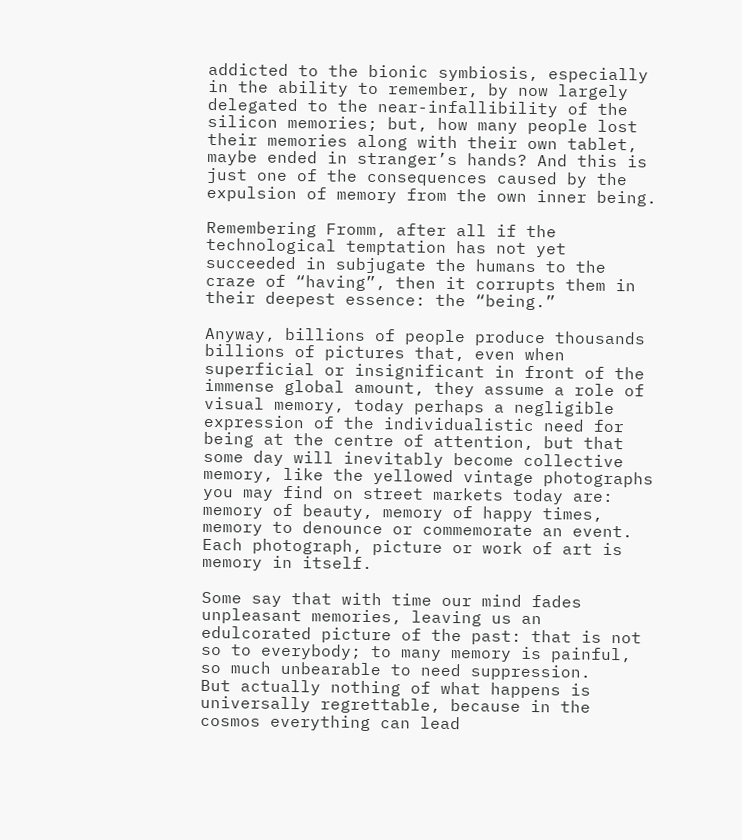addicted to the bionic symbiosis, especially in the ability to remember, by now largely delegated to the near-infallibility of the silicon memories; but, how many people lost their memories along with their own tablet, maybe ended in stranger’s hands? And this is just one of the consequences caused by the expulsion of memory from the own inner being.

Remembering Fromm, after all if the technological temptation has not yet succeeded in subjugate the humans to the craze of “having”, then it corrupts them in their deepest essence: the “being.”

Anyway, billions of people produce thousands billions of pictures that, even when superficial or insignificant in front of the immense global amount, they assume a role of visual memory, today perhaps a negligible expression of the individualistic need for being at the centre of attention, but that some day will inevitably become collective memory, like the yellowed vintage photographs you may find on street markets today are: memory of beauty, memory of happy times, memory to denounce or commemorate an event. Each photograph, picture or work of art is memory in itself.

Some say that with time our mind fades unpleasant memories, leaving us an edulcorated picture of the past: that is not so to everybody; to many memory is painful, so much unbearable to need suppression.
But actually nothing of what happens is universally regrettable, because in the cosmos everything can lead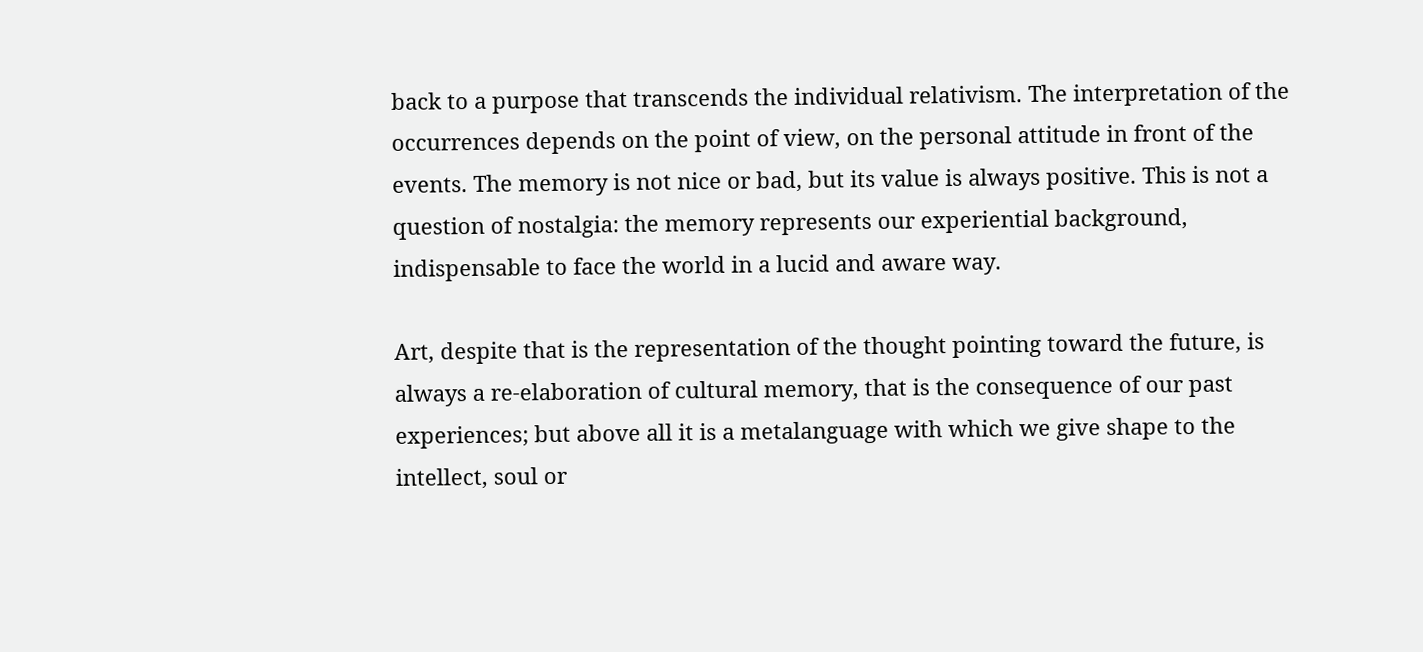back to a purpose that transcends the individual relativism. The interpretation of the occurrences depends on the point of view, on the personal attitude in front of the events. The memory is not nice or bad, but its value is always positive. This is not a question of nostalgia: the memory represents our experiential background, indispensable to face the world in a lucid and aware way.

Art, despite that is the representation of the thought pointing toward the future, is always a re-elaboration of cultural memory, that is the consequence of our past experiences; but above all it is a metalanguage with which we give shape to the intellect, soul or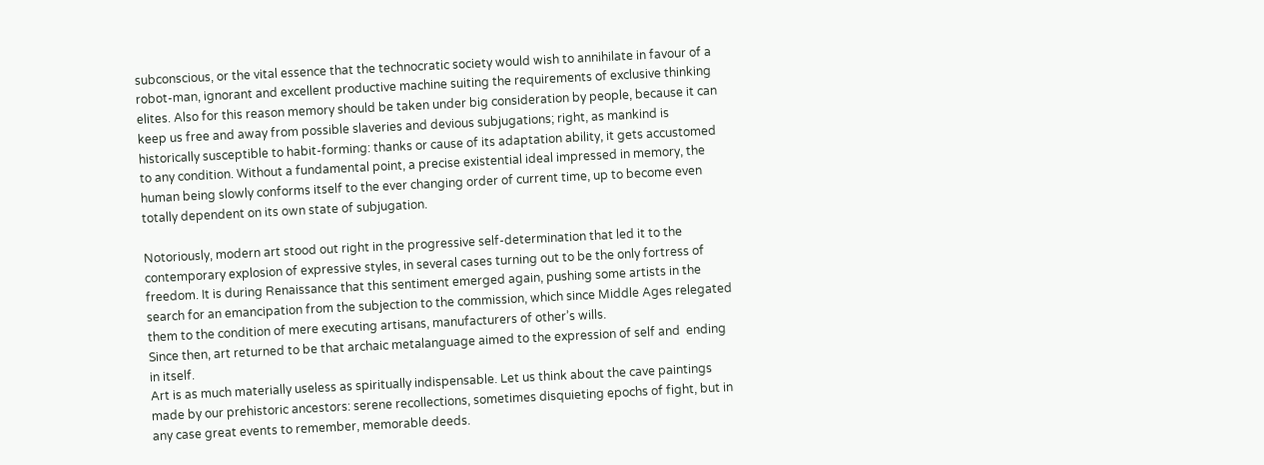subconscious, or the vital essence that the technocratic society would wish to annihilate in favour of a robot-man, ignorant and excellent productive machine suiting the requirements of exclusive thinking elites. Also for this reason memory should be taken under big consideration by people, because it can keep us free and away from possible slaveries and devious subjugations; right, as mankind is historically susceptible to habit-forming: thanks or cause of its adaptation ability, it gets accustomed to any condition. Without a fundamental point, a precise existential ideal impressed in memory, the human being slowly conforms itself to the ever changing order of current time, up to become even totally dependent on its own state of subjugation.

Notoriously, modern art stood out right in the progressive self-determination that led it to the contemporary explosion of expressive styles, in several cases turning out to be the only fortress of freedom. It is during Renaissance that this sentiment emerged again, pushing some artists in the search for an emancipation from the subjection to the commission, which since Middle Ages relegated them to the condition of mere executing artisans, manufacturers of other’s wills.
Since then, art returned to be that archaic metalanguage aimed to the expression of self and  ending in itself.
Art is as much materially useless as spiritually indispensable. Let us think about the cave paintings made by our prehistoric ancestors: serene recollections, sometimes disquieting epochs of fight, but in any case great events to remember, memorable deeds.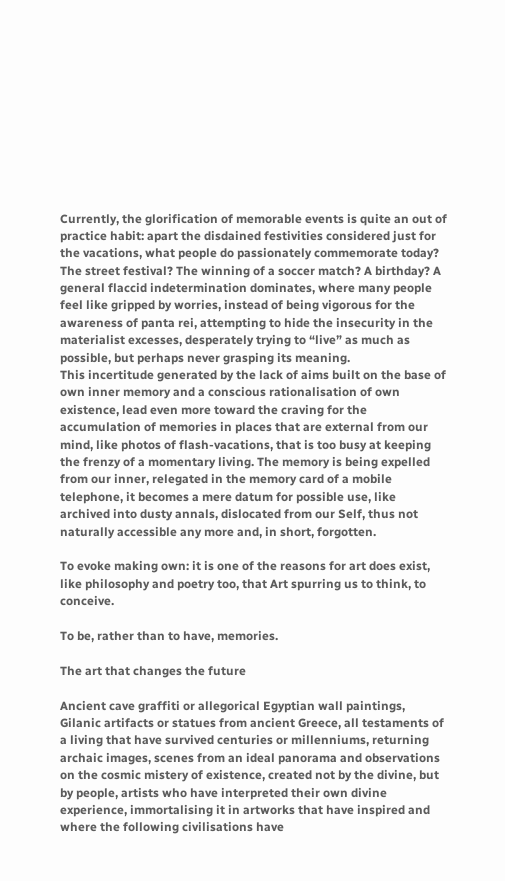Currently, the glorification of memorable events is quite an out of practice habit: apart the disdained festivities considered just for the vacations, what people do passionately commemorate today? The street festival? The winning of a soccer match? A birthday? A general flaccid indetermination dominates, where many people feel like gripped by worries, instead of being vigorous for the awareness of panta rei, attempting to hide the insecurity in the materialist excesses, desperately trying to “live” as much as possible, but perhaps never grasping its meaning.
This incertitude generated by the lack of aims built on the base of own inner memory and a conscious rationalisation of own existence, lead even more toward the craving for the accumulation of memories in places that are external from our mind, like photos of flash-vacations, that is too busy at keeping the frenzy of a momentary living. The memory is being expelled from our inner, relegated in the memory card of a mobile telephone, it becomes a mere datum for possible use, like archived into dusty annals, dislocated from our Self, thus not naturally accessible any more and, in short, forgotten.

To evoke making own: it is one of the reasons for art does exist, like philosophy and poetry too, that Art spurring us to think, to conceive.

To be, rather than to have, memories.

The art that changes the future

Ancient cave graffiti or allegorical Egyptian wall paintings, Gilanic artifacts or statues from ancient Greece, all testaments of a living that have survived centuries or millenniums, returning archaic images, scenes from an ideal panorama and observations on the cosmic mistery of existence, created not by the divine, but by people, artists who have interpreted their own divine experience, immortalising it in artworks that have inspired and where the following civilisations have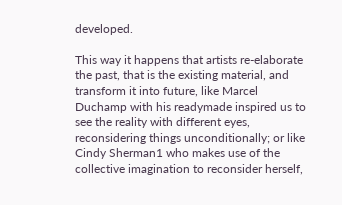developed.

This way it happens that artists re-elaborate the past, that is the existing material, and transform it into future, like Marcel Duchamp with his readymade inspired us to see the reality with different eyes, reconsidering things unconditionally; or like Cindy Sherman1 who makes use of the collective imagination to reconsider herself,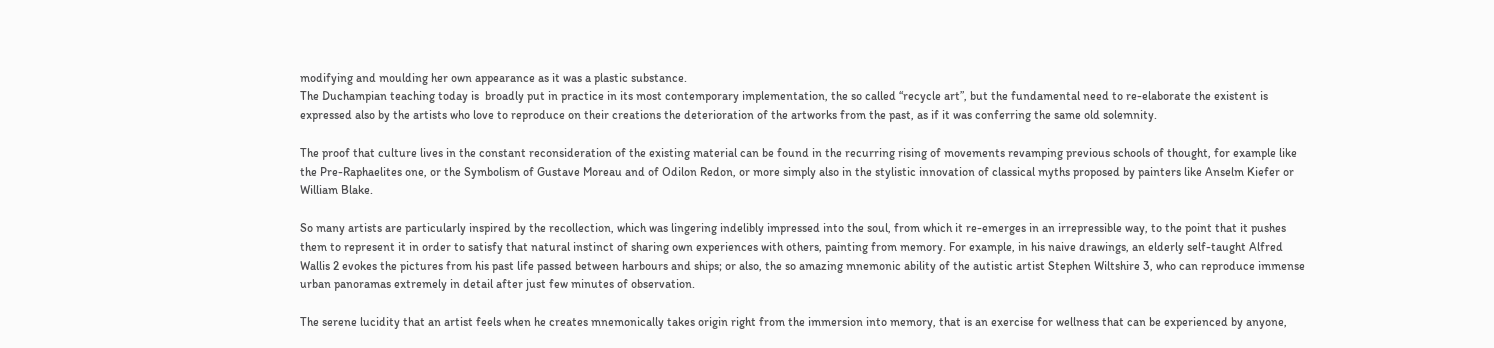modifying and moulding her own appearance as it was a plastic substance.
The Duchampian teaching today is  broadly put in practice in its most contemporary implementation, the so called “recycle art”, but the fundamental need to re-elaborate the existent is expressed also by the artists who love to reproduce on their creations the deterioration of the artworks from the past, as if it was conferring the same old solemnity.

The proof that culture lives in the constant reconsideration of the existing material can be found in the recurring rising of movements revamping previous schools of thought, for example like the Pre-Raphaelites one, or the Symbolism of Gustave Moreau and of Odilon Redon, or more simply also in the stylistic innovation of classical myths proposed by painters like Anselm Kiefer or William Blake.

So many artists are particularly inspired by the recollection, which was lingering indelibly impressed into the soul, from which it re-emerges in an irrepressible way, to the point that it pushes them to represent it in order to satisfy that natural instinct of sharing own experiences with others, painting from memory. For example, in his naive drawings, an elderly self-taught Alfred Wallis 2 evokes the pictures from his past life passed between harbours and ships; or also, the so amazing mnemonic ability of the autistic artist Stephen Wiltshire 3, who can reproduce immense urban panoramas extremely in detail after just few minutes of observation.

The serene lucidity that an artist feels when he creates mnemonically takes origin right from the immersion into memory, that is an exercise for wellness that can be experienced by anyone,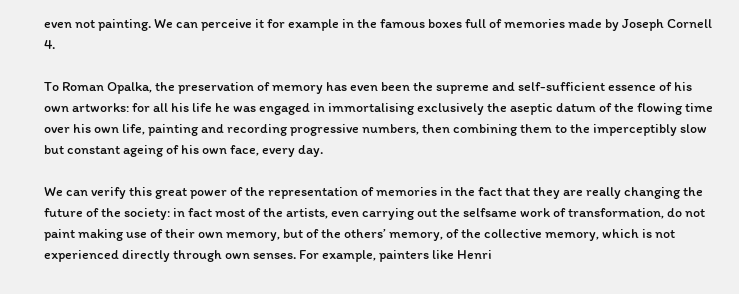even not painting. We can perceive it for example in the famous boxes full of memories made by Joseph Cornell 4.

To Roman Opalka, the preservation of memory has even been the supreme and self-sufficient essence of his own artworks: for all his life he was engaged in immortalising exclusively the aseptic datum of the flowing time over his own life, painting and recording progressive numbers, then combining them to the imperceptibly slow but constant ageing of his own face, every day.

We can verify this great power of the representation of memories in the fact that they are really changing the future of the society: in fact most of the artists, even carrying out the selfsame work of transformation, do not paint making use of their own memory, but of the others’ memory, of the collective memory, which is not experienced directly through own senses. For example, painters like Henri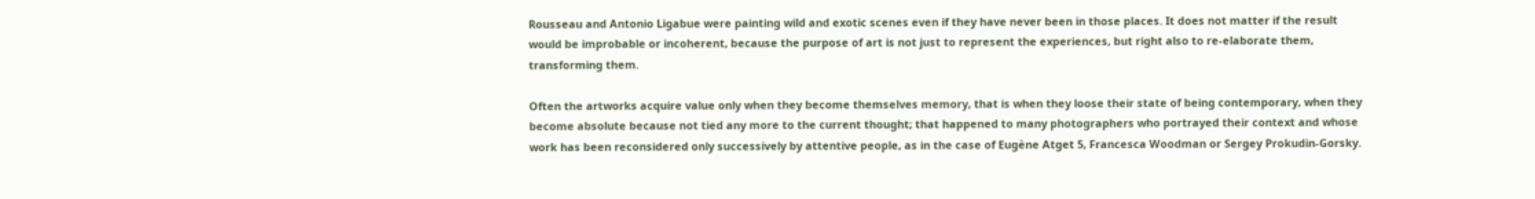Rousseau and Antonio Ligabue were painting wild and exotic scenes even if they have never been in those places. It does not matter if the result would be improbable or incoherent, because the purpose of art is not just to represent the experiences, but right also to re-elaborate them, transforming them.

Often the artworks acquire value only when they become themselves memory, that is when they loose their state of being contemporary, when they become absolute because not tied any more to the current thought; that happened to many photographers who portrayed their context and whose work has been reconsidered only successively by attentive people, as in the case of Eugène Atget 5, Francesca Woodman or Sergey Prokudin-Gorsky.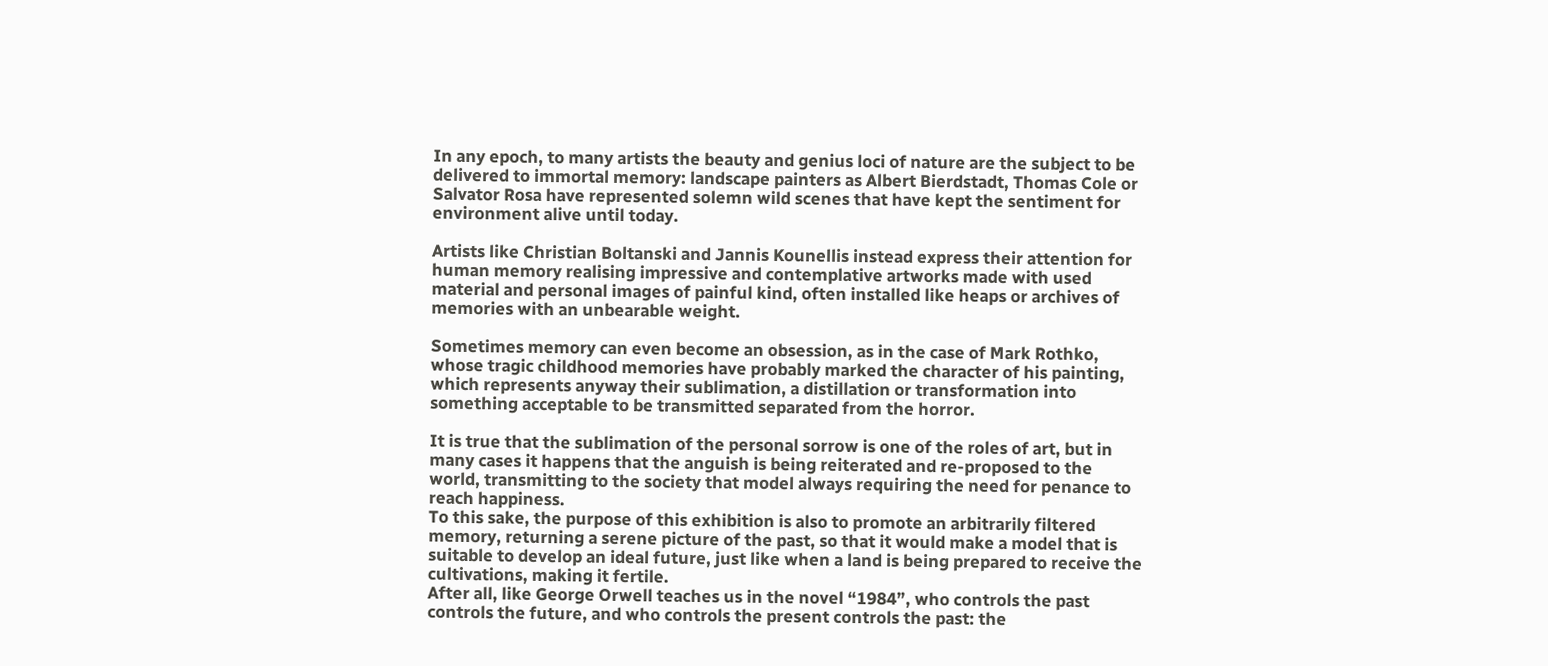In any epoch, to many artists the beauty and genius loci of nature are the subject to be delivered to immortal memory: landscape painters as Albert Bierdstadt, Thomas Cole or Salvator Rosa have represented solemn wild scenes that have kept the sentiment for environment alive until today.

Artists like Christian Boltanski and Jannis Kounellis instead express their attention for human memory realising impressive and contemplative artworks made with used material and personal images of painful kind, often installed like heaps or archives of memories with an unbearable weight.

Sometimes memory can even become an obsession, as in the case of Mark Rothko, whose tragic childhood memories have probably marked the character of his painting, which represents anyway their sublimation, a distillation or transformation into something acceptable to be transmitted separated from the horror.

It is true that the sublimation of the personal sorrow is one of the roles of art, but in many cases it happens that the anguish is being reiterated and re-proposed to the world, transmitting to the society that model always requiring the need for penance to reach happiness.
To this sake, the purpose of this exhibition is also to promote an arbitrarily filtered memory, returning a serene picture of the past, so that it would make a model that is suitable to develop an ideal future, just like when a land is being prepared to receive the cultivations, making it fertile.
After all, like George Orwell teaches us in the novel “1984”, who controls the past controls the future, and who controls the present controls the past: the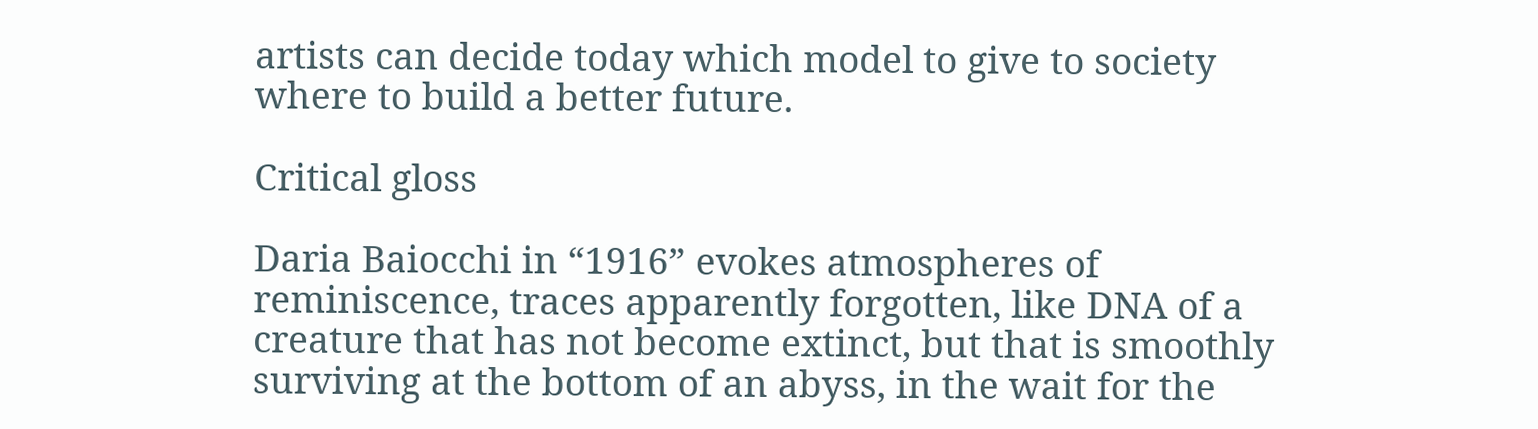artists can decide today which model to give to society where to build a better future.

Critical gloss

Daria Baiocchi in “1916” evokes atmospheres of reminiscence, traces apparently forgotten, like DNA of a creature that has not become extinct, but that is smoothly surviving at the bottom of an abyss, in the wait for the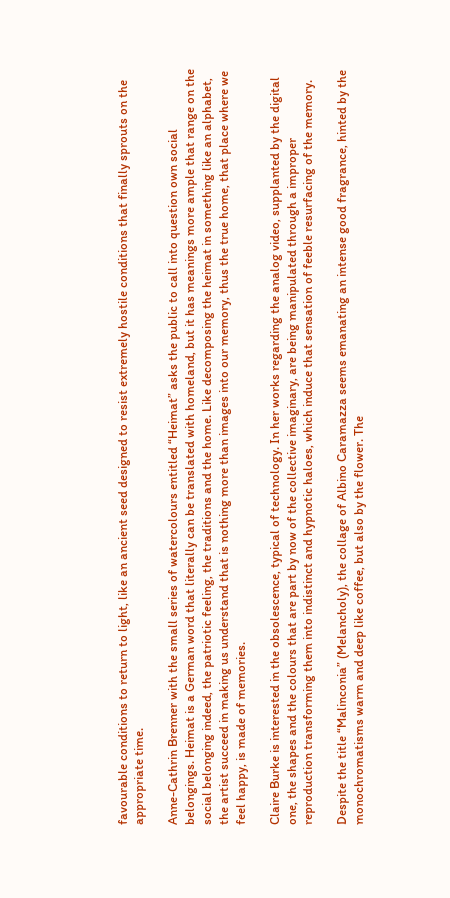favourable conditions to return to light, like an ancient seed designed to resist extremely hostile conditions that finally sprouts on the appropriate time.

Anne-Cathrin Brenner with the small series of watercolours entitled “Heimat” asks the public to call into question own social belongings. Heimat is a German word that literally can be translated with homeland, but it has meanings more ample that range on the social belonging indeed, the patriotic feeling, the traditions and the home. Like decomposing the heimat in something like an alphabet, the artist succeed in making us understand that is nothing more than images into our memory, thus the true home, that place where we feel happy, is made of memories.

Claire Burke is interested in the obsolescence, typical of technology. In her works regarding the analog video, supplanted by the digital one, the shapes and the colours that are part by now of the collective imaginary, are being manipulated through a improper reproduction transforming them into indistinct and hypnotic haloes, which induce that sensation of feeble resurfacing of the memory.

Despite the title “Malinconia” (Melancholy), the collage of Albino Caramazza seems emanating an intense good fragrance, hinted by the monochromatisms warm and deep like coffee, but also by the flower. The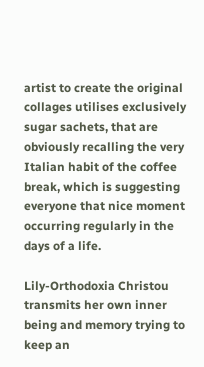artist to create the original collages utilises exclusively sugar sachets, that are obviously recalling the very Italian habit of the coffee break, which is suggesting everyone that nice moment occurring regularly in the days of a life.

Lily-Orthodoxia Christou transmits her own inner being and memory trying to keep an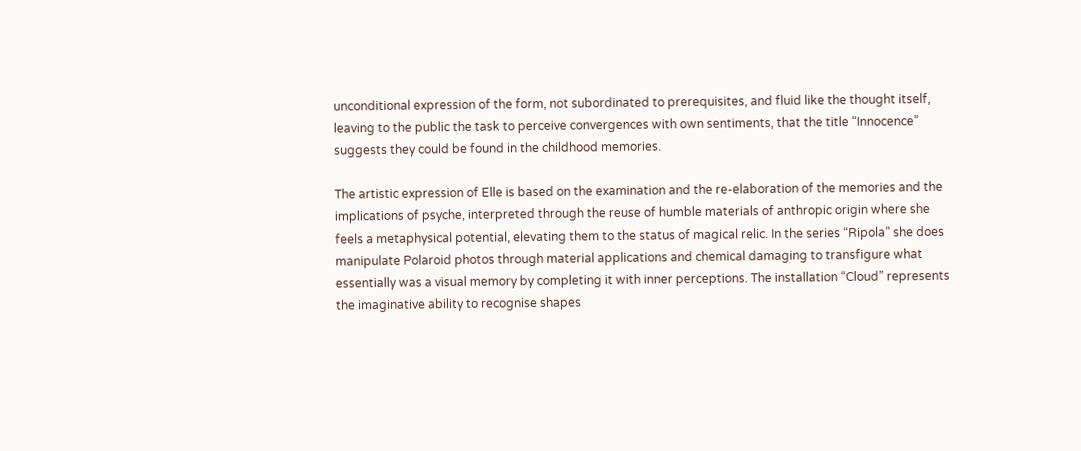unconditional expression of the form, not subordinated to prerequisites, and fluid like the thought itself, leaving to the public the task to perceive convergences with own sentiments, that the title “Innocence” suggests they could be found in the childhood memories.

The artistic expression of Elle is based on the examination and the re-elaboration of the memories and the implications of psyche, interpreted through the reuse of humble materials of anthropic origin where she feels a metaphysical potential, elevating them to the status of magical relic. In the series “Ripola” she does manipulate Polaroid photos through material applications and chemical damaging to transfigure what essentially was a visual memory by completing it with inner perceptions. The installation “Cloud” represents the imaginative ability to recognise shapes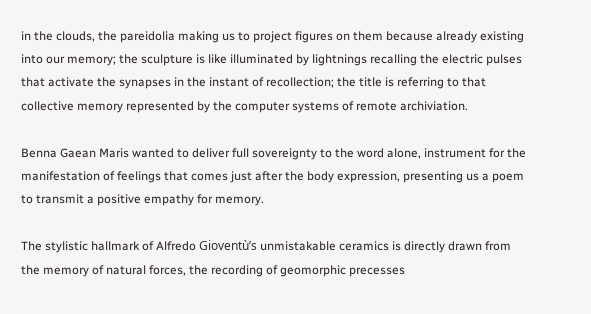in the clouds, the pareidolia making us to project figures on them because already existing into our memory; the sculpture is like illuminated by lightnings recalling the electric pulses that activate the synapses in the instant of recollection; the title is referring to that collective memory represented by the computer systems of remote archiviation.

Benna Gaean Maris wanted to deliver full sovereignty to the word alone, instrument for the manifestation of feelings that comes just after the body expression, presenting us a poem to transmit a positive empathy for memory.

The stylistic hallmark of Alfredo Gioventù’s unmistakable ceramics is directly drawn from the memory of natural forces, the recording of geomorphic precesses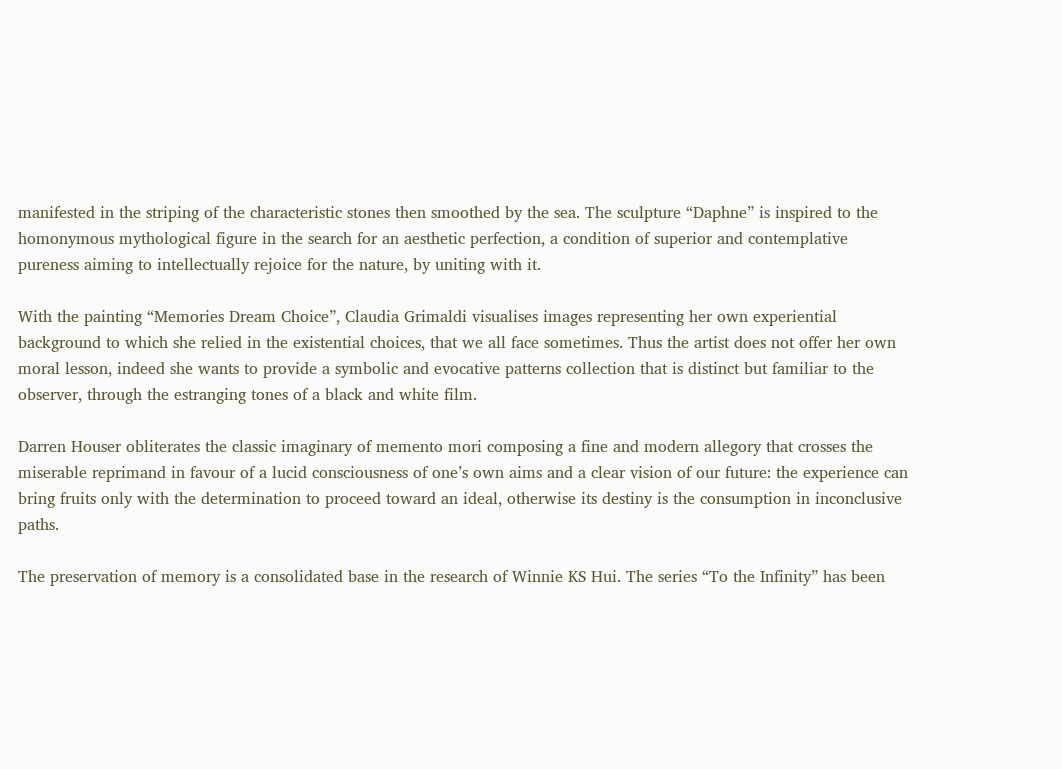manifested in the striping of the characteristic stones then smoothed by the sea. The sculpture “Daphne” is inspired to the homonymous mythological figure in the search for an aesthetic perfection, a condition of superior and contemplative pureness aiming to intellectually rejoice for the nature, by uniting with it.

With the painting “Memories Dream Choice”, Claudia Grimaldi visualises images representing her own experiential background to which she relied in the existential choices, that we all face sometimes. Thus the artist does not offer her own moral lesson, indeed she wants to provide a symbolic and evocative patterns collection that is distinct but familiar to the observer, through the estranging tones of a black and white film.

Darren Houser obliterates the classic imaginary of memento mori composing a fine and modern allegory that crosses the miserable reprimand in favour of a lucid consciousness of one’s own aims and a clear vision of our future: the experience can bring fruits only with the determination to proceed toward an ideal, otherwise its destiny is the consumption in inconclusive paths.

The preservation of memory is a consolidated base in the research of Winnie KS Hui. The series “To the Infinity” has been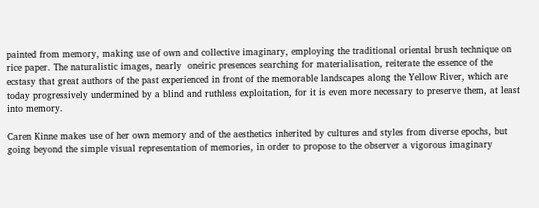painted from memory, making use of own and collective imaginary, employing the traditional oriental brush technique on rice paper. The naturalistic images, nearly  oneiric presences searching for materialisation, reiterate the essence of the ecstasy that great authors of the past experienced in front of the memorable landscapes along the Yellow River, which are today progressively undermined by a blind and ruthless exploitation, for it is even more necessary to preserve them, at least into memory.

Caren Kinne makes use of her own memory and of the aesthetics inherited by cultures and styles from diverse epochs, but going beyond the simple visual representation of memories, in order to propose to the observer a vigorous imaginary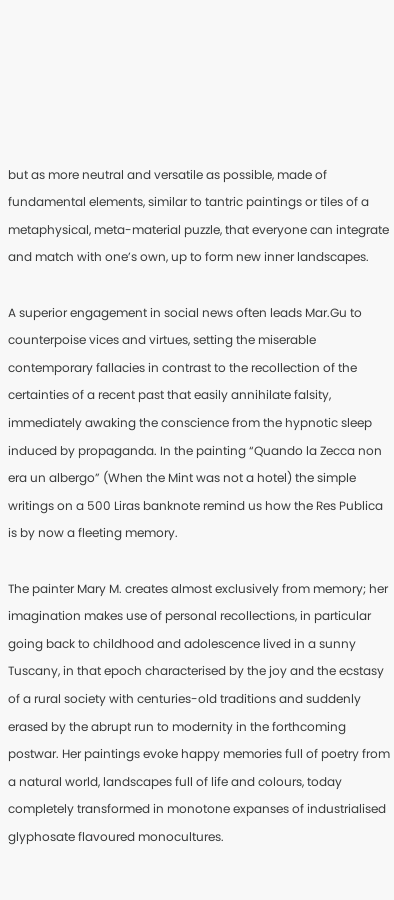but as more neutral and versatile as possible, made of fundamental elements, similar to tantric paintings or tiles of a metaphysical, meta-material puzzle, that everyone can integrate and match with one’s own, up to form new inner landscapes.

A superior engagement in social news often leads Mar.Gu to counterpoise vices and virtues, setting the miserable contemporary fallacies in contrast to the recollection of the certainties of a recent past that easily annihilate falsity, immediately awaking the conscience from the hypnotic sleep induced by propaganda. In the painting “Quando la Zecca non era un albergo” (When the Mint was not a hotel) the simple writings on a 500 Liras banknote remind us how the Res Publica is by now a fleeting memory.

The painter Mary M. creates almost exclusively from memory; her imagination makes use of personal recollections, in particular going back to childhood and adolescence lived in a sunny Tuscany, in that epoch characterised by the joy and the ecstasy of a rural society with centuries-old traditions and suddenly erased by the abrupt run to modernity in the forthcoming postwar. Her paintings evoke happy memories full of poetry from a natural world, landscapes full of life and colours, today completely transformed in monotone expanses of industrialised glyphosate flavoured monocultures.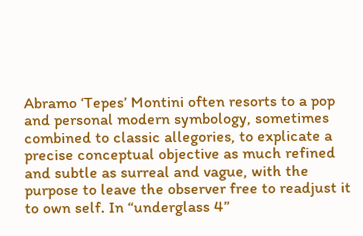Abramo ‘Tepes’ Montini often resorts to a pop and personal modern symbology, sometimes combined to classic allegories, to explicate a precise conceptual objective as much refined and subtle as surreal and vague, with the purpose to leave the observer free to readjust it to own self. In “underglass 4”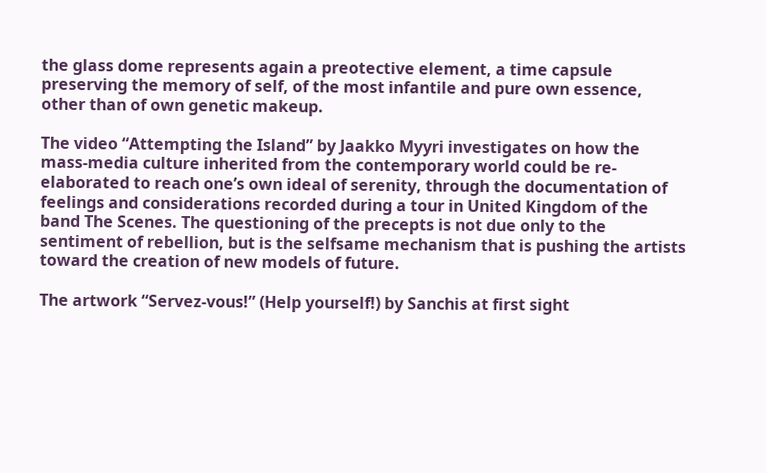the glass dome represents again a preotective element, a time capsule preserving the memory of self, of the most infantile and pure own essence, other than of own genetic makeup.

The video “Attempting the Island” by Jaakko Myyri investigates on how the mass-media culture inherited from the contemporary world could be re-elaborated to reach one’s own ideal of serenity, through the documentation of feelings and considerations recorded during a tour in United Kingdom of the band The Scenes. The questioning of the precepts is not due only to the sentiment of rebellion, but is the selfsame mechanism that is pushing the artists toward the creation of new models of future.

The artwork “Servez-vous!” (Help yourself!) by Sanchis at first sight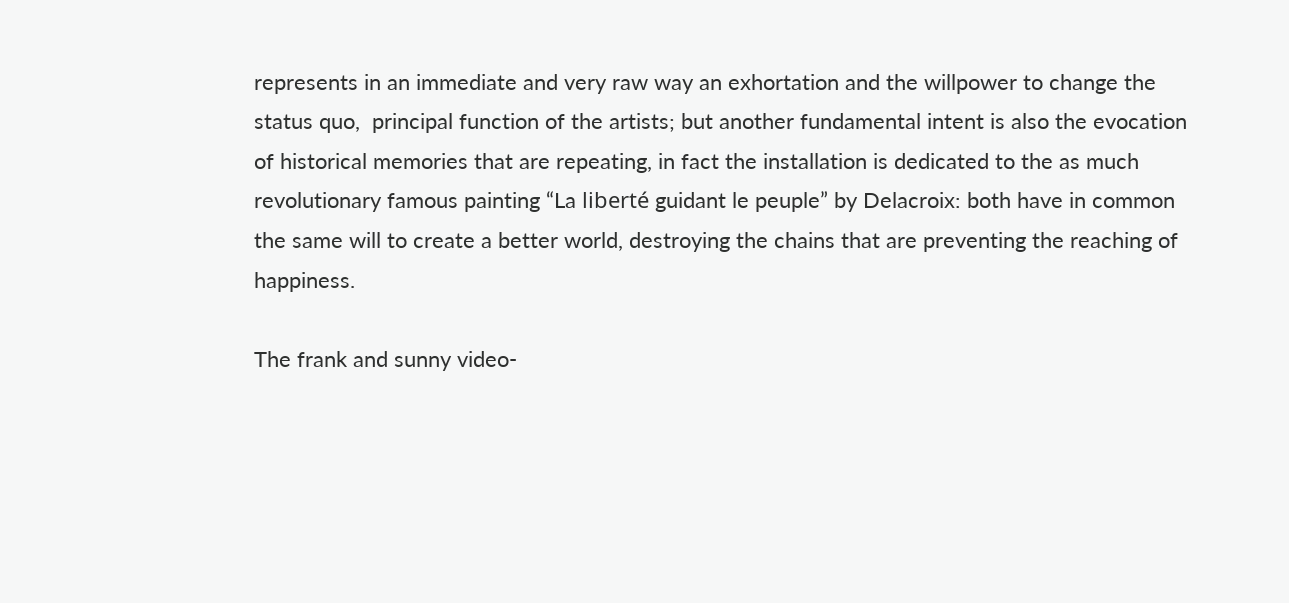represents in an immediate and very raw way an exhortation and the willpower to change the status quo,  principal function of the artists; but another fundamental intent is also the evocation of historical memories that are repeating, in fact the installation is dedicated to the as much revolutionary famous painting “La liberté guidant le peuple” by Delacroix: both have in common the same will to create a better world, destroying the chains that are preventing the reaching of happiness.

The frank and sunny video-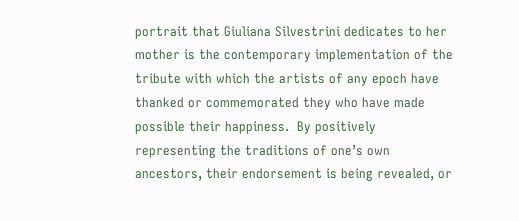portrait that Giuliana Silvestrini dedicates to her mother is the contemporary implementation of the tribute with which the artists of any epoch have thanked or commemorated they who have made possible their happiness.  By positively representing the traditions of one’s own ancestors, their endorsement is being revealed, or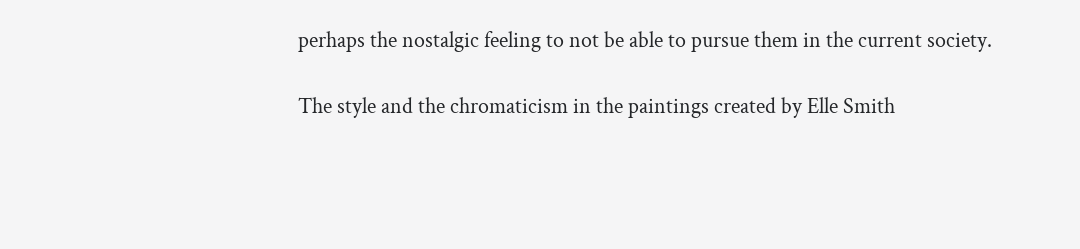perhaps the nostalgic feeling to not be able to pursue them in the current society.

The style and the chromaticism in the paintings created by Elle Smith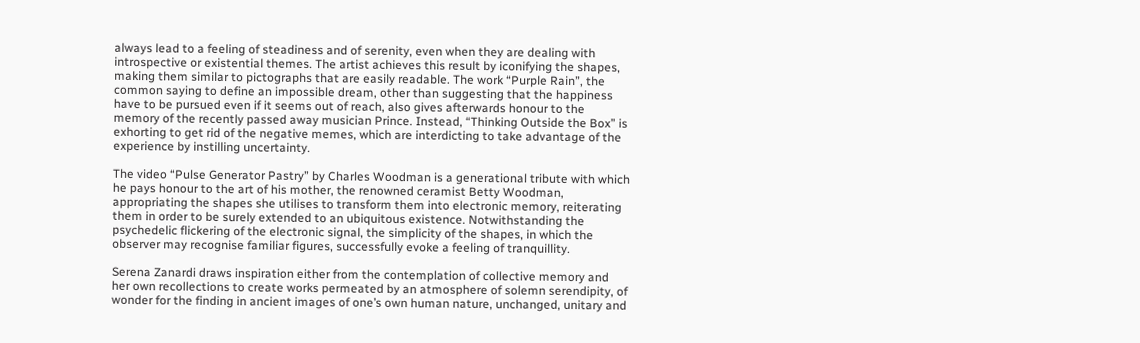always lead to a feeling of steadiness and of serenity, even when they are dealing with introspective or existential themes. The artist achieves this result by iconifying the shapes, making them similar to pictographs that are easily readable. The work “Purple Rain”, the common saying to define an impossible dream, other than suggesting that the happiness have to be pursued even if it seems out of reach, also gives afterwards honour to the memory of the recently passed away musician Prince. Instead, “Thinking Outside the Box” is exhorting to get rid of the negative memes, which are interdicting to take advantage of the experience by instilling uncertainty.

The video “Pulse Generator Pastry” by Charles Woodman is a generational tribute with which he pays honour to the art of his mother, the renowned ceramist Betty Woodman, appropriating the shapes she utilises to transform them into electronic memory, reiterating them in order to be surely extended to an ubiquitous existence. Notwithstanding the psychedelic flickering of the electronic signal, the simplicity of the shapes, in which the observer may recognise familiar figures, successfully evoke a feeling of tranquillity.

Serena Zanardi draws inspiration either from the contemplation of collective memory and her own recollections to create works permeated by an atmosphere of solemn serendipity, of wonder for the finding in ancient images of one’s own human nature, unchanged, unitary and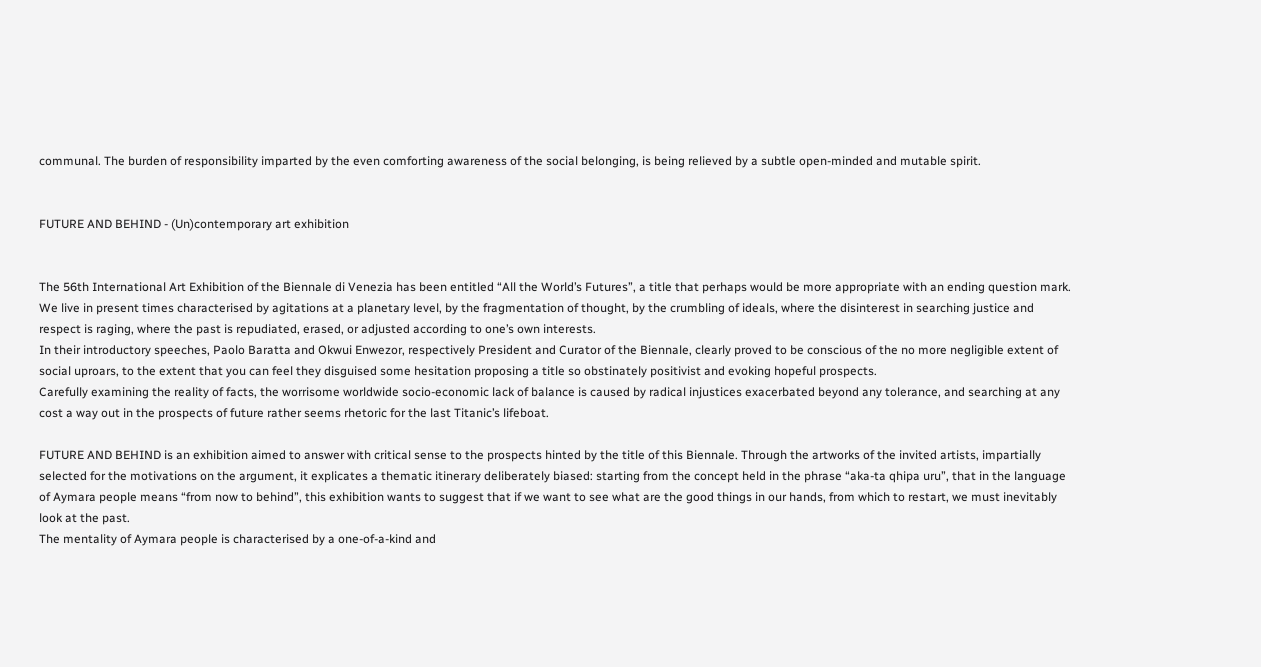communal. The burden of responsibility imparted by the even comforting awareness of the social belonging, is being relieved by a subtle open-minded and mutable spirit.


FUTURE AND BEHIND - (Un)contemporary art exhibition


The 56th International Art Exhibition of the Biennale di Venezia has been entitled “All the World’s Futures”, a title that perhaps would be more appropriate with an ending question mark. We live in present times characterised by agitations at a planetary level, by the fragmentation of thought, by the crumbling of ideals, where the disinterest in searching justice and respect is raging, where the past is repudiated, erased, or adjusted according to one’s own interests.
In their introductory speeches, Paolo Baratta and Okwui Enwezor, respectively President and Curator of the Biennale, clearly proved to be conscious of the no more negligible extent of social uproars, to the extent that you can feel they disguised some hesitation proposing a title so obstinately positivist and evoking hopeful prospects.
Carefully examining the reality of facts, the worrisome worldwide socio-economic lack of balance is caused by radical injustices exacerbated beyond any tolerance, and searching at any cost a way out in the prospects of future rather seems rhetoric for the last Titanic’s lifeboat.

FUTURE AND BEHIND is an exhibition aimed to answer with critical sense to the prospects hinted by the title of this Biennale. Through the artworks of the invited artists, impartially selected for the motivations on the argument, it explicates a thematic itinerary deliberately biased: starting from the concept held in the phrase “aka-ta qhipa uru”, that in the language of Aymara people means “from now to behind”, this exhibition wants to suggest that if we want to see what are the good things in our hands, from which to restart, we must inevitably look at the past.
The mentality of Aymara people is characterised by a one-of-a-kind and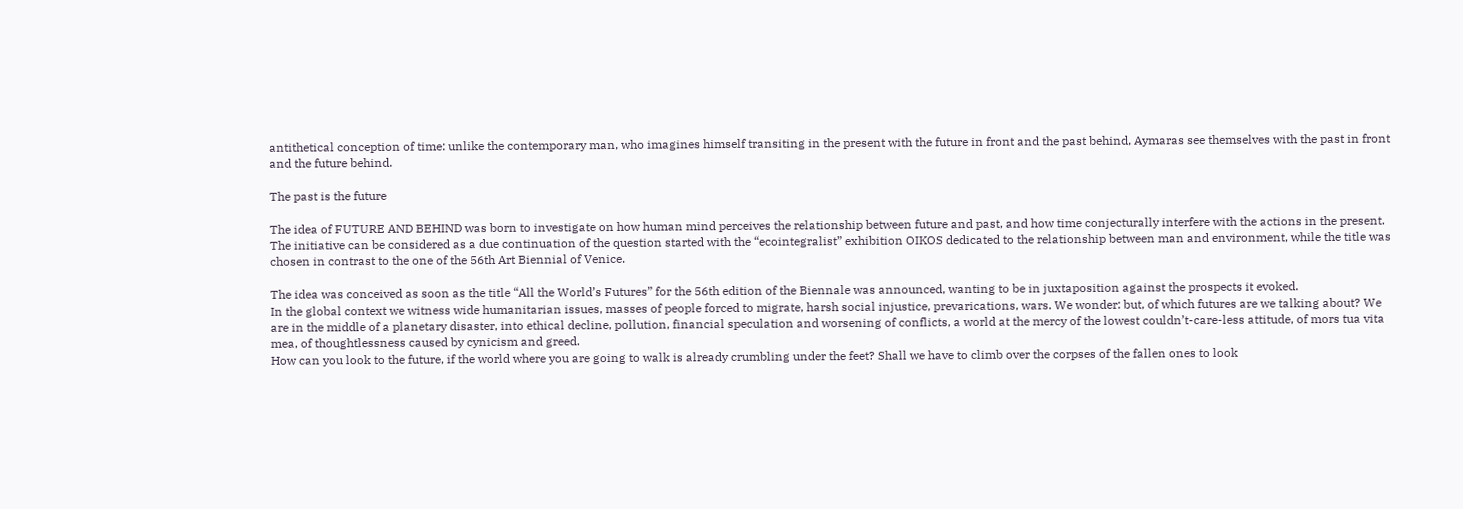antithetical conception of time: unlike the contemporary man, who imagines himself transiting in the present with the future in front and the past behind, Aymaras see themselves with the past in front and the future behind.

The past is the future

The idea of FUTURE AND BEHIND was born to investigate on how human mind perceives the relationship between future and past, and how time conjecturally interfere with the actions in the present. The initiative can be considered as a due continuation of the question started with the “ecointegralist” exhibition OIKOS dedicated to the relationship between man and environment, while the title was chosen in contrast to the one of the 56th Art Biennial of Venice.

The idea was conceived as soon as the title “All the World’s Futures” for the 56th edition of the Biennale was announced, wanting to be in juxtaposition against the prospects it evoked.
In the global context we witness wide humanitarian issues, masses of people forced to migrate, harsh social injustice, prevarications, wars. We wonder: but, of which futures are we talking about? We are in the middle of a planetary disaster, into ethical decline, pollution, financial speculation and worsening of conflicts, a world at the mercy of the lowest couldn’t-care-less attitude, of mors tua vita mea, of thoughtlessness caused by cynicism and greed.
How can you look to the future, if the world where you are going to walk is already crumbling under the feet? Shall we have to climb over the corpses of the fallen ones to look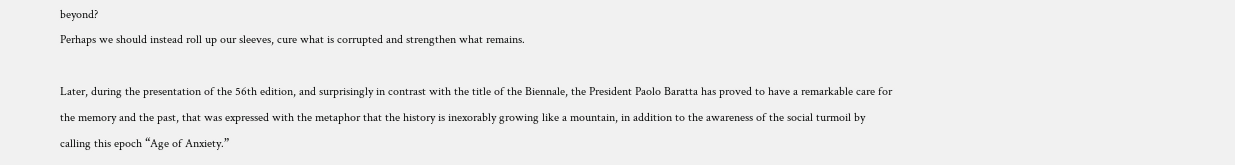beyond?
Perhaps we should instead roll up our sleeves, cure what is corrupted and strengthen what remains.

Later, during the presentation of the 56th edition, and surprisingly in contrast with the title of the Biennale, the President Paolo Baratta has proved to have a remarkable care for the memory and the past, that was expressed with the metaphor that the history is inexorably growing like a mountain, in addition to the awareness of the social turmoil by calling this epoch “Age of Anxiety.”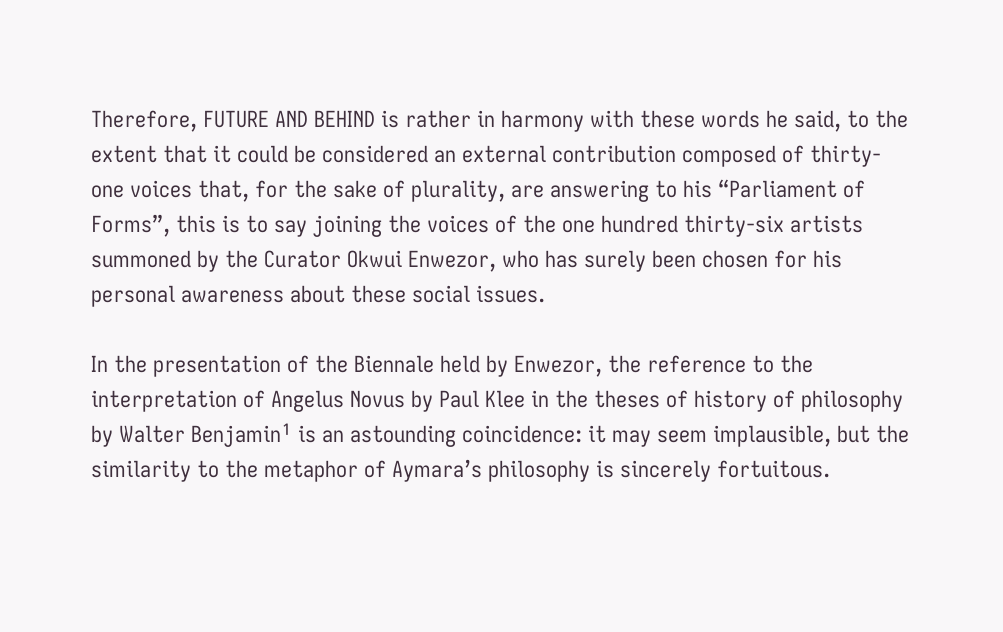Therefore, FUTURE AND BEHIND is rather in harmony with these words he said, to the extent that it could be considered an external contribution composed of thirty-one voices that, for the sake of plurality, are answering to his “Parliament of Forms”, this is to say joining the voices of the one hundred thirty-six artists summoned by the Curator Okwui Enwezor, who has surely been chosen for his personal awareness about these social issues.

In the presentation of the Biennale held by Enwezor, the reference to the interpretation of Angelus Novus by Paul Klee in the theses of history of philosophy by Walter Benjamin¹ is an astounding coincidence: it may seem implausible, but the similarity to the metaphor of Aymara’s philosophy is sincerely fortuitous.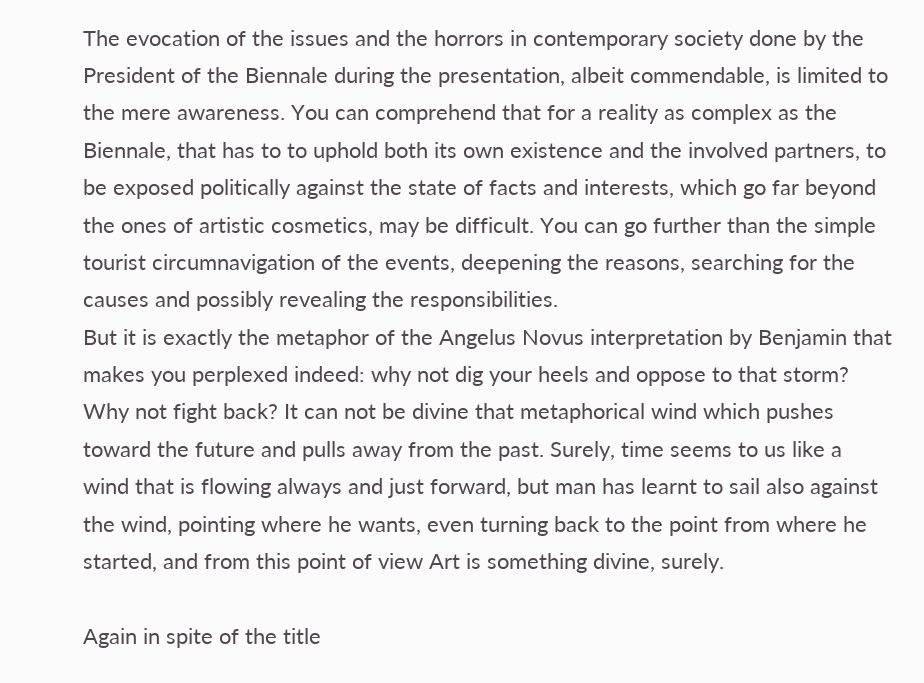The evocation of the issues and the horrors in contemporary society done by the President of the Biennale during the presentation, albeit commendable, is limited to the mere awareness. You can comprehend that for a reality as complex as the Biennale, that has to to uphold both its own existence and the involved partners, to be exposed politically against the state of facts and interests, which go far beyond the ones of artistic cosmetics, may be difficult. You can go further than the simple tourist circumnavigation of the events, deepening the reasons, searching for the causes and possibly revealing the responsibilities.
But it is exactly the metaphor of the Angelus Novus interpretation by Benjamin that makes you perplexed indeed: why not dig your heels and oppose to that storm? Why not fight back? It can not be divine that metaphorical wind which pushes toward the future and pulls away from the past. Surely, time seems to us like a wind that is flowing always and just forward, but man has learnt to sail also against the wind, pointing where he wants, even turning back to the point from where he started, and from this point of view Art is something divine, surely.

Again in spite of the title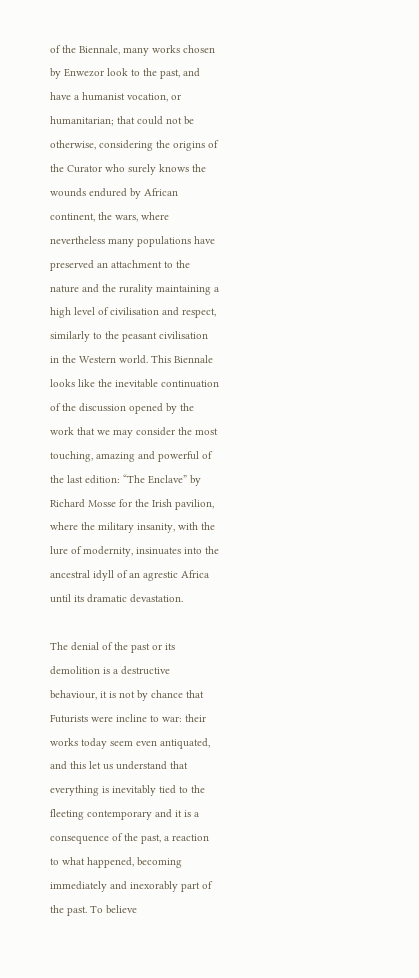of the Biennale, many works chosen by Enwezor look to the past, and have a humanist vocation, or humanitarian; that could not be otherwise, considering the origins of the Curator who surely knows the wounds endured by African continent, the wars, where nevertheless many populations have preserved an attachment to the nature and the rurality maintaining a high level of civilisation and respect, similarly to the peasant civilisation in the Western world. This Biennale looks like the inevitable continuation of the discussion opened by the work that we may consider the most touching, amazing and powerful of the last edition: “The Enclave” by Richard Mosse for the Irish pavilion, where the military insanity, with the lure of modernity, insinuates into the ancestral idyll of an agrestic Africa until its dramatic devastation.

The denial of the past or its demolition is a destructive behaviour, it is not by chance that Futurists were incline to war: their works today seem even antiquated, and this let us understand that everything is inevitably tied to the fleeting contemporary and it is a consequence of the past, a reaction to what happened, becoming immediately and inexorably part of the past. To believe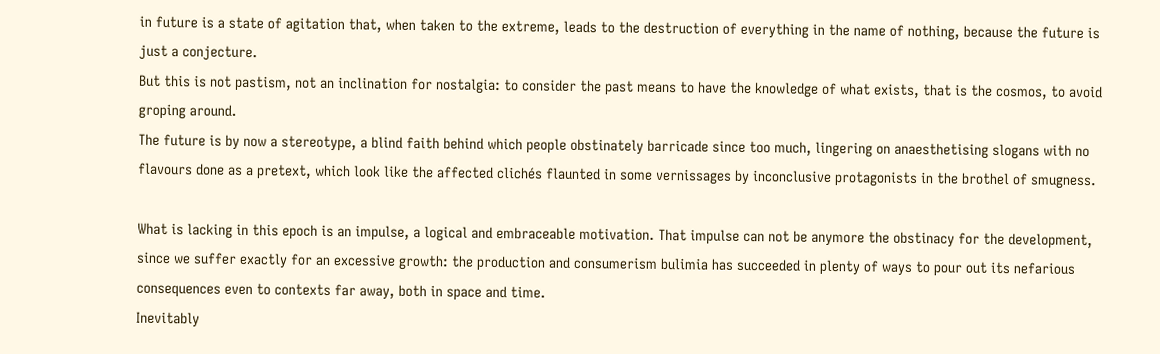in future is a state of agitation that, when taken to the extreme, leads to the destruction of everything in the name of nothing, because the future is just a conjecture.
But this is not pastism, not an inclination for nostalgia: to consider the past means to have the knowledge of what exists, that is the cosmos, to avoid groping around.
The future is by now a stereotype, a blind faith behind which people obstinately barricade since too much, lingering on anaesthetising slogans with no flavours done as a pretext, which look like the affected clichés flaunted in some vernissages by inconclusive protagonists in the brothel of smugness.

What is lacking in this epoch is an impulse, a logical and embraceable motivation. That impulse can not be anymore the obstinacy for the development, since we suffer exactly for an excessive growth: the production and consumerism bulimia has succeeded in plenty of ways to pour out its nefarious consequences even to contexts far away, both in space and time.
Inevitably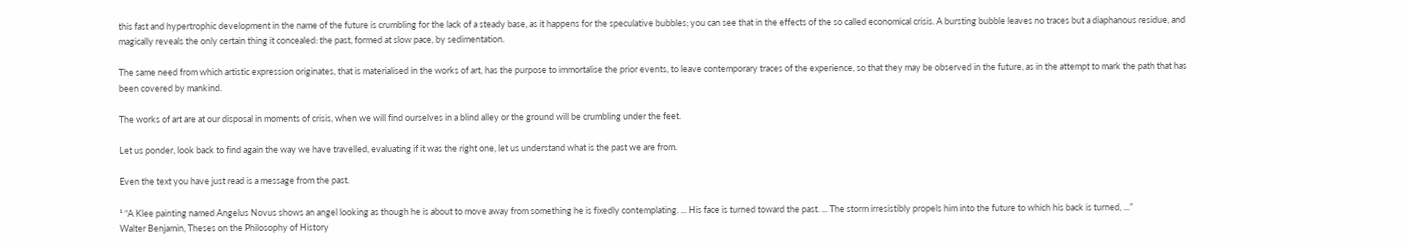this fast and hypertrophic development in the name of the future is crumbling for the lack of a steady base, as it happens for the speculative bubbles; you can see that in the effects of the so called economical crisis. A bursting bubble leaves no traces but a diaphanous residue, and magically reveals the only certain thing it concealed: the past, formed at slow pace, by sedimentation.

The same need from which artistic expression originates, that is materialised in the works of art, has the purpose to immortalise the prior events, to leave contemporary traces of the experience, so that they may be observed in the future, as in the attempt to mark the path that has been covered by mankind.

The works of art are at our disposal in moments of crisis, when we will find ourselves in a blind alley or the ground will be crumbling under the feet.

Let us ponder, look back to find again the way we have travelled, evaluating if it was the right one, let us understand what is the past we are from.

Even the text you have just read is a message from the past.

¹ “A Klee painting named Angelus Novus shows an angel looking as though he is about to move away from something he is fixedly contemplating. ... His face is turned toward the past. ... The storm irresistibly propels him into the future to which his back is turned, ...”
Walter Benjamin, Theses on the Philosophy of History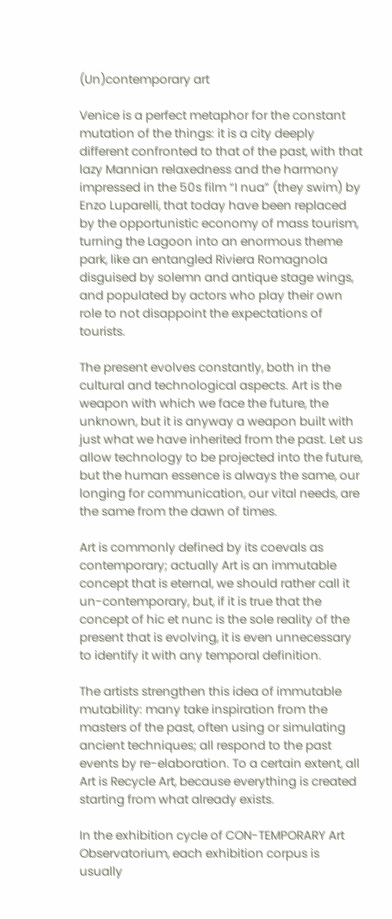(Un)contemporary art

Venice is a perfect metaphor for the constant mutation of the things: it is a city deeply different confronted to that of the past, with that lazy Mannian relaxedness and the harmony impressed in the 50s film “I nua” (they swim) by Enzo Luparelli, that today have been replaced by the opportunistic economy of mass tourism, turning the Lagoon into an enormous theme park, like an entangled Riviera Romagnola disguised by solemn and antique stage wings, and populated by actors who play their own role to not disappoint the expectations of tourists.

The present evolves constantly, both in the cultural and technological aspects. Art is the weapon with which we face the future, the unknown, but it is anyway a weapon built with just what we have inherited from the past. Let us allow technology to be projected into the future, but the human essence is always the same, our longing for communication, our vital needs, are the same from the dawn of times.

Art is commonly defined by its coevals as contemporary; actually Art is an immutable concept that is eternal, we should rather call it un-contemporary, but, if it is true that the concept of hic et nunc is the sole reality of the present that is evolving, it is even unnecessary to identify it with any temporal definition.

The artists strengthen this idea of immutable mutability: many take inspiration from the masters of the past, often using or simulating ancient techniques; all respond to the past events by re-elaboration. To a certain extent, all Art is Recycle Art, because everything is created starting from what already exists.

In the exhibition cycle of CON-TEMPORARY Art Observatorium, each exhibition corpus is usually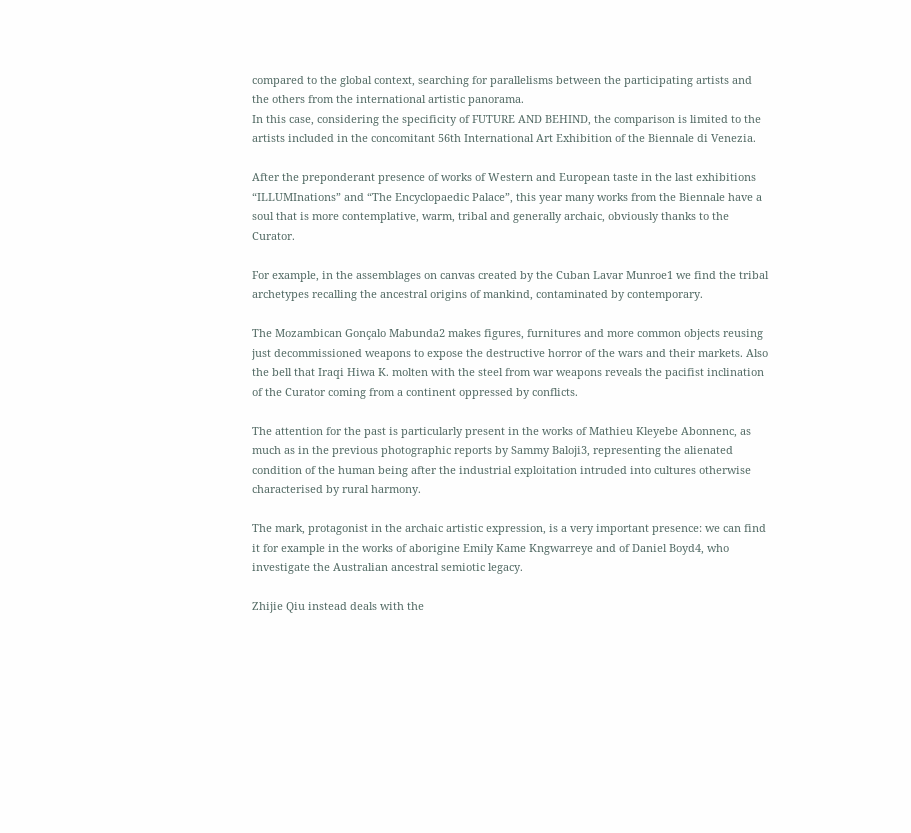compared to the global context, searching for parallelisms between the participating artists and the others from the international artistic panorama.
In this case, considering the specificity of FUTURE AND BEHIND, the comparison is limited to the artists included in the concomitant 56th International Art Exhibition of the Biennale di Venezia.

After the preponderant presence of works of Western and European taste in the last exhibitions “ILLUMInations” and “The Encyclopaedic Palace”, this year many works from the Biennale have a soul that is more contemplative, warm, tribal and generally archaic, obviously thanks to the Curator.

For example, in the assemblages on canvas created by the Cuban Lavar Munroe1 we find the tribal archetypes recalling the ancestral origins of mankind, contaminated by contemporary.

The Mozambican Gonçalo Mabunda2 makes figures, furnitures and more common objects reusing just decommissioned weapons to expose the destructive horror of the wars and their markets. Also the bell that Iraqi Hiwa K. molten with the steel from war weapons reveals the pacifist inclination of the Curator coming from a continent oppressed by conflicts.

The attention for the past is particularly present in the works of Mathieu Kleyebe Abonnenc, as much as in the previous photographic reports by Sammy Baloji3, representing the alienated condition of the human being after the industrial exploitation intruded into cultures otherwise characterised by rural harmony.

The mark, protagonist in the archaic artistic expression, is a very important presence: we can find it for example in the works of aborigine Emily Kame Kngwarreye and of Daniel Boyd4, who investigate the Australian ancestral semiotic legacy.

Zhijie Qiu instead deals with the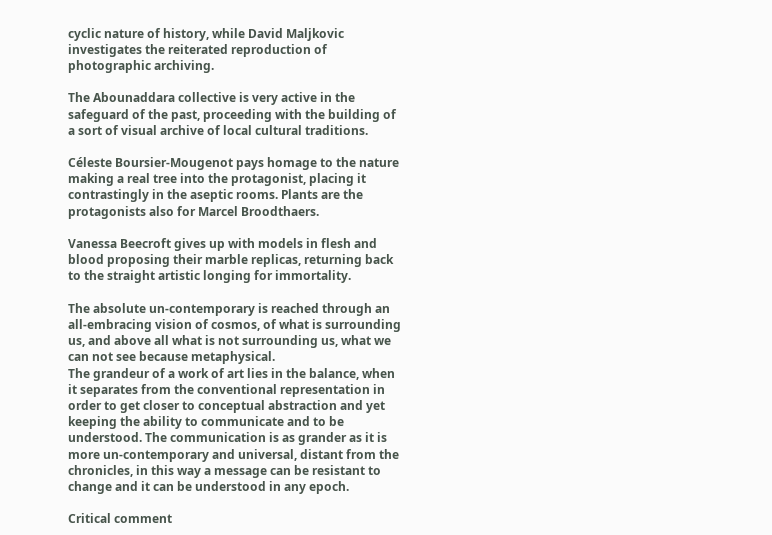cyclic nature of history, while David Maljkovic investigates the reiterated reproduction of photographic archiving.

The Abounaddara collective is very active in the safeguard of the past, proceeding with the building of a sort of visual archive of local cultural traditions.

Céleste Boursier-Mougenot pays homage to the nature making a real tree into the protagonist, placing it contrastingly in the aseptic rooms. Plants are the protagonists also for Marcel Broodthaers.

Vanessa Beecroft gives up with models in flesh and blood proposing their marble replicas, returning back to the straight artistic longing for immortality.

The absolute un-contemporary is reached through an all-embracing vision of cosmos, of what is surrounding us, and above all what is not surrounding us, what we can not see because metaphysical.
The grandeur of a work of art lies in the balance, when it separates from the conventional representation in order to get closer to conceptual abstraction and yet keeping the ability to communicate and to be understood. The communication is as grander as it is more un-contemporary and universal, distant from the chronicles, in this way a message can be resistant to change and it can be understood in any epoch.

Critical comment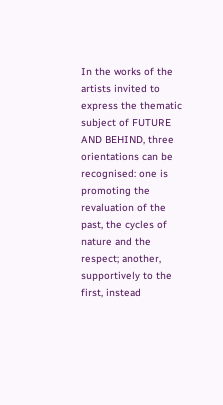In the works of the artists invited to express the thematic subject of FUTURE AND BEHIND, three orientations can be recognised: one is promoting the revaluation of the past, the cycles of nature and the respect; another, supportively to the first, instead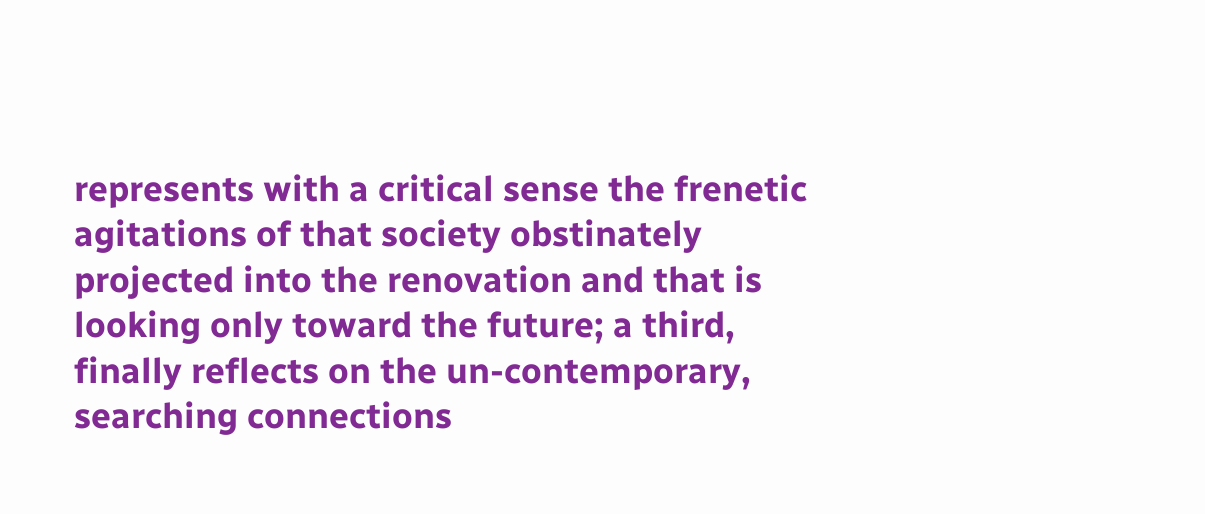represents with a critical sense the frenetic agitations of that society obstinately projected into the renovation and that is looking only toward the future; a third, finally reflects on the un-contemporary, searching connections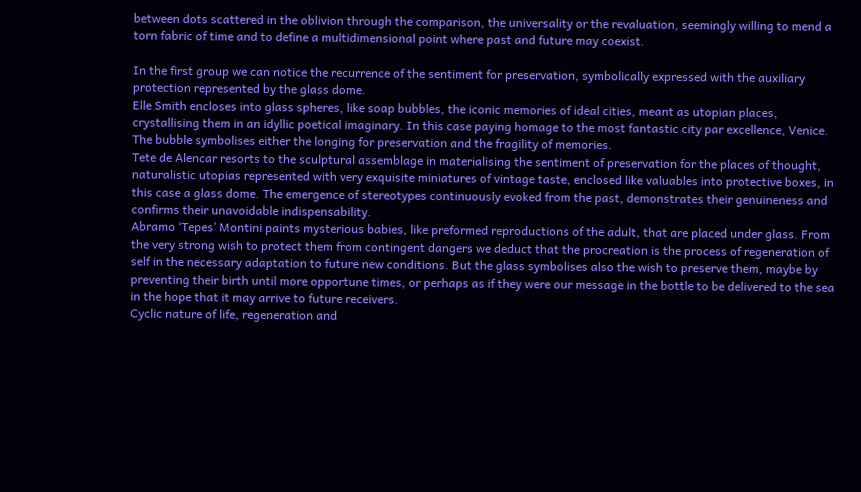between dots scattered in the oblivion through the comparison, the universality or the revaluation, seemingly willing to mend a torn fabric of time and to define a multidimensional point where past and future may coexist.

In the first group we can notice the recurrence of the sentiment for preservation, symbolically expressed with the auxiliary protection represented by the glass dome.
Elle Smith encloses into glass spheres, like soap bubbles, the iconic memories of ideal cities, meant as utopian places, crystallising them in an idyllic poetical imaginary. In this case paying homage to the most fantastic city par excellence, Venice. The bubble symbolises either the longing for preservation and the fragility of memories.
Tete de Alencar resorts to the sculptural assemblage in materialising the sentiment of preservation for the places of thought, naturalistic utopias represented with very exquisite miniatures of vintage taste, enclosed like valuables into protective boxes, in this case a glass dome. The emergence of stereotypes continuously evoked from the past, demonstrates their genuineness and confirms their unavoidable indispensability.
Abramo ‘Tepes’ Montini paints mysterious babies, like preformed reproductions of the adult, that are placed under glass. From the very strong wish to protect them from contingent dangers we deduct that the procreation is the process of regeneration of self in the necessary adaptation to future new conditions. But the glass symbolises also the wish to preserve them, maybe by preventing their birth until more opportune times, or perhaps as if they were our message in the bottle to be delivered to the sea in the hope that it may arrive to future receivers.
Cyclic nature of life, regeneration and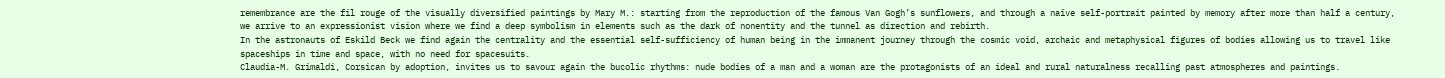remembrance are the fil rouge of the visually diversified paintings by Mary M.: starting from the reproduction of the famous Van Gogh’s sunflowers, and through a naïve self-portrait painted by memory after more than half a century, we arrive to an expressionist vision where we find a deep symbolism in elements such as the dark of nonentity and the tunnel as direction and rebirth.
In the astronauts of Eskild Beck we find again the centrality and the essential self-sufficiency of human being in the immanent journey through the cosmic void, archaic and metaphysical figures of bodies allowing us to travel like spaceships in time and space, with no need for spacesuits.
Claudia-M. Grimaldi, Corsican by adoption, invites us to savour again the bucolic rhythms: nude bodies of a man and a woman are the protagonists of an ideal and rural naturalness recalling past atmospheres and paintings.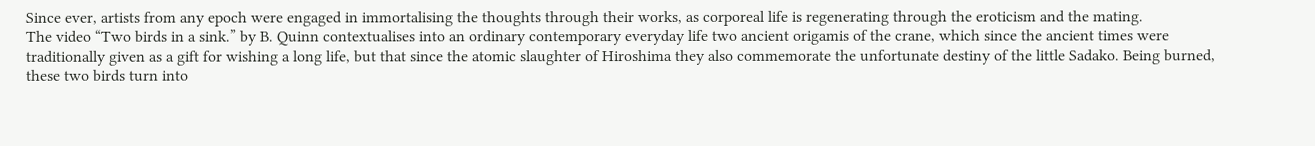Since ever, artists from any epoch were engaged in immortalising the thoughts through their works, as corporeal life is regenerating through the eroticism and the mating.
The video “Two birds in a sink.” by B. Quinn contextualises into an ordinary contemporary everyday life two ancient origamis of the crane, which since the ancient times were traditionally given as a gift for wishing a long life, but that since the atomic slaughter of Hiroshima they also commemorate the unfortunate destiny of the little Sadako. Being burned, these two birds turn into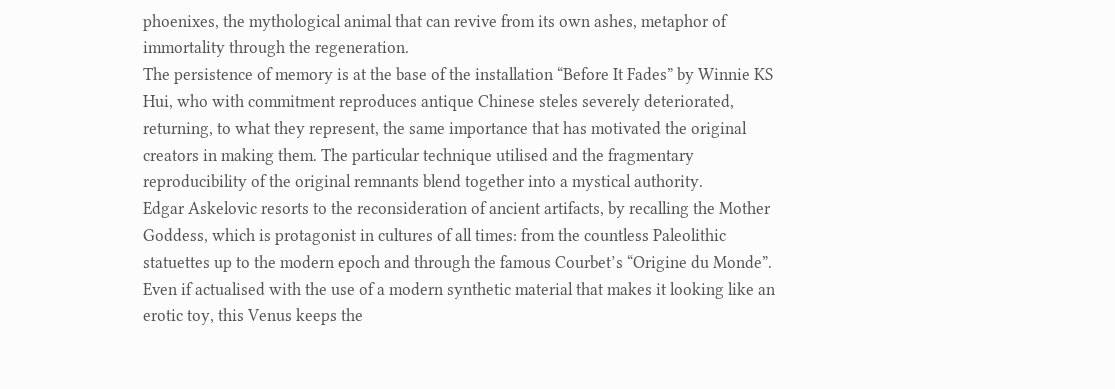phoenixes, the mythological animal that can revive from its own ashes, metaphor of immortality through the regeneration.
The persistence of memory is at the base of the installation “Before It Fades” by Winnie KS Hui, who with commitment reproduces antique Chinese steles severely deteriorated, returning, to what they represent, the same importance that has motivated the original creators in making them. The particular technique utilised and the fragmentary reproducibility of the original remnants blend together into a mystical authority.
Edgar Askelovic resorts to the reconsideration of ancient artifacts, by recalling the Mother Goddess, which is protagonist in cultures of all times: from the countless Paleolithic statuettes up to the modern epoch and through the famous Courbet’s “Origine du Monde”. Even if actualised with the use of a modern synthetic material that makes it looking like an erotic toy, this Venus keeps the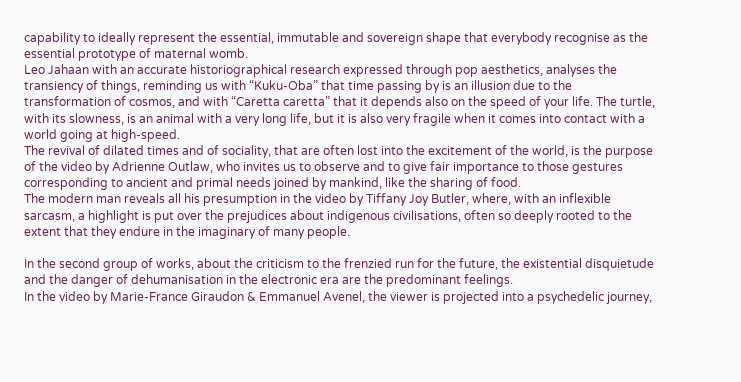capability to ideally represent the essential, immutable and sovereign shape that everybody recognise as the essential prototype of maternal womb.
Leo Jahaan with an accurate historiographical research expressed through pop aesthetics, analyses the transiency of things, reminding us with “Kuku-Oba” that time passing by is an illusion due to the transformation of cosmos, and with “Caretta caretta” that it depends also on the speed of your life. The turtle, with its slowness, is an animal with a very long life, but it is also very fragile when it comes into contact with a world going at high-speed.
The revival of dilated times and of sociality, that are often lost into the excitement of the world, is the purpose of the video by Adrienne Outlaw, who invites us to observe and to give fair importance to those gestures corresponding to ancient and primal needs joined by mankind, like the sharing of food.
The modern man reveals all his presumption in the video by Tiffany Joy Butler, where, with an inflexible sarcasm, a highlight is put over the prejudices about indigenous civilisations, often so deeply rooted to the extent that they endure in the imaginary of many people.

In the second group of works, about the criticism to the frenzied run for the future, the existential disquietude and the danger of dehumanisation in the electronic era are the predominant feelings.
In the video by Marie-France Giraudon & Emmanuel Avenel, the viewer is projected into a psychedelic journey,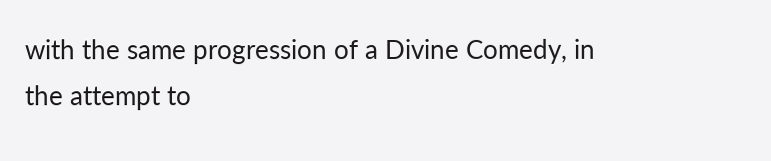with the same progression of a Divine Comedy, in the attempt to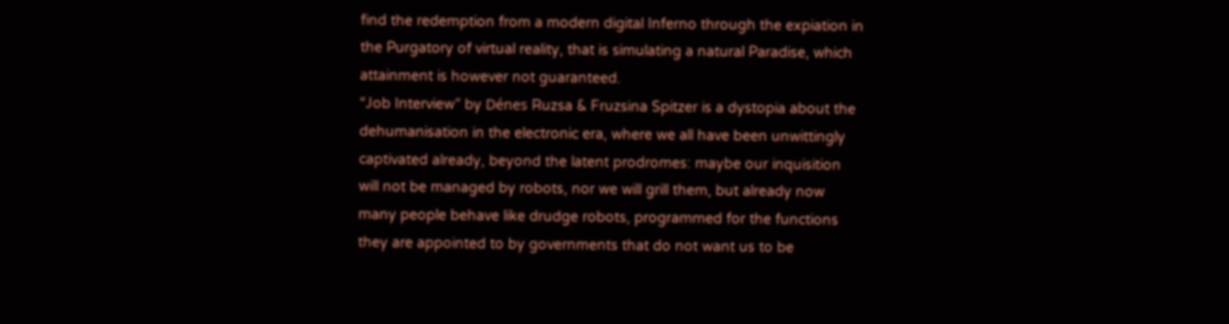find the redemption from a modern digital Inferno through the expiation in the Purgatory of virtual reality, that is simulating a natural Paradise, which attainment is however not guaranteed.
“Job Interview” by Dénes Ruzsa & Fruzsina Spitzer is a dystopia about the dehumanisation in the electronic era, where we all have been unwittingly captivated already, beyond the latent prodromes: maybe our inquisition will not be managed by robots, nor we will grill them, but already now many people behave like drudge robots, programmed for the functions they are appointed to by governments that do not want us to be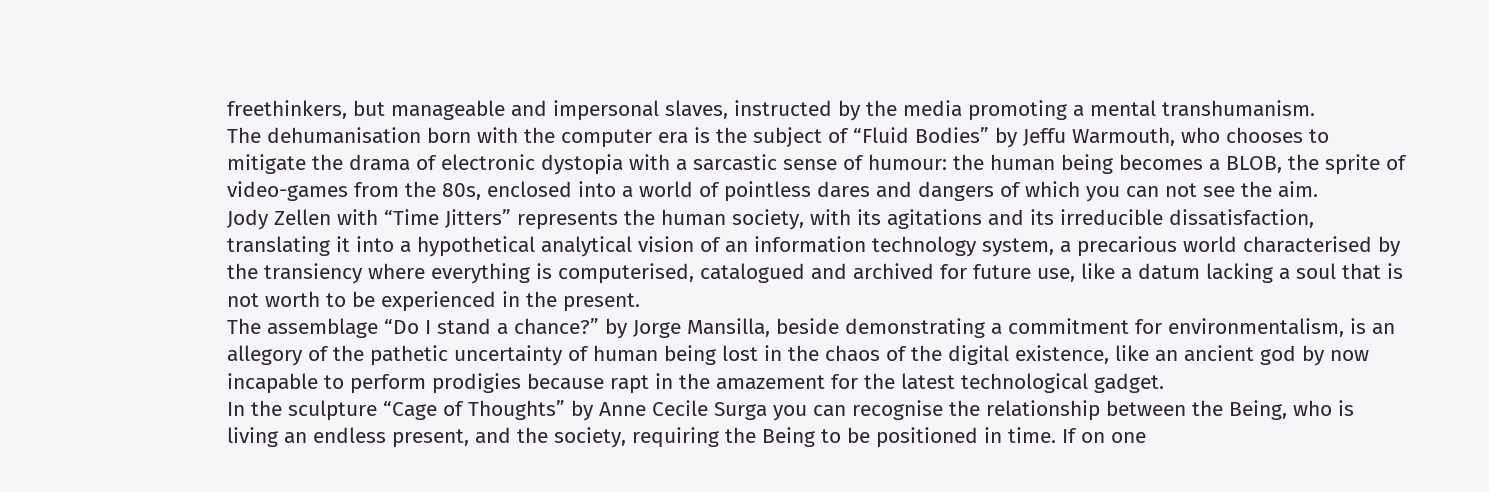freethinkers, but manageable and impersonal slaves, instructed by the media promoting a mental transhumanism.
The dehumanisation born with the computer era is the subject of “Fluid Bodies” by Jeffu Warmouth, who chooses to mitigate the drama of electronic dystopia with a sarcastic sense of humour: the human being becomes a BLOB, the sprite of video-games from the 80s, enclosed into a world of pointless dares and dangers of which you can not see the aim.
Jody Zellen with “Time Jitters” represents the human society, with its agitations and its irreducible dissatisfaction, translating it into a hypothetical analytical vision of an information technology system, a precarious world characterised by the transiency where everything is computerised, catalogued and archived for future use, like a datum lacking a soul that is not worth to be experienced in the present.
The assemblage “Do I stand a chance?” by Jorge Mansilla, beside demonstrating a commitment for environmentalism, is an allegory of the pathetic uncertainty of human being lost in the chaos of the digital existence, like an ancient god by now incapable to perform prodigies because rapt in the amazement for the latest technological gadget.
In the sculpture “Cage of Thoughts” by Anne Cecile Surga you can recognise the relationship between the Being, who is living an endless present, and the society, requiring the Being to be positioned in time. If on one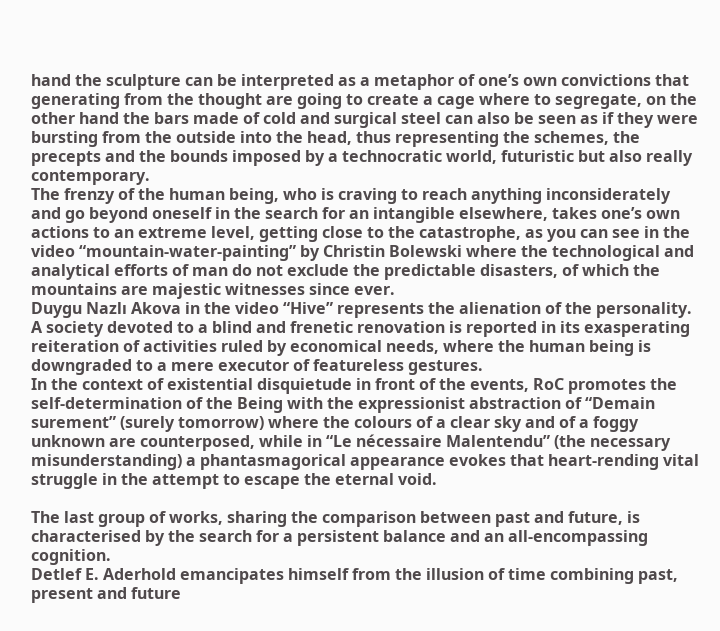hand the sculpture can be interpreted as a metaphor of one’s own convictions that generating from the thought are going to create a cage where to segregate, on the other hand the bars made of cold and surgical steel can also be seen as if they were bursting from the outside into the head, thus representing the schemes, the precepts and the bounds imposed by a technocratic world, futuristic but also really contemporary.
The frenzy of the human being, who is craving to reach anything inconsiderately and go beyond oneself in the search for an intangible elsewhere, takes one’s own actions to an extreme level, getting close to the catastrophe, as you can see in the video “mountain-water-painting” by Christin Bolewski where the technological and analytical efforts of man do not exclude the predictable disasters, of which the mountains are majestic witnesses since ever.
Duygu Nazlı Akova in the video “Hive” represents the alienation of the personality. A society devoted to a blind and frenetic renovation is reported in its exasperating reiteration of activities ruled by economical needs, where the human being is downgraded to a mere executor of featureless gestures.
In the context of existential disquietude in front of the events, RoC promotes the self-determination of the Being with the expressionist abstraction of “Demain surement” (surely tomorrow) where the colours of a clear sky and of a foggy unknown are counterposed, while in “Le nécessaire Malentendu” (the necessary misunderstanding) a phantasmagorical appearance evokes that heart-rending vital struggle in the attempt to escape the eternal void.

The last group of works, sharing the comparison between past and future, is characterised by the search for a persistent balance and an all-encompassing cognition.
Detlef E. Aderhold emancipates himself from the illusion of time combining past, present and future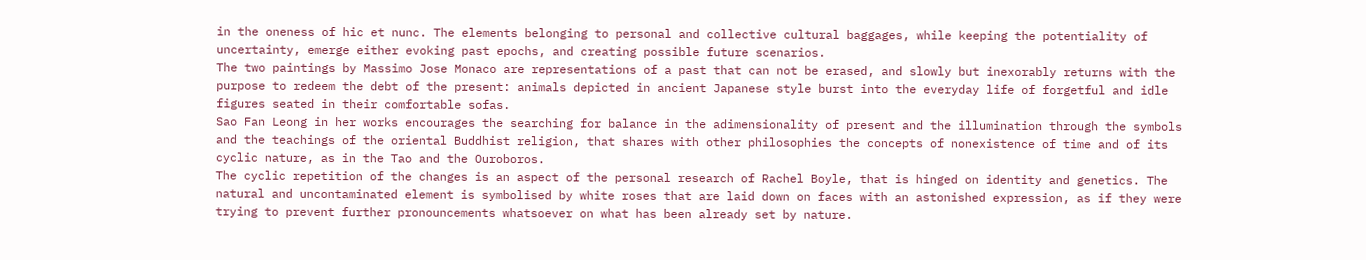in the oneness of hic et nunc. The elements belonging to personal and collective cultural baggages, while keeping the potentiality of uncertainty, emerge either evoking past epochs, and creating possible future scenarios.
The two paintings by Massimo Jose Monaco are representations of a past that can not be erased, and slowly but inexorably returns with the purpose to redeem the debt of the present: animals depicted in ancient Japanese style burst into the everyday life of forgetful and idle figures seated in their comfortable sofas.
Sao Fan Leong in her works encourages the searching for balance in the adimensionality of present and the illumination through the symbols and the teachings of the oriental Buddhist religion, that shares with other philosophies the concepts of nonexistence of time and of its cyclic nature, as in the Tao and the Ouroboros.
The cyclic repetition of the changes is an aspect of the personal research of Rachel Boyle, that is hinged on identity and genetics. The natural and uncontaminated element is symbolised by white roses that are laid down on faces with an astonished expression, as if they were trying to prevent further pronouncements whatsoever on what has been already set by nature.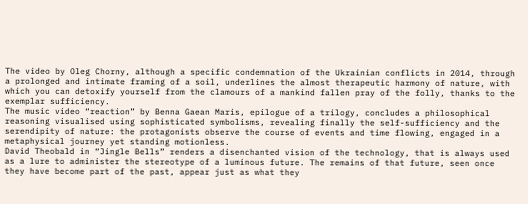The video by Oleg Chorny, although a specific condemnation of the Ukrainian conflicts in 2014, through a prolonged and intimate framing of a soil, underlines the almost therapeutic harmony of nature, with which you can detoxify yourself from the clamours of a mankind fallen pray of the folly, thanks to the exemplar sufficiency.
The music video “reaction” by Benna Gaean Maris, epilogue of a trilogy, concludes a philosophical reasoning visualised using sophisticated symbolisms, revealing finally the self-sufficiency and the serendipity of nature: the protagonists observe the course of events and time flowing, engaged in a metaphysical journey yet standing motionless.
David Theobald in “Jingle Bells” renders a disenchanted vision of the technology, that is always used as a lure to administer the stereotype of a luminous future. The remains of that future, seen once they have become part of the past, appear just as what they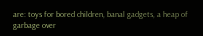are: toys for bored children, banal gadgets, a heap of garbage over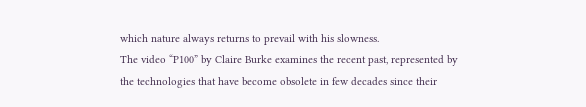which nature always returns to prevail with his slowness.
The video “P100” by Claire Burke examines the recent past, represented by the technologies that have become obsolete in few decades since their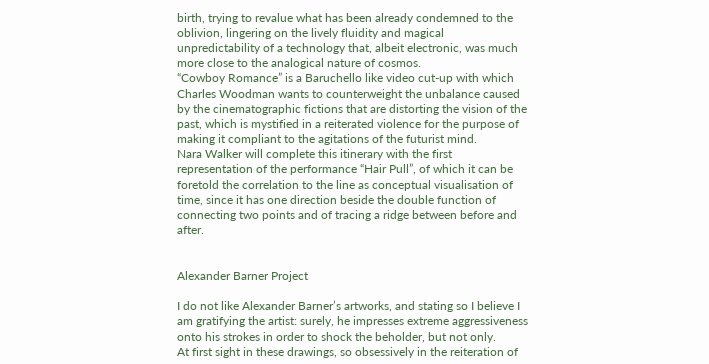birth, trying to revalue what has been already condemned to the oblivion, lingering on the lively fluidity and magical unpredictability of a technology that, albeit electronic, was much more close to the analogical nature of cosmos.
“Cowboy Romance” is a Baruchello like video cut-up with which Charles Woodman wants to counterweight the unbalance caused by the cinematographic fictions that are distorting the vision of the past, which is mystified in a reiterated violence for the purpose of making it compliant to the agitations of the futurist mind.
Nara Walker will complete this itinerary with the first representation of the performance “Hair Pull”, of which it can be foretold the correlation to the line as conceptual visualisation of time, since it has one direction beside the double function of connecting two points and of tracing a ridge between before and after.


Alexander Barner Project

I do not like Alexander Barner’s artworks, and stating so I believe I am gratifying the artist: surely, he impresses extreme aggressiveness onto his strokes in order to shock the beholder, but not only.
At first sight in these drawings, so obsessively in the reiteration of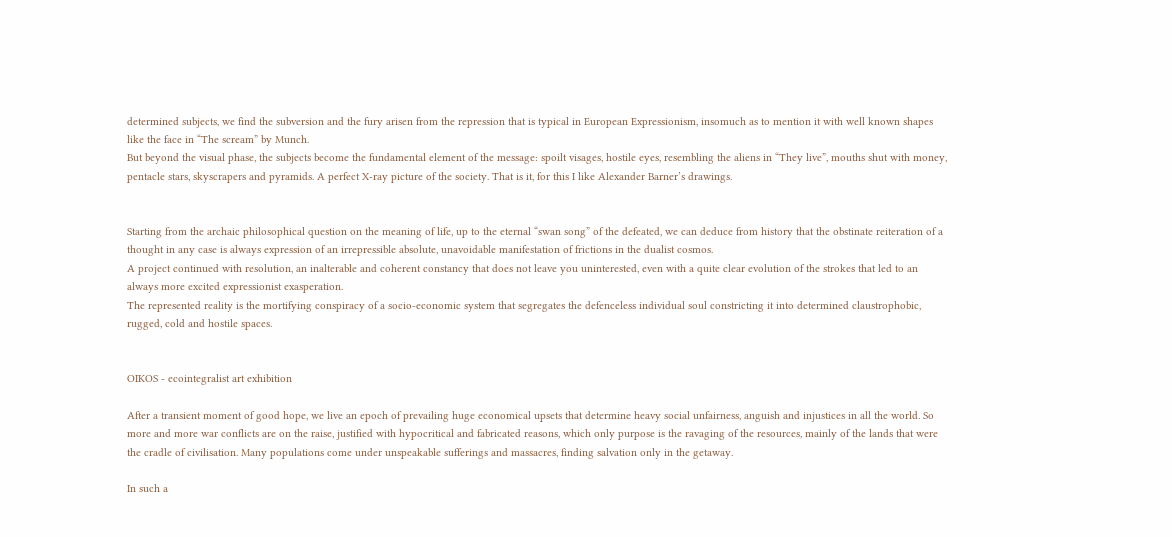determined subjects, we find the subversion and the fury arisen from the repression that is typical in European Expressionism, insomuch as to mention it with well known shapes like the face in “The scream” by Munch.
But beyond the visual phase, the subjects become the fundamental element of the message: spoilt visages, hostile eyes, resembling the aliens in “They live”, mouths shut with money, pentacle stars, skyscrapers and pyramids. A perfect X-ray picture of the society. That is it, for this I like Alexander Barner’s drawings.


Starting from the archaic philosophical question on the meaning of life, up to the eternal “swan song” of the defeated, we can deduce from history that the obstinate reiteration of a thought in any case is always expression of an irrepressible absolute, unavoidable manifestation of frictions in the dualist cosmos.
A project continued with resolution, an inalterable and coherent constancy that does not leave you uninterested, even with a quite clear evolution of the strokes that led to an always more excited expressionist exasperation.
The represented reality is the mortifying conspiracy of a socio-economic system that segregates the defenceless individual soul constricting it into determined claustrophobic, rugged, cold and hostile spaces.


OIKOS - ecointegralist art exhibition

After a transient moment of good hope, we live an epoch of prevailing huge economical upsets that determine heavy social unfairness, anguish and injustices in all the world. So more and more war conflicts are on the raise, justified with hypocritical and fabricated reasons, which only purpose is the ravaging of the resources, mainly of the lands that were the cradle of civilisation. Many populations come under unspeakable sufferings and massacres, finding salvation only in the getaway.

In such a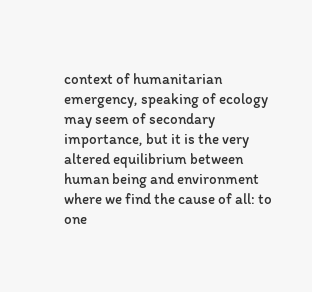context of humanitarian emergency, speaking of ecology may seem of secondary importance, but it is the very altered equilibrium between human being and environment where we find the cause of all: to one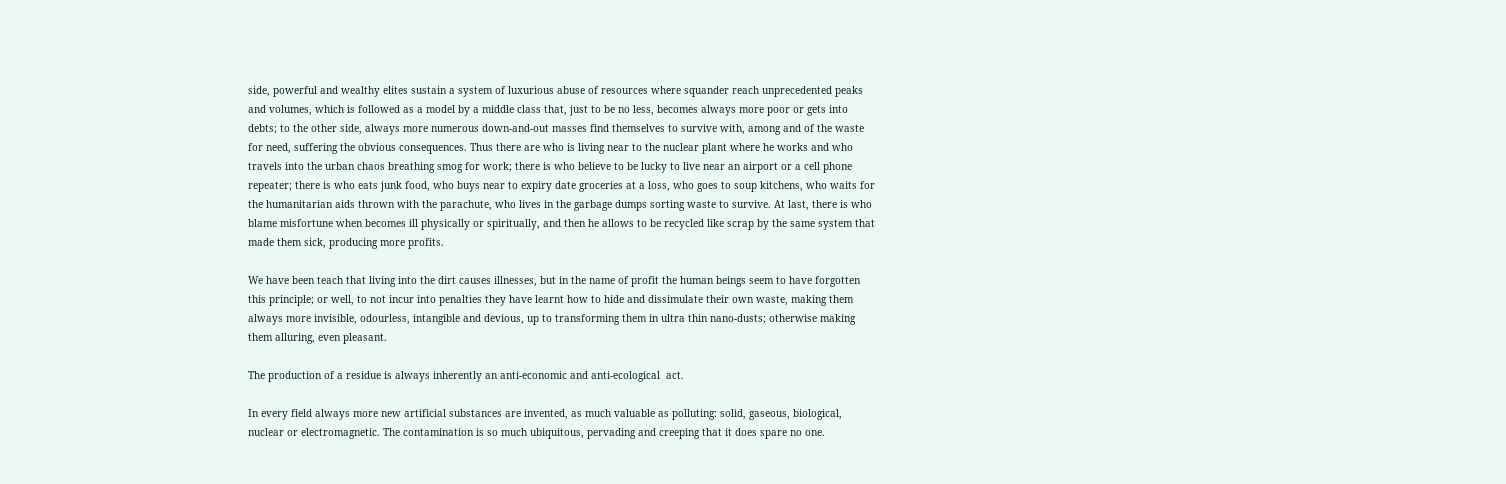side, powerful and wealthy elites sustain a system of luxurious abuse of resources where squander reach unprecedented peaks and volumes, which is followed as a model by a middle class that, just to be no less, becomes always more poor or gets into debts; to the other side, always more numerous down-and-out masses find themselves to survive with, among and of the waste for need, suffering the obvious consequences. Thus there are who is living near to the nuclear plant where he works and who travels into the urban chaos breathing smog for work; there is who believe to be lucky to live near an airport or a cell phone repeater; there is who eats junk food, who buys near to expiry date groceries at a loss, who goes to soup kitchens, who waits for the humanitarian aids thrown with the parachute, who lives in the garbage dumps sorting waste to survive. At last, there is who blame misfortune when becomes ill physically or spiritually, and then he allows to be recycled like scrap by the same system that made them sick, producing more profits.

We have been teach that living into the dirt causes illnesses, but in the name of profit the human beings seem to have forgotten this principle; or well, to not incur into penalties they have learnt how to hide and dissimulate their own waste, making them always more invisible, odourless, intangible and devious, up to transforming them in ultra thin nano-dusts; otherwise making them alluring, even pleasant.

The production of a residue is always inherently an anti-economic and anti-ecological  act.

In every field always more new artificial substances are invented, as much valuable as polluting: solid, gaseous, biological, nuclear or electromagnetic. The contamination is so much ubiquitous, pervading and creeping that it does spare no one.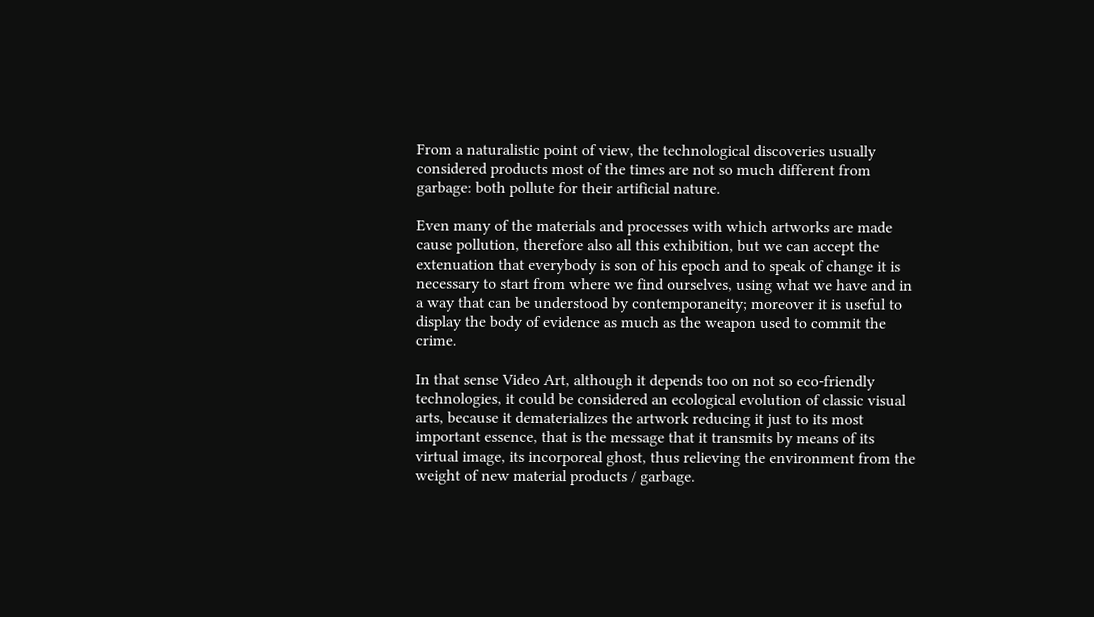From a naturalistic point of view, the technological discoveries usually considered products most of the times are not so much different from garbage: both pollute for their artificial nature.

Even many of the materials and processes with which artworks are made cause pollution, therefore also all this exhibition, but we can accept the extenuation that everybody is son of his epoch and to speak of change it is necessary to start from where we find ourselves, using what we have and in a way that can be understood by contemporaneity; moreover it is useful to display the body of evidence as much as the weapon used to commit the crime.

In that sense Video Art, although it depends too on not so eco-friendly technologies, it could be considered an ecological evolution of classic visual arts, because it dematerializes the artwork reducing it just to its most important essence, that is the message that it transmits by means of its virtual image, its incorporeal ghost, thus relieving the environment from the weight of new material products / garbage.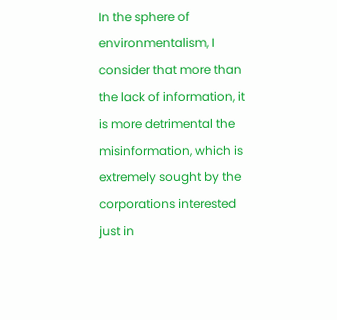In the sphere of environmentalism, I consider that more than the lack of information, it is more detrimental the misinformation, which is extremely sought by the corporations interested just in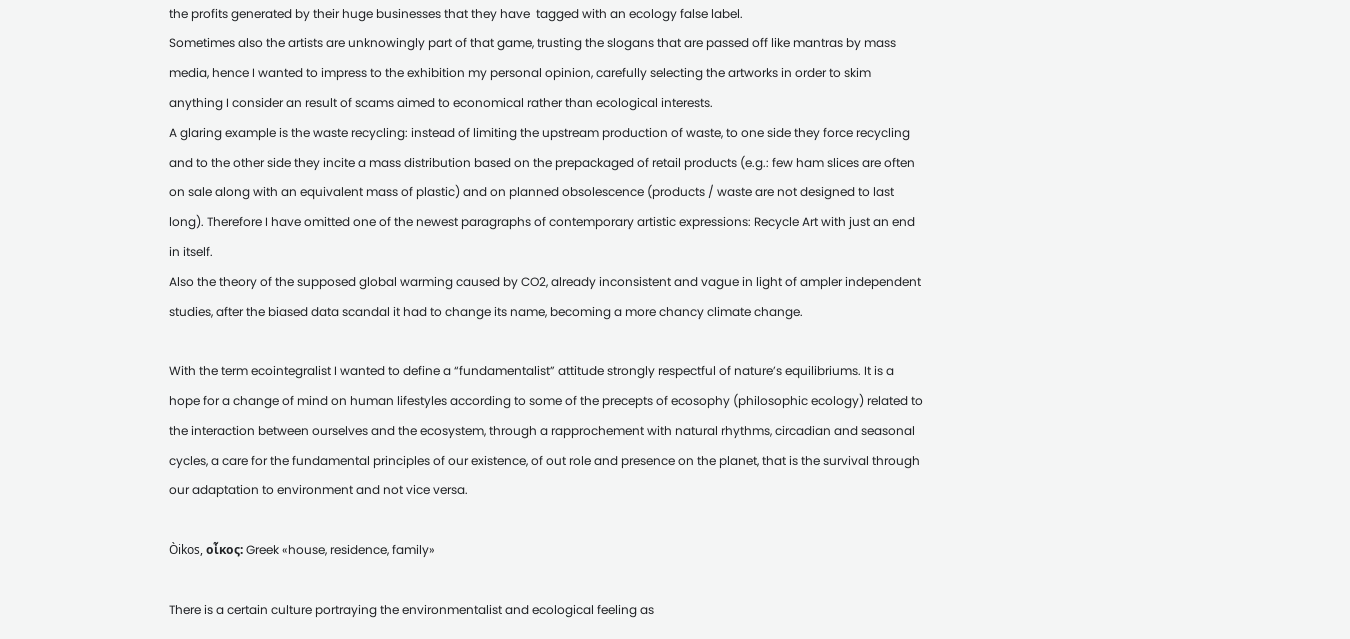the profits generated by their huge businesses that they have  tagged with an ecology false label.
Sometimes also the artists are unknowingly part of that game, trusting the slogans that are passed off like mantras by mass media, hence I wanted to impress to the exhibition my personal opinion, carefully selecting the artworks in order to skim anything I consider an result of scams aimed to economical rather than ecological interests.
A glaring example is the waste recycling: instead of limiting the upstream production of waste, to one side they force recycling and to the other side they incite a mass distribution based on the prepackaged of retail products (e.g.: few ham slices are often on sale along with an equivalent mass of plastic) and on planned obsolescence (products / waste are not designed to last long). Therefore I have omitted one of the newest paragraphs of contemporary artistic expressions: Recycle Art with just an end in itself.
Also the theory of the supposed global warming caused by CO2, already inconsistent and vague in light of ampler independent studies, after the biased data scandal it had to change its name, becoming a more chancy climate change.

With the term ecointegralist I wanted to define a “fundamentalist” attitude strongly respectful of nature’s equilibriums. It is a hope for a change of mind on human lifestyles according to some of the precepts of ecosophy (philosophic ecology) related to the interaction between ourselves and the ecosystem, through a rapprochement with natural rhythms, circadian and seasonal cycles, a care for the fundamental principles of our existence, of out role and presence on the planet, that is the survival through our adaptation to environment and not vice versa.

Òikos, οἶκος: Greek «house, residence, family»

There is a certain culture portraying the environmentalist and ecological feeling as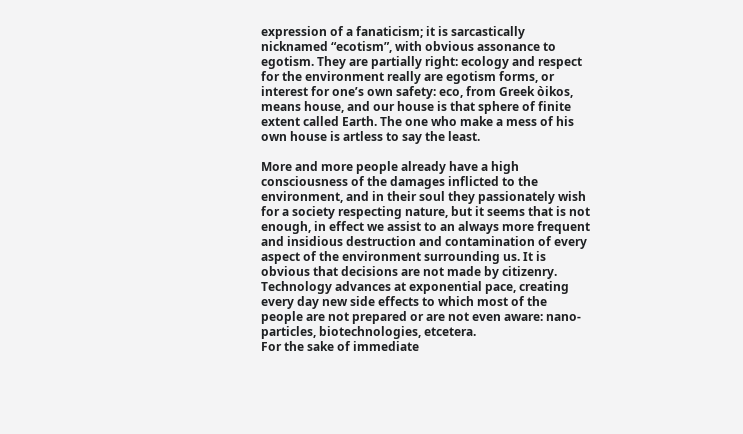expression of a fanaticism; it is sarcastically nicknamed “ecotism”, with obvious assonance to egotism. They are partially right: ecology and respect for the environment really are egotism forms, or interest for one’s own safety: eco, from Greek òikos, means house, and our house is that sphere of finite extent called Earth. The one who make a mess of his own house is artless to say the least.

More and more people already have a high consciousness of the damages inflicted to the environment, and in their soul they passionately wish for a society respecting nature, but it seems that is not enough, in effect we assist to an always more frequent and insidious destruction and contamination of every aspect of the environment surrounding us. It is obvious that decisions are not made by citizenry.
Technology advances at exponential pace, creating every day new side effects to which most of the people are not prepared or are not even aware: nano-particles, biotechnologies, etcetera.
For the sake of immediate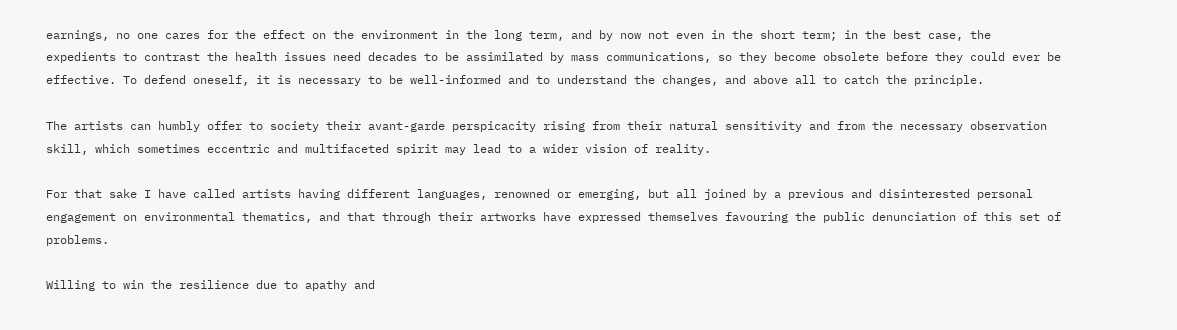earnings, no one cares for the effect on the environment in the long term, and by now not even in the short term; in the best case, the expedients to contrast the health issues need decades to be assimilated by mass communications, so they become obsolete before they could ever be effective. To defend oneself, it is necessary to be well-informed and to understand the changes, and above all to catch the principle.

The artists can humbly offer to society their avant-garde perspicacity rising from their natural sensitivity and from the necessary observation skill, which sometimes eccentric and multifaceted spirit may lead to a wider vision of reality.

For that sake I have called artists having different languages, renowned or emerging, but all joined by a previous and disinterested personal engagement on environmental thematics, and that through their artworks have expressed themselves favouring the public denunciation of this set of problems.

Willing to win the resilience due to apathy and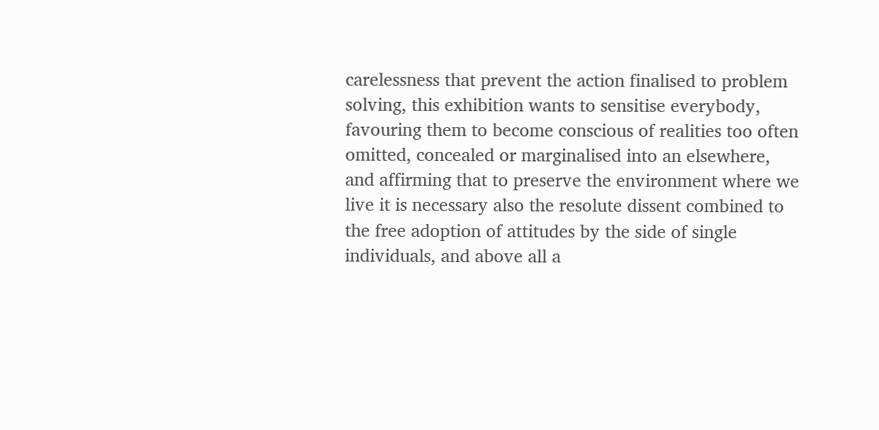carelessness that prevent the action finalised to problem solving, this exhibition wants to sensitise everybody, favouring them to become conscious of realities too often omitted, concealed or marginalised into an elsewhere, and affirming that to preserve the environment where we live it is necessary also the resolute dissent combined to the free adoption of attitudes by the side of single individuals, and above all a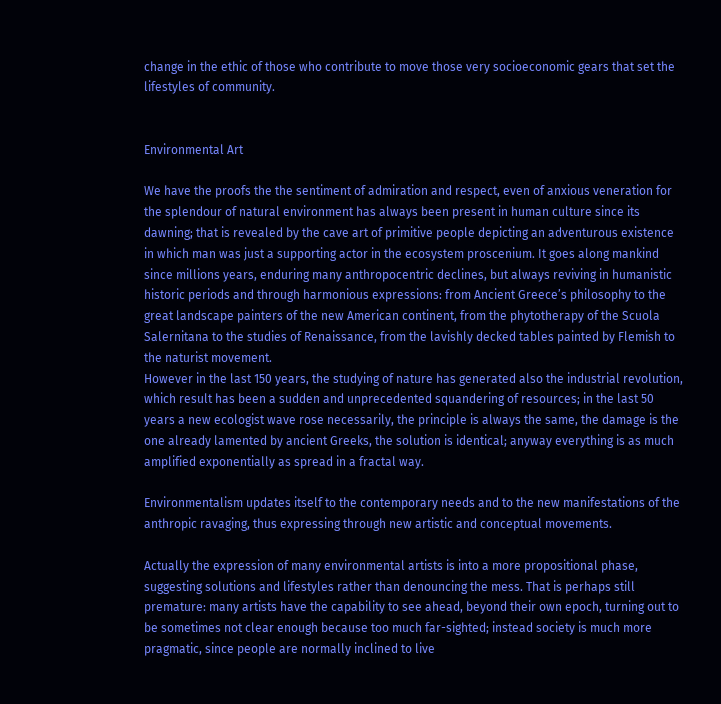change in the ethic of those who contribute to move those very socioeconomic gears that set the lifestyles of community.


Environmental Art

We have the proofs the the sentiment of admiration and respect, even of anxious veneration for the splendour of natural environment has always been present in human culture since its dawning; that is revealed by the cave art of primitive people depicting an adventurous existence in which man was just a supporting actor in the ecosystem proscenium. It goes along mankind since millions years, enduring many anthropocentric declines, but always reviving in humanistic historic periods and through harmonious expressions: from Ancient Greece’s philosophy to the great landscape painters of the new American continent, from the phytotherapy of the Scuola Salernitana to the studies of Renaissance, from the lavishly decked tables painted by Flemish to the naturist movement.
However in the last 150 years, the studying of nature has generated also the industrial revolution, which result has been a sudden and unprecedented squandering of resources; in the last 50 years a new ecologist wave rose necessarily, the principle is always the same, the damage is the one already lamented by ancient Greeks, the solution is identical; anyway everything is as much amplified exponentially as spread in a fractal way.

Environmentalism updates itself to the contemporary needs and to the new manifestations of the anthropic ravaging, thus expressing through new artistic and conceptual movements.

Actually the expression of many environmental artists is into a more propositional phase, suggesting solutions and lifestyles rather than denouncing the mess. That is perhaps still premature: many artists have the capability to see ahead, beyond their own epoch, turning out to be sometimes not clear enough because too much far-sighted; instead society is much more pragmatic, since people are normally inclined to live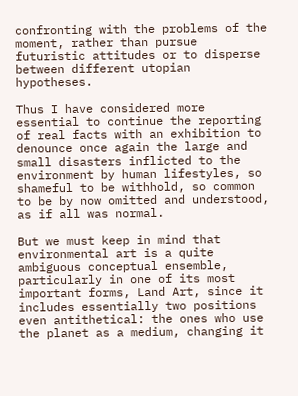confronting with the problems of the moment, rather than pursue futuristic attitudes or to disperse between different utopian hypotheses.

Thus I have considered more essential to continue the reporting of real facts with an exhibition to denounce once again the large and small disasters inflicted to the environment by human lifestyles, so shameful to be withhold, so common to be by now omitted and understood, as if all was normal.

But we must keep in mind that environmental art is a quite ambiguous conceptual ensemble, particularly in one of its most important forms, Land Art, since it includes essentially two positions even antithetical: the ones who use the planet as a medium, changing it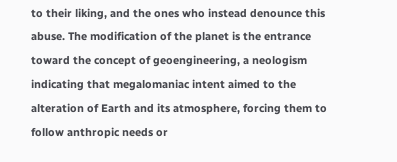to their liking, and the ones who instead denounce this abuse. The modification of the planet is the entrance toward the concept of geoengineering, a neologism indicating that megalomaniac intent aimed to the alteration of Earth and its atmosphere, forcing them to follow anthropic needs or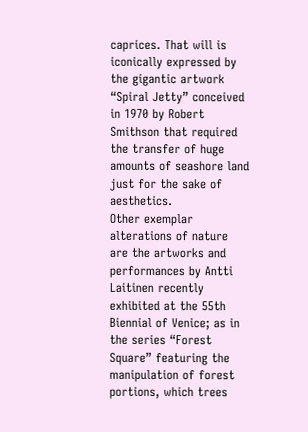caprices. That will is iconically expressed by the gigantic artwork “Spiral Jetty” conceived in 1970 by Robert Smithson that required the transfer of huge amounts of seashore land just for the sake of aesthetics.
Other exemplar alterations of nature are the artworks and performances by Antti Laitinen recently exhibited at the 55th Biennial of Venice; as in the series “Forest Square” featuring the manipulation of forest portions, which trees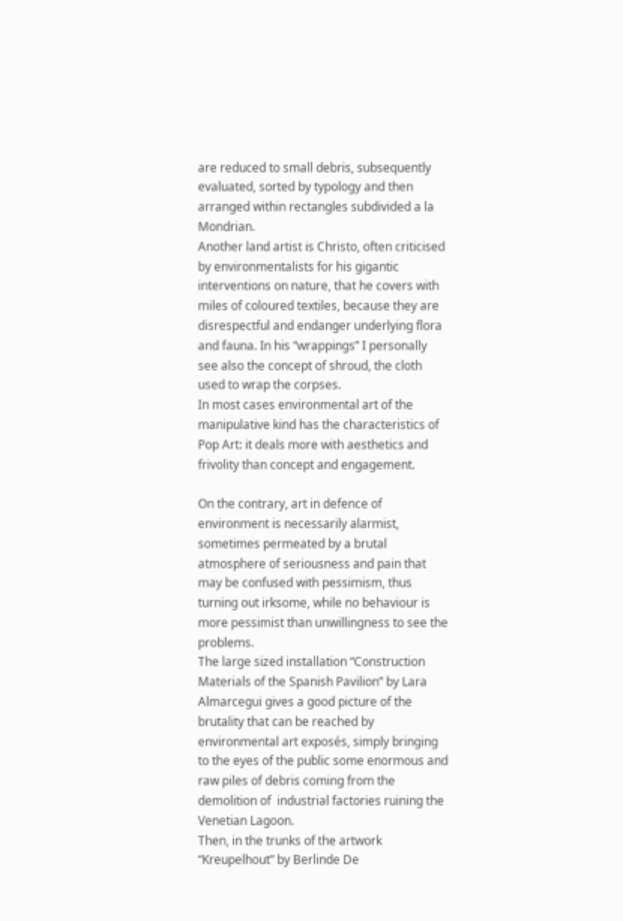are reduced to small debris, subsequently evaluated, sorted by typology and then arranged within rectangles subdivided a la Mondrian.
Another land artist is Christo, often criticised by environmentalists for his gigantic interventions on nature, that he covers with miles of coloured textiles, because they are disrespectful and endanger underlying flora and fauna. In his “wrappings” I personally see also the concept of shroud, the cloth used to wrap the corpses.
In most cases environmental art of the manipulative kind has the characteristics of Pop Art: it deals more with aesthetics and frivolity than concept and engagement.

On the contrary, art in defence of environment is necessarily alarmist, sometimes permeated by a brutal atmosphere of seriousness and pain that may be confused with pessimism, thus turning out irksome, while no behaviour is more pessimist than unwillingness to see the problems.
The large sized installation “Construction Materials of the Spanish Pavilion” by Lara Almarcegui gives a good picture of the brutality that can be reached by environmental art exposés, simply bringing to the eyes of the public some enormous and raw piles of debris coming from the demolition of  industrial factories ruining the Venetian Lagoon.
Then, in the trunks of the artwork “Kreupelhout” by Berlinde De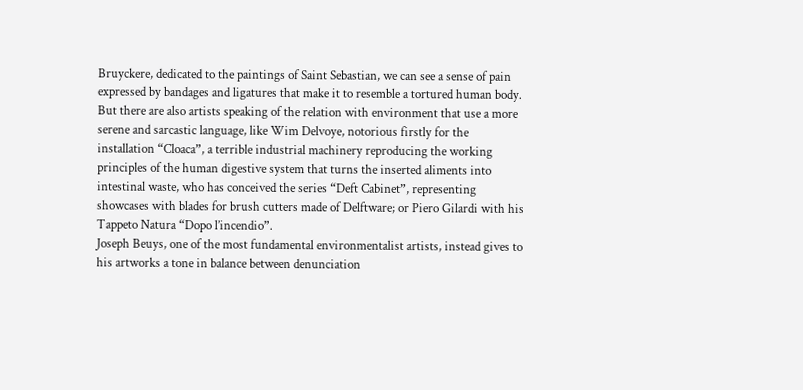Bruyckere, dedicated to the paintings of Saint Sebastian, we can see a sense of pain expressed by bandages and ligatures that make it to resemble a tortured human body.
But there are also artists speaking of the relation with environment that use a more serene and sarcastic language, like Wim Delvoye, notorious firstly for the installation “Cloaca”, a terrible industrial machinery reproducing the working principles of the human digestive system that turns the inserted aliments into intestinal waste, who has conceived the series “Deft Cabinet”, representing showcases with blades for brush cutters made of Delftware; or Piero Gilardi with his Tappeto Natura “Dopo l’incendio”.
Joseph Beuys, one of the most fundamental environmentalist artists, instead gives to his artworks a tone in balance between denunciation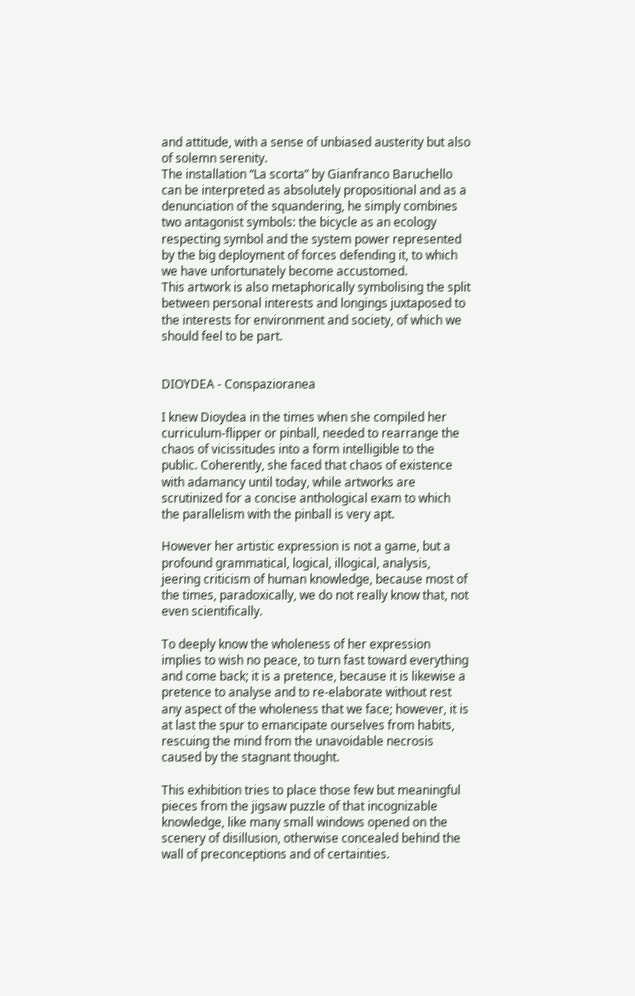and attitude, with a sense of unbiased austerity but also of solemn serenity.
The installation “La scorta” by Gianfranco Baruchello can be interpreted as absolutely propositional and as a denunciation of the squandering, he simply combines two antagonist symbols: the bicycle as an ecology respecting symbol and the system power represented by the big deployment of forces defending it, to which we have unfortunately become accustomed.
This artwork is also metaphorically symbolising the split between personal interests and longings juxtaposed to the interests for environment and society, of which we should feel to be part.


DIOYDEA - Conspazioranea

I knew Dioydea in the times when she compiled her curriculum-flipper or pinball, needed to rearrange the chaos of vicissitudes into a form intelligible to the public. Coherently, she faced that chaos of existence with adamancy until today, while artworks are scrutinized for a concise anthological exam to which the parallelism with the pinball is very apt.

However her artistic expression is not a game, but a profound grammatical, logical, illogical, analysis, jeering criticism of human knowledge, because most of the times, paradoxically, we do not really know that, not even scientifically.

To deeply know the wholeness of her expression implies to wish no peace, to turn fast toward everything and come back; it is a pretence, because it is likewise a pretence to analyse and to re-elaborate without rest any aspect of the wholeness that we face; however, it is at last the spur to emancipate ourselves from habits, rescuing the mind from the unavoidable necrosis caused by the stagnant thought.

This exhibition tries to place those few but meaningful pieces from the jigsaw puzzle of that incognizable knowledge, like many small windows opened on the scenery of disillusion, otherwise concealed behind the wall of preconceptions and of certainties.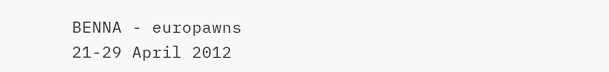BENNA - europawns
21-29 April 2012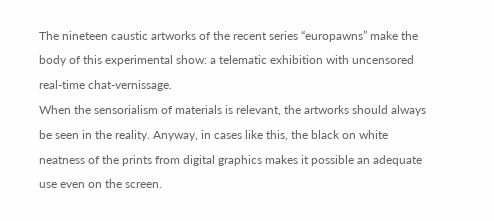The nineteen caustic artworks of the recent series “europawns” make the body of this experimental show: a telematic exhibition with uncensored real-time chat-vernissage.
When the sensorialism of materials is relevant, the artworks should always be seen in the reality. Anyway, in cases like this, the black on white neatness of the prints from digital graphics makes it possible an adequate use even on the screen.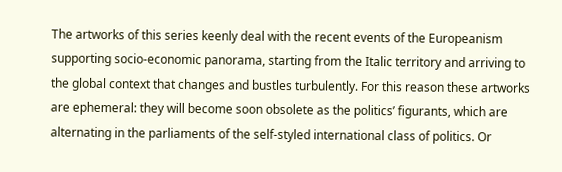The artworks of this series keenly deal with the recent events of the Europeanism supporting socio-economic panorama, starting from the Italic territory and arriving to the global context that changes and bustles turbulently. For this reason these artworks are ephemeral: they will become soon obsolete as the politics’ figurants, which are alternating in the parliaments of the self-styled international class of politics. Or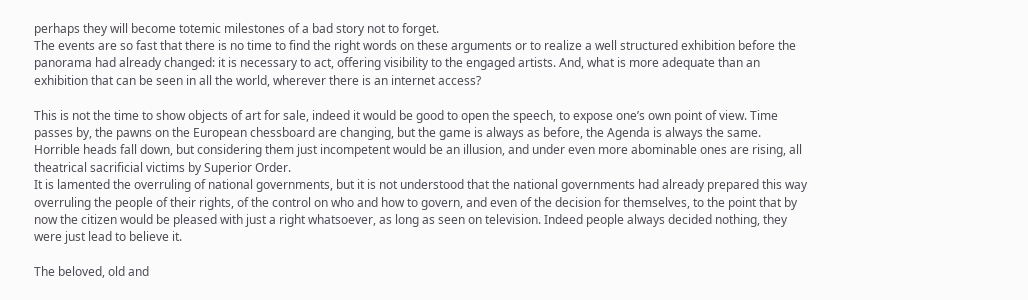perhaps they will become totemic milestones of a bad story not to forget.
The events are so fast that there is no time to find the right words on these arguments or to realize a well structured exhibition before the panorama had already changed: it is necessary to act, offering visibility to the engaged artists. And, what is more adequate than an exhibition that can be seen in all the world, wherever there is an internet access?

This is not the time to show objects of art for sale, indeed it would be good to open the speech, to expose one’s own point of view. Time passes by, the pawns on the European chessboard are changing, but the game is always as before, the Agenda is always the same. Horrible heads fall down, but considering them just incompetent would be an illusion, and under even more abominable ones are rising, all theatrical sacrificial victims by Superior Order.
It is lamented the overruling of national governments, but it is not understood that the national governments had already prepared this way overruling the people of their rights, of the control on who and how to govern, and even of the decision for themselves, to the point that by now the citizen would be pleased with just a right whatsoever, as long as seen on television. Indeed people always decided nothing, they were just lead to believe it.

The beloved, old and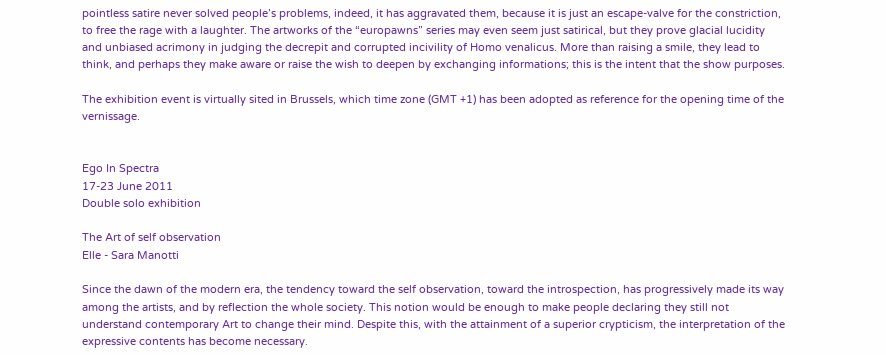pointless satire never solved people’s problems, indeed, it has aggravated them, because it is just an escape-valve for the constriction, to free the rage with a laughter. The artworks of the “europawns” series may even seem just satirical, but they prove glacial lucidity and unbiased acrimony in judging the decrepit and corrupted incivility of Homo venalicus. More than raising a smile, they lead to think, and perhaps they make aware or raise the wish to deepen by exchanging informations; this is the intent that the show purposes.

The exhibition event is virtually sited in Brussels, which time zone (GMT +1) has been adopted as reference for the opening time of the vernissage.


Ego In Spectra
17-23 June 2011
Double solo exhibition

The Art of self observation
Elle - Sara Manotti

Since the dawn of the modern era, the tendency toward the self observation, toward the introspection, has progressively made its way among the artists, and by reflection the whole society. This notion would be enough to make people declaring they still not understand contemporary Art to change their mind. Despite this, with the attainment of a superior crypticism, the interpretation of the expressive contents has become necessary.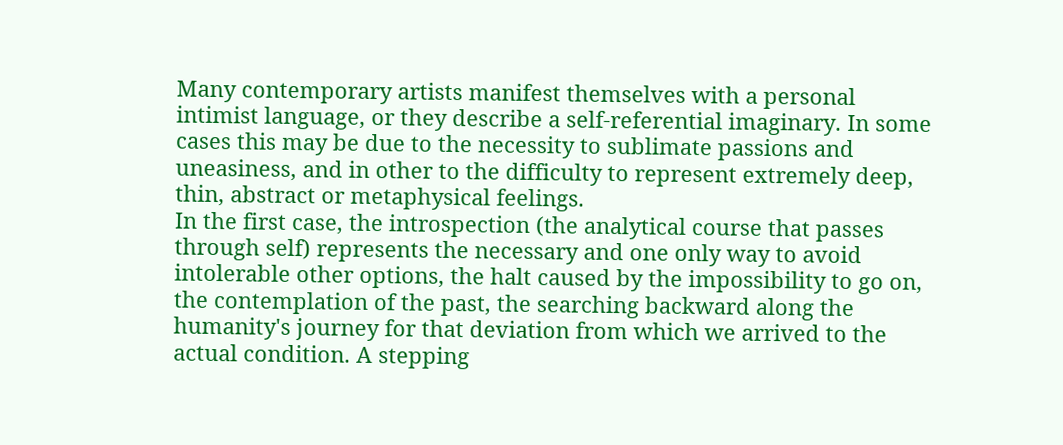Many contemporary artists manifest themselves with a personal intimist language, or they describe a self-referential imaginary. In some cases this may be due to the necessity to sublimate passions and uneasiness, and in other to the difficulty to represent extremely deep, thin, abstract or metaphysical feelings.
In the first case, the introspection (the analytical course that passes through self) represents the necessary and one only way to avoid intolerable other options, the halt caused by the impossibility to go on, the contemplation of the past, the searching backward along the humanity's journey for that deviation from which we arrived to the actual condition. A stepping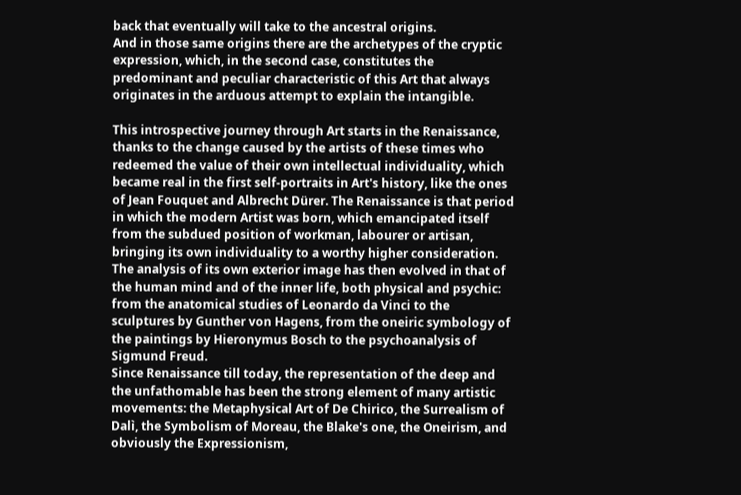back that eventually will take to the ancestral origins.
And in those same origins there are the archetypes of the cryptic expression, which, in the second case, constitutes the predominant and peculiar characteristic of this Art that always originates in the arduous attempt to explain the intangible.

This introspective journey through Art starts in the Renaissance, thanks to the change caused by the artists of these times who redeemed the value of their own intellectual individuality, which became real in the first self-portraits in Art's history, like the ones of Jean Fouquet and Albrecht Dürer. The Renaissance is that period in which the modern Artist was born, which emancipated itself from the subdued position of workman, labourer or artisan, bringing its own individuality to a worthy higher consideration.
The analysis of its own exterior image has then evolved in that of the human mind and of the inner life, both physical and psychic: from the anatomical studies of Leonardo da Vinci to the sculptures by Gunther von Hagens, from the oneiric symbology of the paintings by Hieronymus Bosch to the psychoanalysis of Sigmund Freud.
Since Renaissance till today, the representation of the deep and the unfathomable has been the strong element of many artistic movements: the Metaphysical Art of De Chirico, the Surrealism of Dalì, the Symbolism of Moreau, the Blake's one, the Oneirism, and obviously the Expressionism,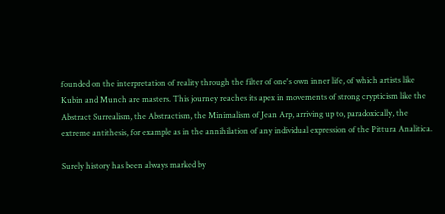founded on the interpretation of reality through the filter of one's own inner life, of which artists like Kubin and Munch are masters. This journey reaches its apex in movements of strong crypticism like the Abstract Surrealism, the Abstractism, the Minimalism of Jean Arp, arriving up to, paradoxically, the extreme antithesis, for example as in the annihilation of any individual expression of the Pittura Analitica.

Surely history has been always marked by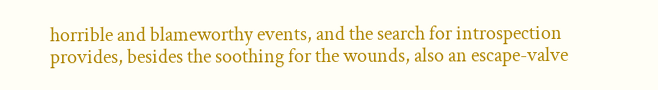horrible and blameworthy events, and the search for introspection provides, besides the soothing for the wounds, also an escape-valve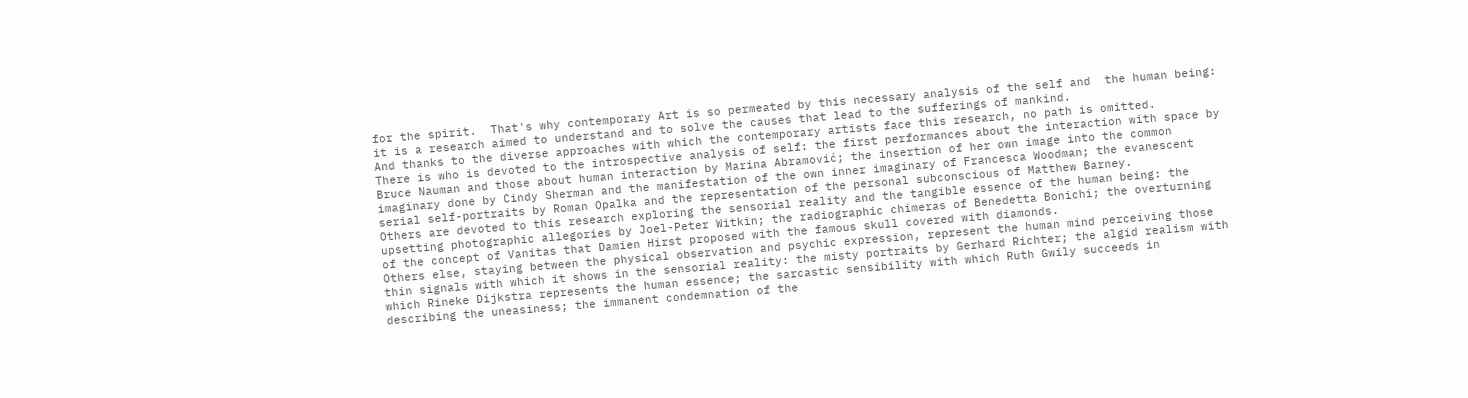for the spirit.  That's why contemporary Art is so permeated by this necessary analysis of the self and  the human being: it is a research aimed to understand and to solve the causes that lead to the sufferings of mankind.
And thanks to the diverse approaches with which the contemporary artists face this research, no path is omitted.
There is who is devoted to the introspective analysis of self: the first performances about the interaction with space by Bruce Nauman and those about human interaction by Marina Abramović; the insertion of her own image into the common imaginary done by Cindy Sherman and the manifestation of the own inner imaginary of Francesca Woodman; the evanescent serial self-portraits by Roman Opalka and the representation of the personal subconscious of Matthew Barney.
Others are devoted to this research exploring the sensorial reality and the tangible essence of the human being: the upsetting photographic allegories by Joel-Peter Witkin; the radiographic chimeras of Benedetta Bonichi; the overturning of the concept of Vanitas that Damien Hirst proposed with the famous skull covered with diamonds.
Others else, staying between the physical observation and psychic expression, represent the human mind perceiving those thin signals with which it shows in the sensorial reality: the misty portraits by Gerhard Richter; the algid realism with which Rineke Dijkstra represents the human essence; the sarcastic sensibility with which Ruth Gwily succeeds in describing the uneasiness; the immanent condemnation of the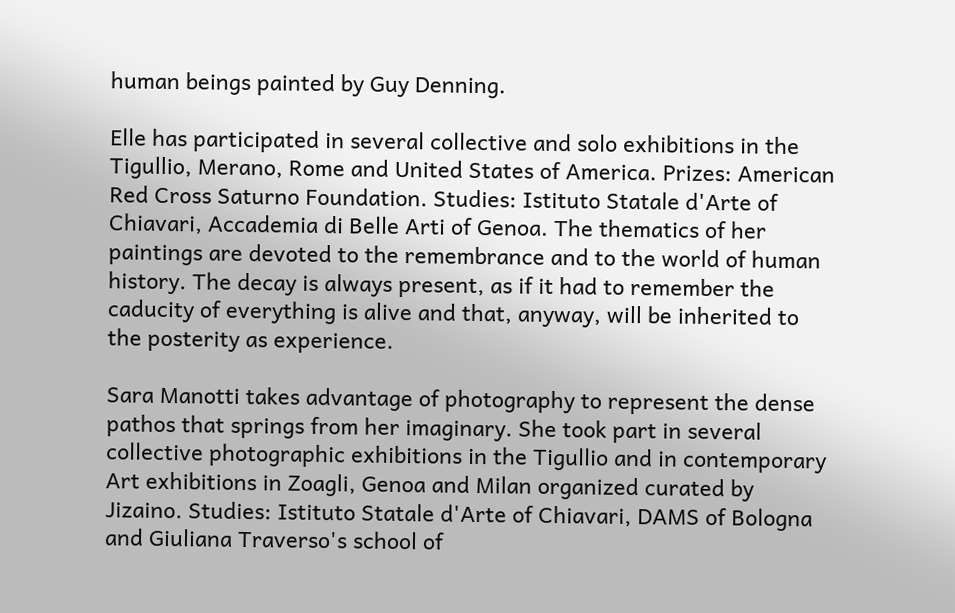human beings painted by Guy Denning.

Elle has participated in several collective and solo exhibitions in the Tigullio, Merano, Rome and United States of America. Prizes: American Red Cross Saturno Foundation. Studies: Istituto Statale d'Arte of Chiavari, Accademia di Belle Arti of Genoa. The thematics of her paintings are devoted to the remembrance and to the world of human history. The decay is always present, as if it had to remember the caducity of everything is alive and that, anyway, will be inherited to the posterity as experience.

Sara Manotti takes advantage of photography to represent the dense pathos that springs from her imaginary. She took part in several collective photographic exhibitions in the Tigullio and in contemporary Art exhibitions in Zoagli, Genoa and Milan organized curated by Jizaino. Studies: Istituto Statale d'Arte of Chiavari, DAMS of Bologna and Giuliana Traverso's school of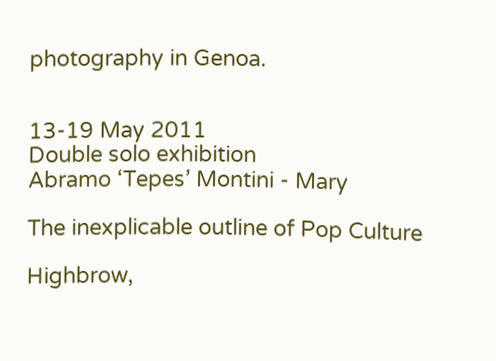photography in Genoa.


13-19 May 2011
Double solo exhibition
Abramo ‘Tepes’ Montini - Mary

The inexplicable outline of Pop Culture

Highbrow,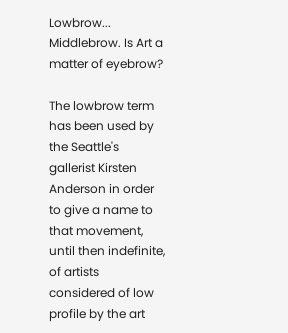Lowbrow... Middlebrow. Is Art a matter of eyebrow?

The lowbrow term has been used by the Seattle's gallerist Kirsten Anderson in order to give a name to that movement, until then indefinite, of artists considered of low profile by the art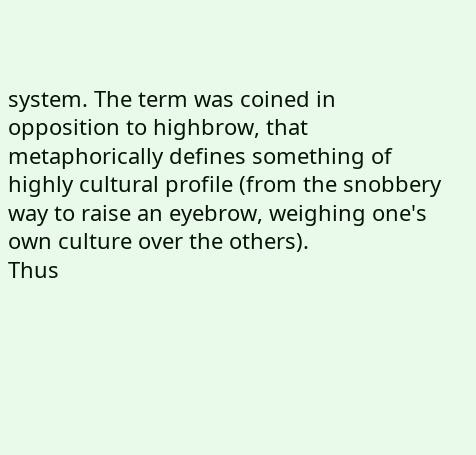system. The term was coined in opposition to highbrow, that metaphorically defines something of highly cultural profile (from the snobbery way to raise an eyebrow, weighing one's own culture over the others).
Thus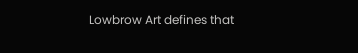Lowbrow Art defines that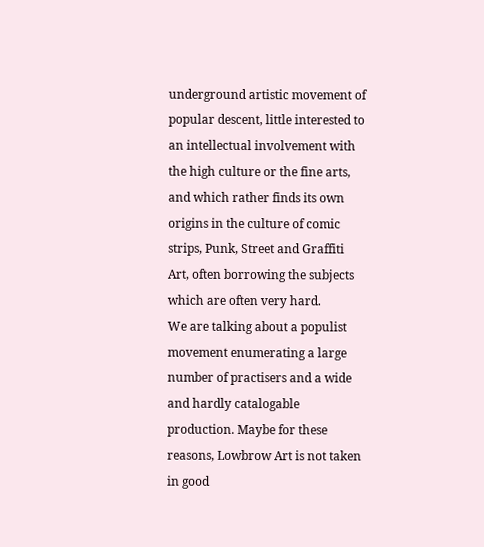underground artistic movement of popular descent, little interested to an intellectual involvement with the high culture or the fine arts, and which rather finds its own origins in the culture of comic strips, Punk, Street and Graffiti Art, often borrowing the subjects which are often very hard.
We are talking about a populist movement enumerating a large number of practisers and a wide and hardly catalogable production. Maybe for these reasons, Lowbrow Art is not taken in good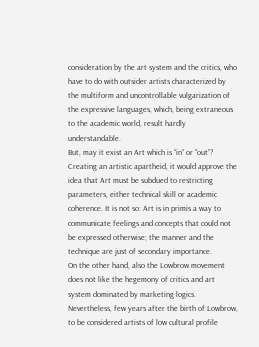consideration by the art system and the critics, who have to do with outsider artists characterized by the multiform and uncontrollable vulgarization of the expressive languages, which, being extraneous to the academic world, result hardly understandable.
But, may it exist an Art which is “in” or “out”? Creating an artistic apartheid, it would approve the idea that Art must be subdued to restricting parameters, either technical skill or academic coherence. It is not so: Art is in primis a way to communicate feelings and concepts that could not be expressed otherwise; the manner and the technique are just of secondary importance.
On the other hand, also the Lowbrow movement does not like the hegemony of critics and art system dominated by marketing logics.
Nevertheless, few years after the birth of Lowbrow, to be considered artists of low cultural profile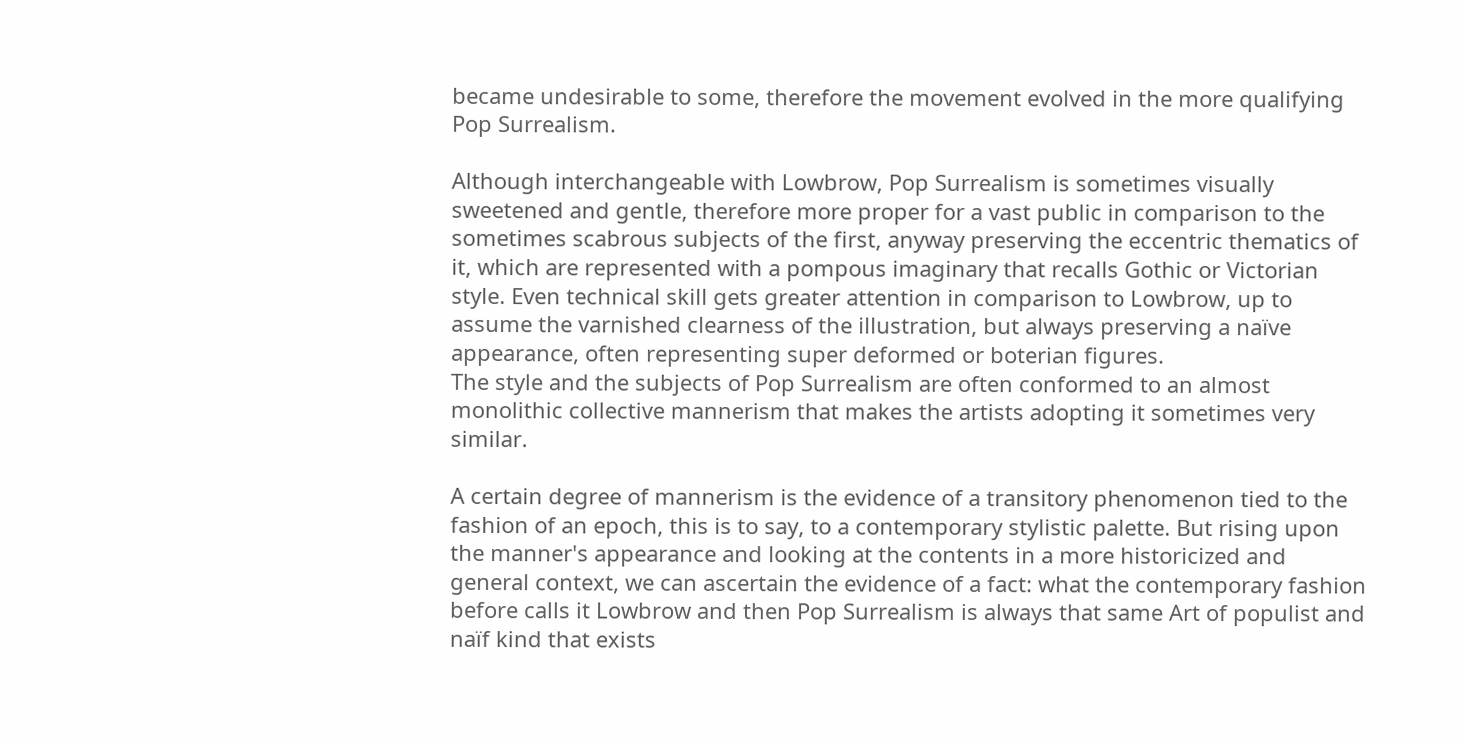became undesirable to some, therefore the movement evolved in the more qualifying Pop Surrealism.

Although interchangeable with Lowbrow, Pop Surrealism is sometimes visually sweetened and gentle, therefore more proper for a vast public in comparison to the sometimes scabrous subjects of the first, anyway preserving the eccentric thematics of it, which are represented with a pompous imaginary that recalls Gothic or Victorian style. Even technical skill gets greater attention in comparison to Lowbrow, up to assume the varnished clearness of the illustration, but always preserving a naïve appearance, often representing super deformed or boterian figures.
The style and the subjects of Pop Surrealism are often conformed to an almost monolithic collective mannerism that makes the artists adopting it sometimes very similar.

A certain degree of mannerism is the evidence of a transitory phenomenon tied to the fashion of an epoch, this is to say, to a contemporary stylistic palette. But rising upon the manner's appearance and looking at the contents in a more historicized and general context, we can ascertain the evidence of a fact: what the contemporary fashion before calls it Lowbrow and then Pop Surrealism is always that same Art of populist and naïf kind that exists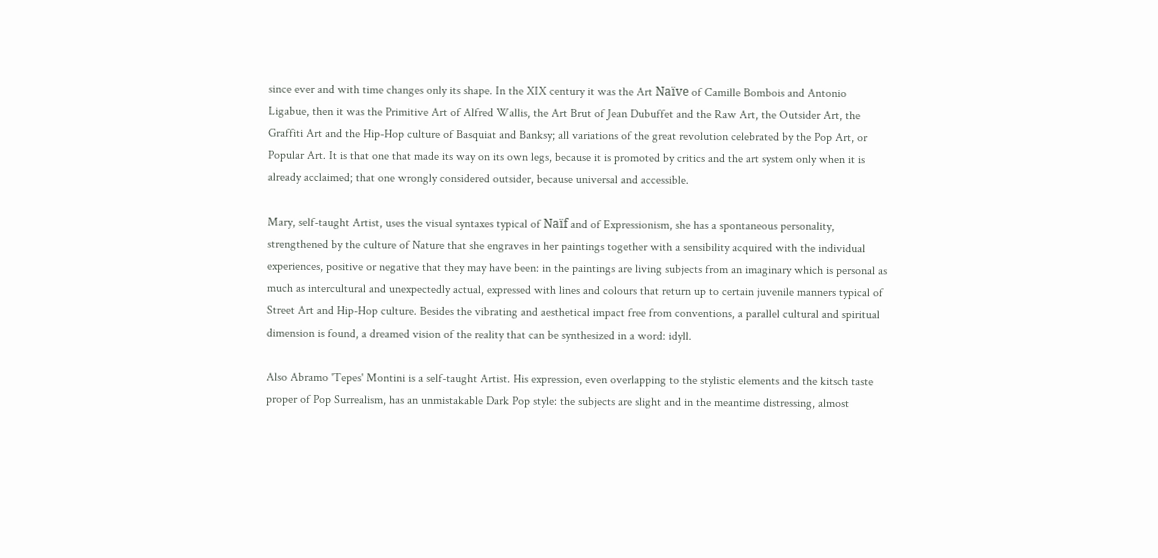since ever and with time changes only its shape. In the XIX century it was the Art Naïve of Camille Bombois and Antonio Ligabue, then it was the Primitive Art of Alfred Wallis, the Art Brut of Jean Dubuffet and the Raw Art, the Outsider Art, the Graffiti Art and the Hip-Hop culture of Basquiat and Banksy; all variations of the great revolution celebrated by the Pop Art, or Popular Art. It is that one that made its way on its own legs, because it is promoted by critics and the art system only when it is already acclaimed; that one wrongly considered outsider, because universal and accessible.

Mary, self-taught Artist, uses the visual syntaxes typical of Naïf and of Expressionism, she has a spontaneous personality, strengthened by the culture of Nature that she engraves in her paintings together with a sensibility acquired with the individual experiences, positive or negative that they may have been: in the paintings are living subjects from an imaginary which is personal as much as intercultural and unexpectedly actual, expressed with lines and colours that return up to certain juvenile manners typical of Street Art and Hip-Hop culture. Besides the vibrating and aesthetical impact free from conventions, a parallel cultural and spiritual dimension is found, a dreamed vision of the reality that can be synthesized in a word: idyll.

Also Abramo 'Tepes' Montini is a self-taught Artist. His expression, even overlapping to the stylistic elements and the kitsch taste proper of Pop Surrealism, has an unmistakable Dark Pop style: the subjects are slight and in the meantime distressing, almost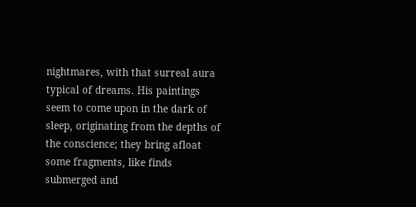nightmares, with that surreal aura typical of dreams. His paintings seem to come upon in the dark of sleep, originating from the depths of the conscience; they bring afloat some fragments, like finds submerged and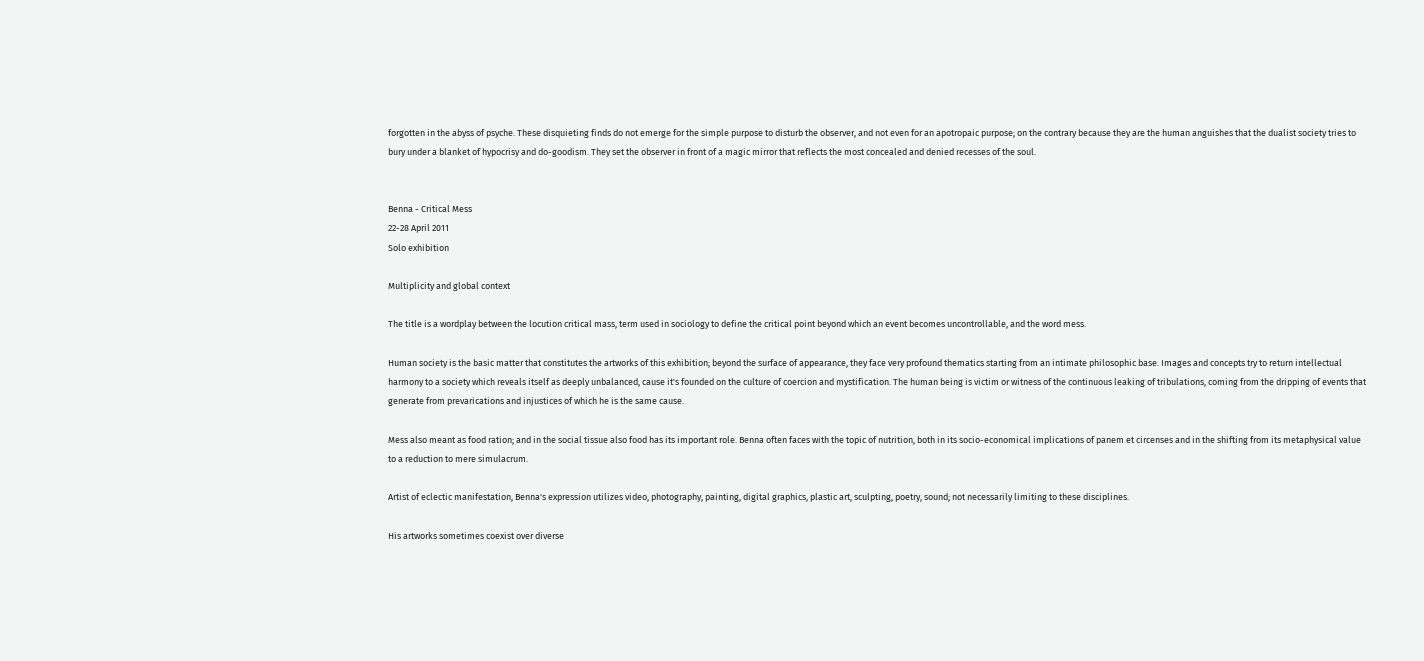forgotten in the abyss of psyche. These disquieting finds do not emerge for the simple purpose to disturb the observer, and not even for an apotropaic purpose; on the contrary because they are the human anguishes that the dualist society tries to bury under a blanket of hypocrisy and do-goodism. They set the observer in front of a magic mirror that reflects the most concealed and denied recesses of the soul.


Benna - Critical Mess
22-28 April 2011
Solo exhibition

Multiplicity and global context

The title is a wordplay between the locution critical mass, term used in sociology to define the critical point beyond which an event becomes uncontrollable, and the word mess.

Human society is the basic matter that constitutes the artworks of this exhibition; beyond the surface of appearance, they face very profound thematics starting from an intimate philosophic base. Images and concepts try to return intellectual harmony to a society which reveals itself as deeply unbalanced, cause it's founded on the culture of coercion and mystification. The human being is victim or witness of the continuous leaking of tribulations, coming from the dripping of events that generate from prevarications and injustices of which he is the same cause.

Mess also meant as food ration; and in the social tissue also food has its important role. Benna often faces with the topic of nutrition, both in its socio-economical implications of panem et circenses and in the shifting from its metaphysical value to a reduction to mere simulacrum.

Artist of eclectic manifestation, Benna's expression utilizes video, photography, painting, digital graphics, plastic art, sculpting, poetry, sound; not necessarily limiting to these disciplines.

His artworks sometimes coexist over diverse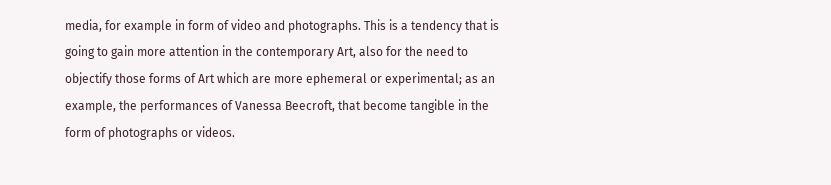media, for example in form of video and photographs. This is a tendency that is going to gain more attention in the contemporary Art, also for the need to objectify those forms of Art which are more ephemeral or experimental; as an example, the performances of Vanessa Beecroft, that become tangible in the form of photographs or videos.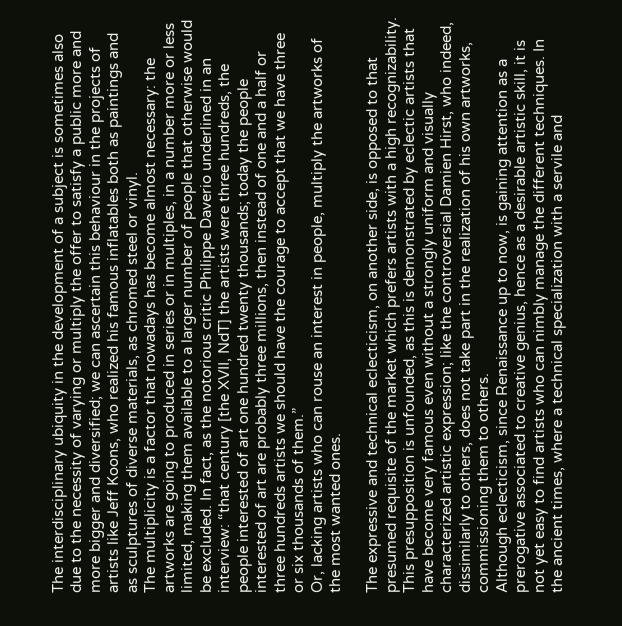The interdisciplinary ubiquity in the development of a subject is sometimes also due to the necessity of varying or multiply the offer to satisfy a public more and more bigger and diversified; we can ascertain this behaviour in the projects of artists like Jeff Koons, who realized his famous inflatables both as paintings and as sculptures of diverse materials, as chromed steel or vinyl.
The multiplicity is a factor that nowadays has become almost necessary: the artworks are going to produced in series or in multiples, in a number more or less limited, making them available to a larger number of people that otherwise would be excluded. In fact, as the notorious critic Philippe Daverio underlined in an interview: “that century [the XVII, NdT] the artists were three hundreds, the people interested of art one hundred twenty thousands; today the people interested of art are probably three millions, then instead of one and a half or three hundreds artists we should have the courage to accept that we have three or six thousands of them.”
Or, lacking artists who can rouse an interest in people, multiply the artworks of the most wanted ones.

The expressive and technical eclecticism, on another side, is opposed to that presumed requisite of the market which prefers artists with a high recognizability. This presupposition is unfounded, as this is demonstrated by eclectic artists that have become very famous even without a strongly uniform and visually characterized artistic expression; like the controversial Damien Hirst, who indeed, dissimilarly to others, does not take part in the realization of his own artworks, commissioning them to others.
Although eclecticism, since Renaissance up to now, is gaining attention as a prerogative associated to creative genius, hence as a desirable artistic skill, it is not yet easy to find artists who can nimbly manage the different techniques. In the ancient times, where a technical specialization with a servile and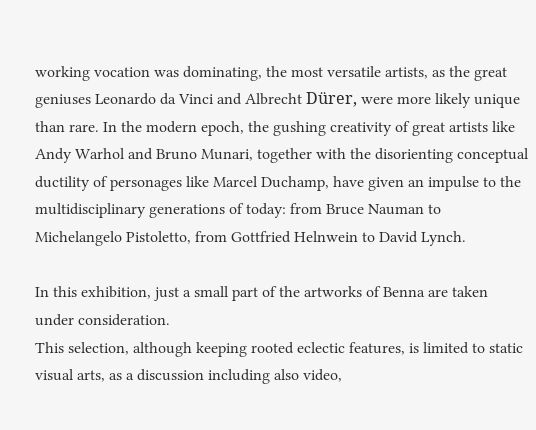working vocation was dominating, the most versatile artists, as the great geniuses Leonardo da Vinci and Albrecht Dürer, were more likely unique than rare. In the modern epoch, the gushing creativity of great artists like Andy Warhol and Bruno Munari, together with the disorienting conceptual ductility of personages like Marcel Duchamp, have given an impulse to the multidisciplinary generations of today: from Bruce Nauman to Michelangelo Pistoletto, from Gottfried Helnwein to David Lynch.

In this exhibition, just a small part of the artworks of Benna are taken under consideration.
This selection, although keeping rooted eclectic features, is limited to static visual arts, as a discussion including also video,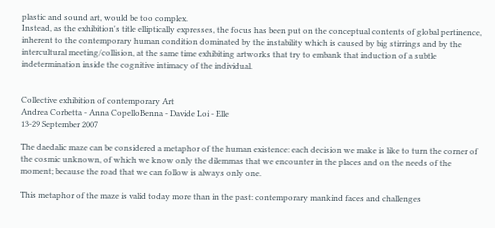plastic and sound art, would be too complex.
Instead, as the exhibition's title elliptically expresses, the focus has been put on the conceptual contents of global pertinence, inherent to the contemporary human condition dominated by the instability which is caused by big stirrings and by the intercultural meeting/collision, at the same time exhibiting artworks that try to embank that induction of a subtle indetermination inside the cognitive intimacy of the individual.


Collective exhibition of contemporary Art
Andrea Corbetta - Anna CopelloBenna - Davide Loi - Elle
13-29 September 2007

The daedalic maze can be considered a metaphor of the human existence: each decision we make is like to turn the corner of the cosmic unknown, of which we know only the dilemmas that we encounter in the places and on the needs of the moment; because the road that we can follow is always only one.

This metaphor of the maze is valid today more than in the past: contemporary mankind faces and challenges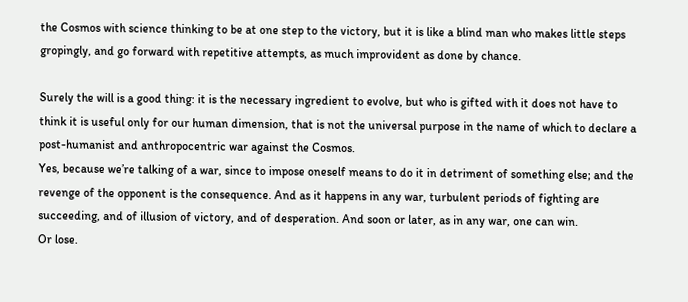the Cosmos with science thinking to be at one step to the victory, but it is like a blind man who makes little steps gropingly, and go forward with repetitive attempts, as much improvident as done by chance.

Surely the will is a good thing: it is the necessary ingredient to evolve, but who is gifted with it does not have to think it is useful only for our human dimension, that is not the universal purpose in the name of which to declare a post-humanist and anthropocentric war against the Cosmos.
Yes, because we’re talking of a war, since to impose oneself means to do it in detriment of something else; and the revenge of the opponent is the consequence. And as it happens in any war, turbulent periods of fighting are succeeding, and of illusion of victory, and of desperation. And soon or later, as in any war, one can win.
Or lose.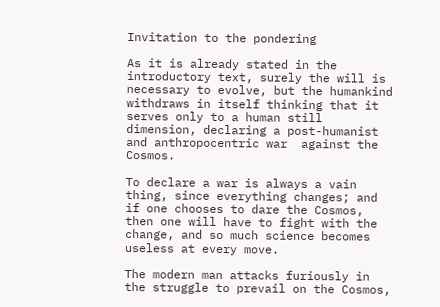Invitation to the pondering

As it is already stated in the introductory text, surely the will is necessary to evolve, but the humankind withdraws in itself thinking that it serves only to a human still dimension, declaring a post-humanist and anthropocentric war  against the Cosmos.

To declare a war is always a vain thing, since everything changes; and if one chooses to dare the Cosmos, then one will have to fight with the change, and so much science becomes useless at every move.

The modern man attacks furiously in the struggle to prevail on the Cosmos,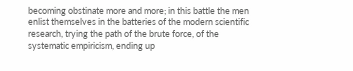becoming obstinate more and more; in this battle the men enlist themselves in the batteries of the modern scientific research, trying the path of the brute force, of the systematic empiricism, ending up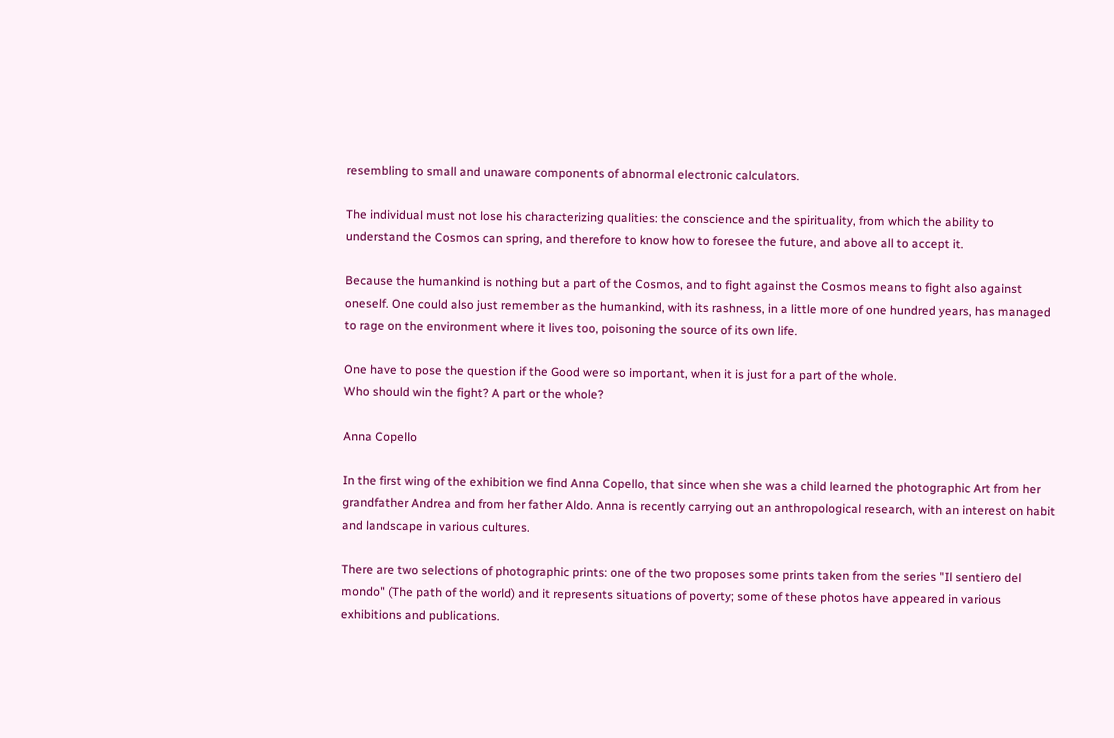resembling to small and unaware components of abnormal electronic calculators.

The individual must not lose his characterizing qualities: the conscience and the spirituality, from which the ability to understand the Cosmos can spring, and therefore to know how to foresee the future, and above all to accept it.

Because the humankind is nothing but a part of the Cosmos, and to fight against the Cosmos means to fight also against oneself. One could also just remember as the humankind, with its rashness, in a little more of one hundred years, has managed to rage on the environment where it lives too, poisoning the source of its own life.

One have to pose the question if the Good were so important, when it is just for a part of the whole.
Who should win the fight? A part or the whole?

Anna Copello

In the first wing of the exhibition we find Anna Copello, that since when she was a child learned the photographic Art from her grandfather Andrea and from her father Aldo. Anna is recently carrying out an anthropological research, with an interest on habit and landscape in various cultures.

There are two selections of photographic prints: one of the two proposes some prints taken from the series "Il sentiero del mondo" (The path of the world) and it represents situations of poverty; some of these photos have appeared in various exhibitions and publications.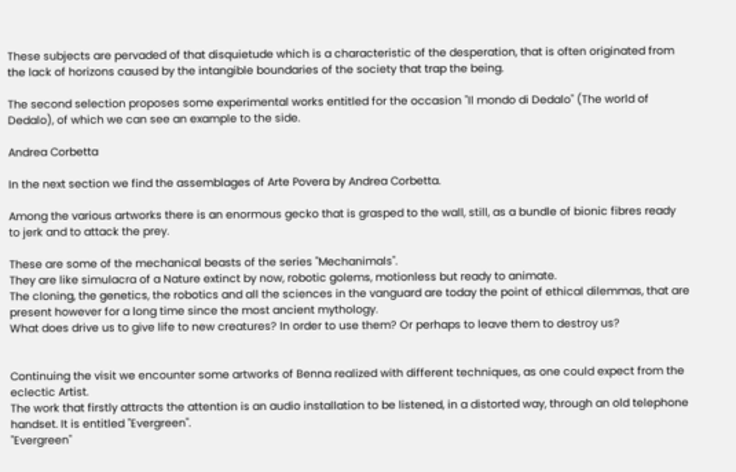These subjects are pervaded of that disquietude which is a characteristic of the desperation, that is often originated from the lack of horizons caused by the intangible boundaries of the society that trap the being.

The second selection proposes some experimental works entitled for the occasion "Il mondo di Dedalo" (The world of Dedalo), of which we can see an example to the side.

Andrea Corbetta

In the next section we find the assemblages of Arte Povera by Andrea Corbetta.

Among the various artworks there is an enormous gecko that is grasped to the wall, still, as a bundle of bionic fibres ready to jerk and to attack the prey.

These are some of the mechanical beasts of the series "Mechanimals".
They are like simulacra of a Nature extinct by now, robotic golems, motionless but ready to animate.
The cloning, the genetics, the robotics and all the sciences in the vanguard are today the point of ethical dilemmas, that are present however for a long time since the most ancient mythology.
What does drive us to give life to new creatures? In order to use them? Or perhaps to leave them to destroy us?


Continuing the visit we encounter some artworks of Benna realized with different techniques, as one could expect from the eclectic Artist.
The work that firstly attracts the attention is an audio installation to be listened, in a distorted way, through an old telephone handset. It is entitled "Evergreen".
"Evergreen"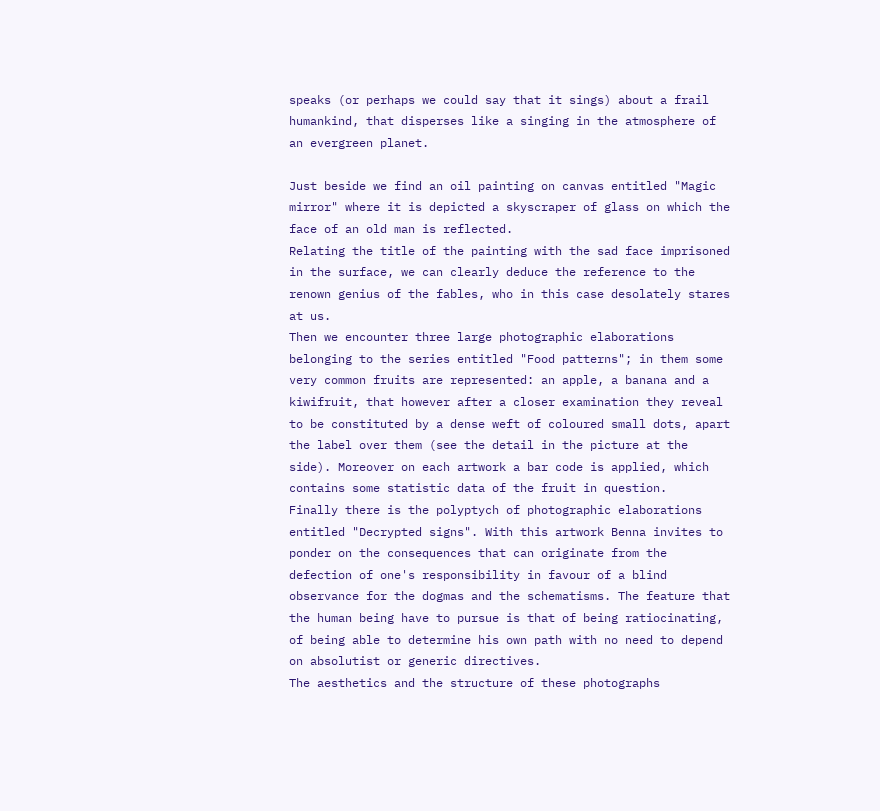speaks (or perhaps we could say that it sings) about a frail humankind, that disperses like a singing in the atmosphere of an evergreen planet.

Just beside we find an oil painting on canvas entitled "Magic mirror" where it is depicted a skyscraper of glass on which the face of an old man is reflected.
Relating the title of the painting with the sad face imprisoned in the surface, we can clearly deduce the reference to the renown genius of the fables, who in this case desolately stares at us.
Then we encounter three large photographic elaborations belonging to the series entitled "Food patterns"; in them some very common fruits are represented: an apple, a banana and a kiwifruit, that however after a closer examination they reveal to be constituted by a dense weft of coloured small dots, apart the label over them (see the detail in the picture at the side). Moreover on each artwork a bar code is applied, which contains some statistic data of the fruit in question.
Finally there is the polyptych of photographic elaborations entitled "Decrypted signs". With this artwork Benna invites to ponder on the consequences that can originate from the defection of one's responsibility in favour of a blind observance for the dogmas and the schematisms. The feature that the human being have to pursue is that of being ratiocinating, of being able to determine his own path with no need to depend on absolutist or generic directives.
The aesthetics and the structure of these photographs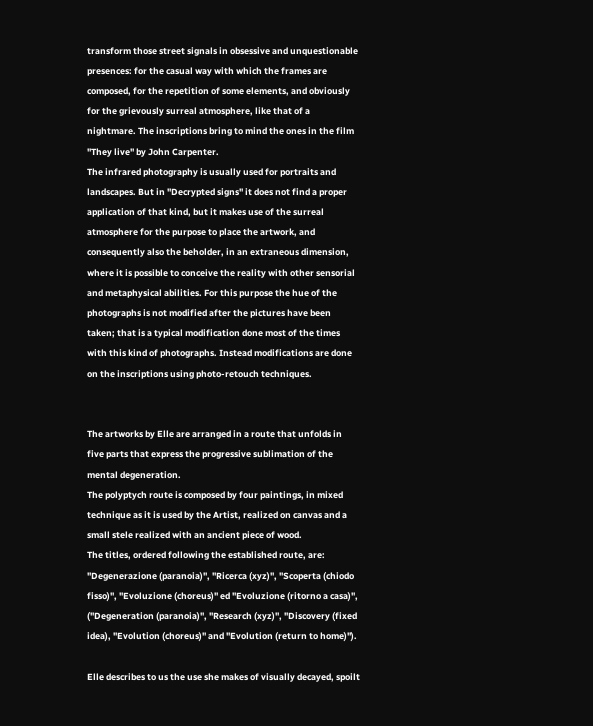transform those street signals in obsessive and unquestionable presences: for the casual way with which the frames are composed, for the repetition of some elements, and obviously for the grievously surreal atmosphere, like that of a nightmare. The inscriptions bring to mind the ones in the film "They live" by John Carpenter.
The infrared photography is usually used for portraits and landscapes. But in "Decrypted signs" it does not find a proper application of that kind, but it makes use of the surreal atmosphere for the purpose to place the artwork, and consequently also the beholder, in an extraneous dimension, where it is possible to conceive the reality with other sensorial and metaphysical abilities. For this purpose the hue of the photographs is not modified after the pictures have been taken; that is a typical modification done most of the times with this kind of photographs. Instead modifications are done on the inscriptions using photo-retouch techniques.


The artworks by Elle are arranged in a route that unfolds in five parts that express the progressive sublimation of the mental degeneration.
The polyptych route is composed by four paintings, in mixed technique as it is used by the Artist, realized on canvas and a small stele realized with an ancient piece of wood.
The titles, ordered following the established route, are: "Degenerazione (paranoia)", "Ricerca (xyz)", "Scoperta (chiodo fisso)", "Evoluzione (choreus)" ed "Evoluzione (ritorno a casa)", ("Degeneration (paranoia)", "Research (xyz)", "Discovery (fixed idea), "Evolution (choreus)" and "Evolution (return to home)").

Elle describes to us the use she makes of visually decayed, spoilt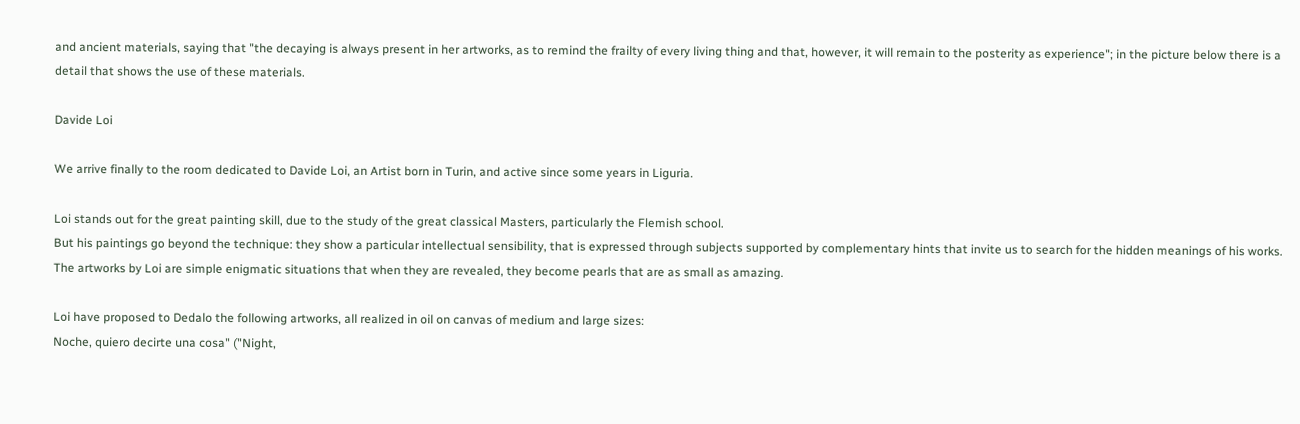and ancient materials, saying that "the decaying is always present in her artworks, as to remind the frailty of every living thing and that, however, it will remain to the posterity as experience"; in the picture below there is a detail that shows the use of these materials.

Davide Loi

We arrive finally to the room dedicated to Davide Loi, an Artist born in Turin, and active since some years in Liguria.

Loi stands out for the great painting skill, due to the study of the great classical Masters, particularly the Flemish school.
But his paintings go beyond the technique: they show a particular intellectual sensibility, that is expressed through subjects supported by complementary hints that invite us to search for the hidden meanings of his works. The artworks by Loi are simple enigmatic situations that when they are revealed, they become pearls that are as small as amazing.

Loi have proposed to Dedalo the following artworks, all realized in oil on canvas of medium and large sizes:
Noche, quiero decirte una cosa" ("Night,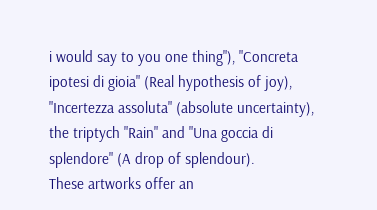i would say to you one thing"), "Concreta ipotesi di gioia" (Real hypothesis of joy), "Incertezza assoluta" (absolute uncertainty), the triptych "Rain" and "Una goccia di splendore" (A drop of splendour).
These artworks offer an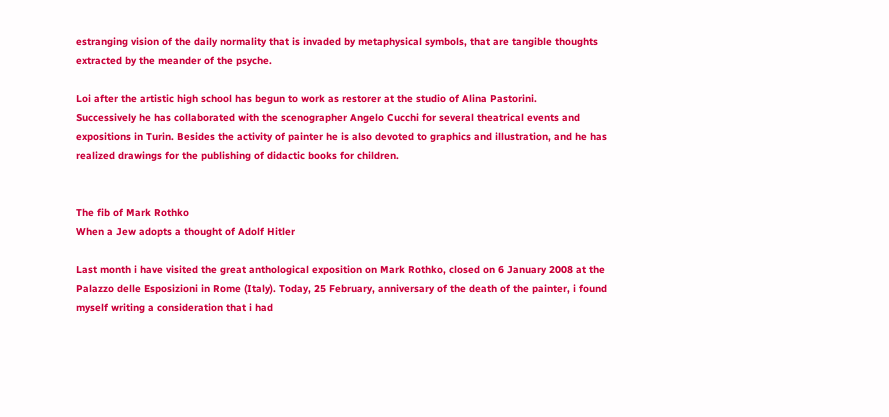estranging vision of the daily normality that is invaded by metaphysical symbols, that are tangible thoughts extracted by the meander of the psyche.

Loi after the artistic high school has begun to work as restorer at the studio of Alina Pastorini.
Successively he has collaborated with the scenographer Angelo Cucchi for several theatrical events and expositions in Turin. Besides the activity of painter he is also devoted to graphics and illustration, and he has realized drawings for the publishing of didactic books for children.


The fib of Mark Rothko
When a Jew adopts a thought of Adolf Hitler

Last month i have visited the great anthological exposition on Mark Rothko, closed on 6 January 2008 at the Palazzo delle Esposizioni in Rome (Italy). Today, 25 February, anniversary of the death of the painter, i found myself writing a consideration that i had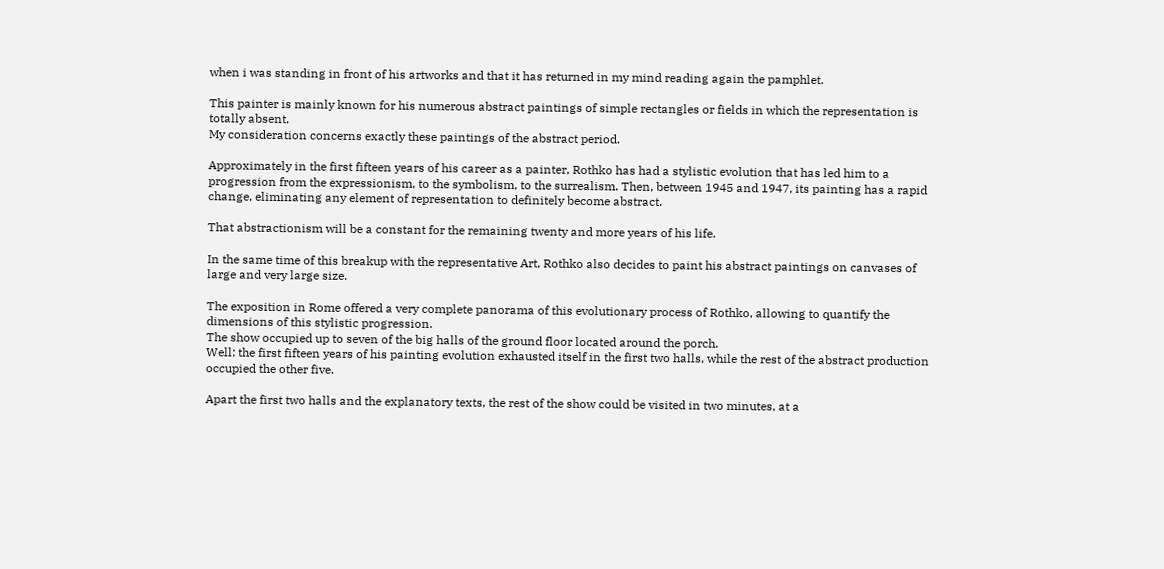when i was standing in front of his artworks and that it has returned in my mind reading again the pamphlet.

This painter is mainly known for his numerous abstract paintings of simple rectangles or fields in which the representation is totally absent.
My consideration concerns exactly these paintings of the abstract period.

Approximately in the first fifteen years of his career as a painter, Rothko has had a stylistic evolution that has led him to a progression from the expressionism, to the symbolism, to the surrealism. Then, between 1945 and 1947, its painting has a rapid change, eliminating any element of representation to definitely become abstract.

That abstractionism will be a constant for the remaining twenty and more years of his life.

In the same time of this breakup with the representative Art, Rothko also decides to paint his abstract paintings on canvases of large and very large size.

The exposition in Rome offered a very complete panorama of this evolutionary process of Rothko, allowing to quantify the dimensions of this stylistic progression.
The show occupied up to seven of the big halls of the ground floor located around the porch.
Well: the first fifteen years of his painting evolution exhausted itself in the first two halls, while the rest of the abstract production occupied the other five.

Apart the first two halls and the explanatory texts, the rest of the show could be visited in two minutes, at a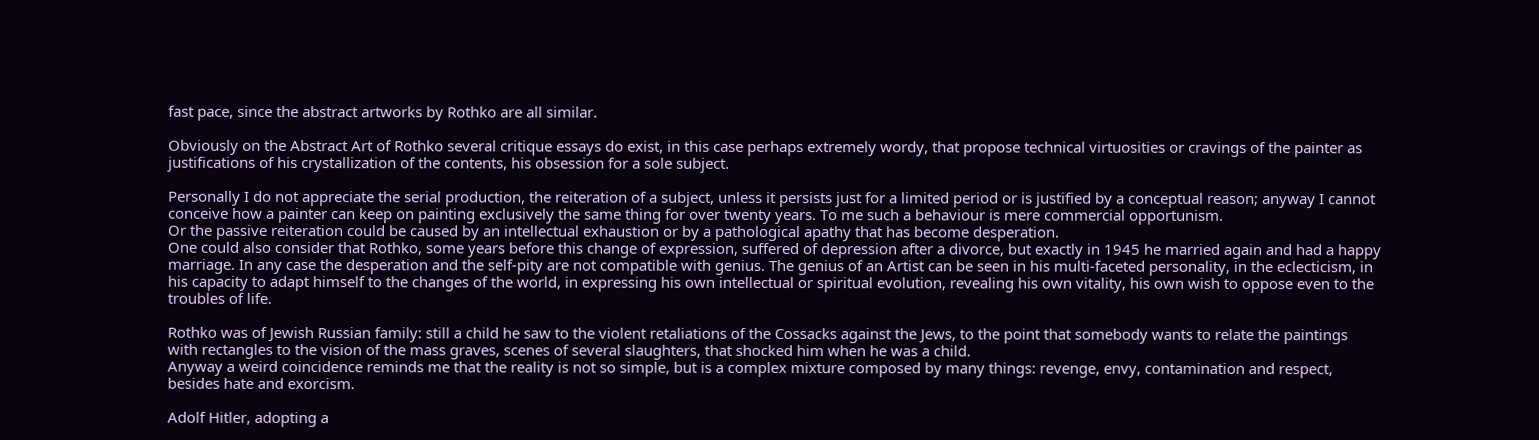fast pace, since the abstract artworks by Rothko are all similar.

Obviously on the Abstract Art of Rothko several critique essays do exist, in this case perhaps extremely wordy, that propose technical virtuosities or cravings of the painter as justifications of his crystallization of the contents, his obsession for a sole subject.

Personally I do not appreciate the serial production, the reiteration of a subject, unless it persists just for a limited period or is justified by a conceptual reason; anyway I cannot conceive how a painter can keep on painting exclusively the same thing for over twenty years. To me such a behaviour is mere commercial opportunism.
Or the passive reiteration could be caused by an intellectual exhaustion or by a pathological apathy that has become desperation.
One could also consider that Rothko, some years before this change of expression, suffered of depression after a divorce, but exactly in 1945 he married again and had a happy marriage. In any case the desperation and the self-pity are not compatible with genius. The genius of an Artist can be seen in his multi-faceted personality, in the eclecticism, in his capacity to adapt himself to the changes of the world, in expressing his own intellectual or spiritual evolution, revealing his own vitality, his own wish to oppose even to the troubles of life.

Rothko was of Jewish Russian family: still a child he saw to the violent retaliations of the Cossacks against the Jews, to the point that somebody wants to relate the paintings with rectangles to the vision of the mass graves, scenes of several slaughters, that shocked him when he was a child.
Anyway a weird coincidence reminds me that the reality is not so simple, but is a complex mixture composed by many things: revenge, envy, contamination and respect, besides hate and exorcism.

Adolf Hitler, adopting a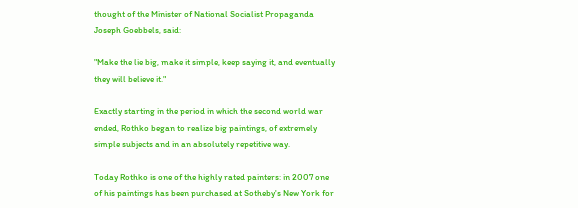thought of the Minister of National Socialist Propaganda Joseph Goebbels, said:

"Make the lie big, make it simple, keep saying it, and eventually they will believe it."

Exactly starting in the period in which the second world war ended, Rothko began to realize big paintings, of extremely simple subjects and in an absolutely repetitive way.

Today Rothko is one of the highly rated painters: in 2007 one of his paintings has been purchased at Sotheby's New York for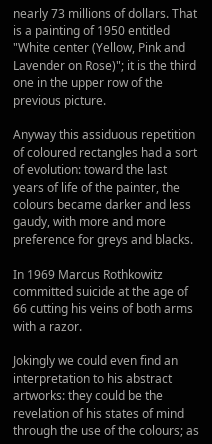nearly 73 millions of dollars. That is a painting of 1950 entitled "White center (Yellow, Pink and Lavender on Rose)"; it is the third one in the upper row of the previous picture.

Anyway this assiduous repetition of coloured rectangles had a sort of evolution: toward the last years of life of the painter, the colours became darker and less gaudy, with more and more preference for greys and blacks.

In 1969 Marcus Rothkowitz committed suicide at the age of 66 cutting his veins of both arms with a razor.

Jokingly we could even find an interpretation to his abstract artworks: they could be the revelation of his states of mind through the use of the colours; as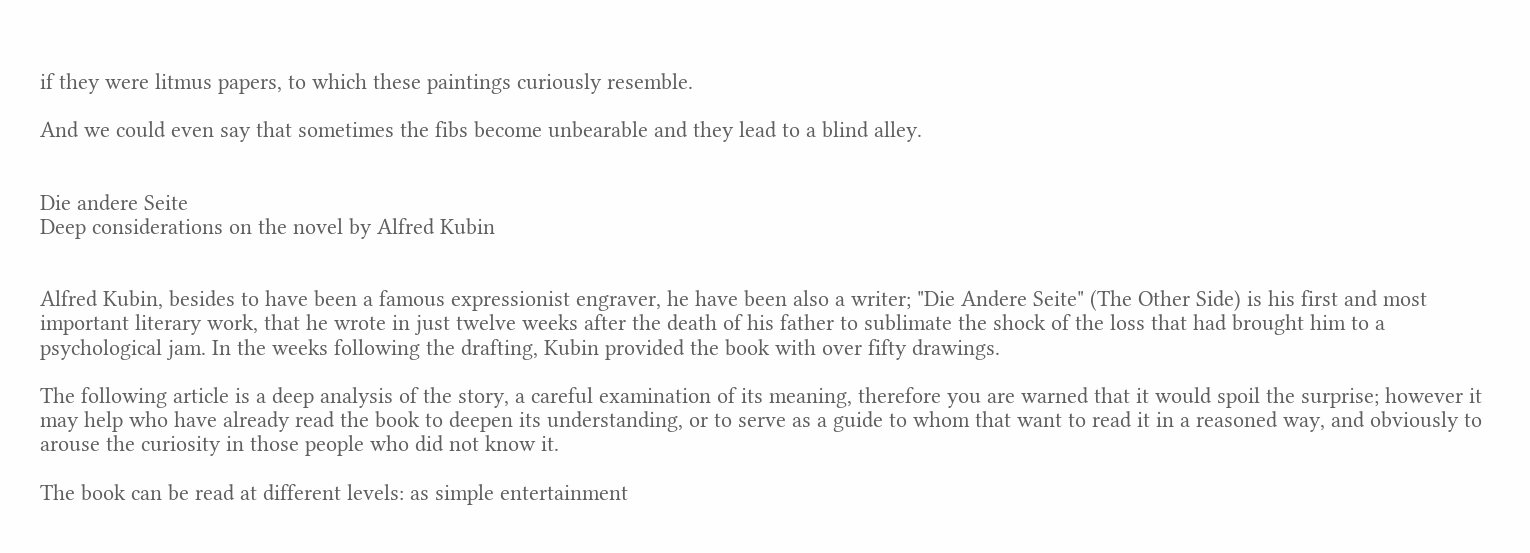if they were litmus papers, to which these paintings curiously resemble.

And we could even say that sometimes the fibs become unbearable and they lead to a blind alley.


Die andere Seite
Deep considerations on the novel by Alfred Kubin


Alfred Kubin, besides to have been a famous expressionist engraver, he have been also a writer; "Die Andere Seite" (The Other Side) is his first and most important literary work, that he wrote in just twelve weeks after the death of his father to sublimate the shock of the loss that had brought him to a psychological jam. In the weeks following the drafting, Kubin provided the book with over fifty drawings.

The following article is a deep analysis of the story, a careful examination of its meaning, therefore you are warned that it would spoil the surprise; however it may help who have already read the book to deepen its understanding, or to serve as a guide to whom that want to read it in a reasoned way, and obviously to arouse the curiosity in those people who did not know it.

The book can be read at different levels: as simple entertainment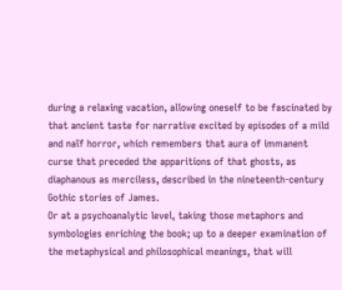during a relaxing vacation, allowing oneself to be fascinated by that ancient taste for narrative excited by episodes of a mild and naïf horror, which remembers that aura of immanent curse that preceded the apparitions of that ghosts, as diaphanous as merciless, described in the nineteenth-century Gothic stories of James.
Or at a psychoanalytic level, taking those metaphors and symbologies enriching the book; up to a deeper examination of the metaphysical and philosophical meanings, that will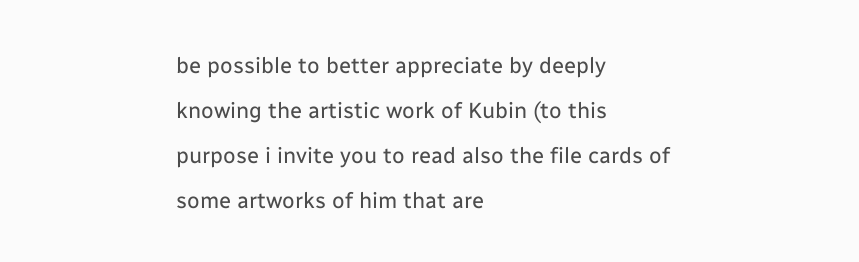be possible to better appreciate by deeply knowing the artistic work of Kubin (to this purpose i invite you to read also the file cards of some artworks of him that are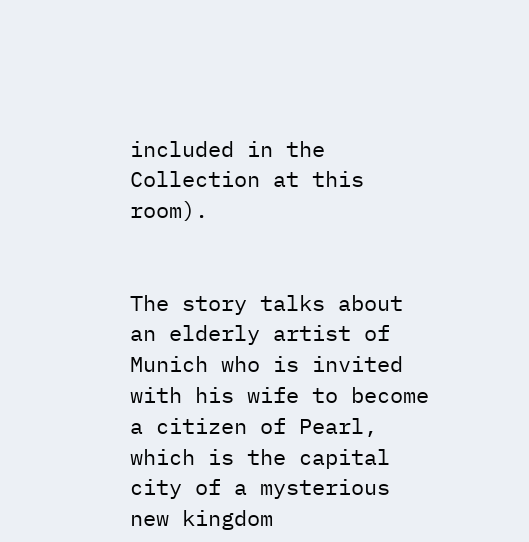included in the Collection at this room).


The story talks about an elderly artist of Munich who is invited with his wife to become a citizen of Pearl, which is the capital city of a mysterious new kingdom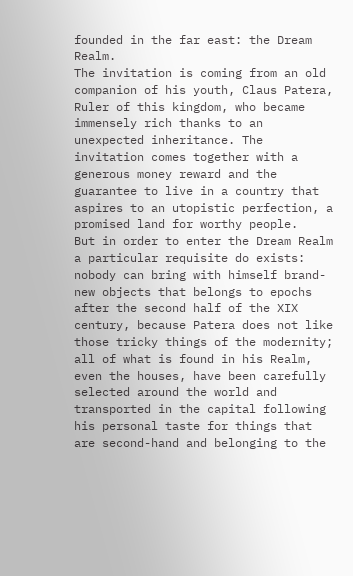founded in the far east: the Dream Realm.
The invitation is coming from an old companion of his youth, Claus Patera, Ruler of this kingdom, who became immensely rich thanks to an unexpected inheritance. The invitation comes together with a generous money reward and the guarantee to live in a country that aspires to an utopistic perfection, a promised land for worthy people.
But in order to enter the Dream Realm a particular requisite do exists: nobody can bring with himself brand-new objects that belongs to epochs after the second half of the XIX century, because Patera does not like those tricky things of the modernity; all of what is found in his Realm, even the houses, have been carefully selected around the world and transported in the capital following his personal taste for things that are second-hand and belonging to the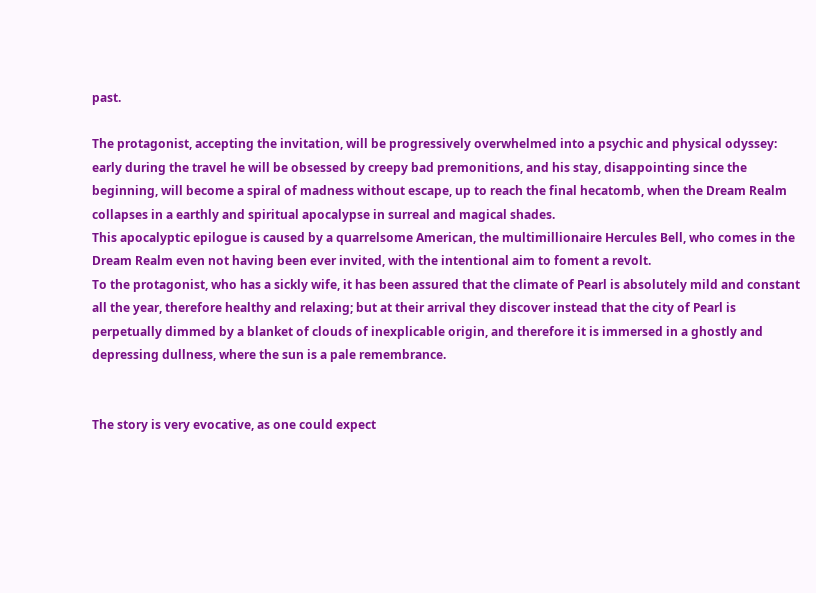past.

The protagonist, accepting the invitation, will be progressively overwhelmed into a psychic and physical odyssey: early during the travel he will be obsessed by creepy bad premonitions, and his stay, disappointing since the beginning, will become a spiral of madness without escape, up to reach the final hecatomb, when the Dream Realm collapses in a earthly and spiritual apocalypse in surreal and magical shades.
This apocalyptic epilogue is caused by a quarrelsome American, the multimillionaire Hercules Bell, who comes in the Dream Realm even not having been ever invited, with the intentional aim to foment a revolt.
To the protagonist, who has a sickly wife, it has been assured that the climate of Pearl is absolutely mild and constant all the year, therefore healthy and relaxing; but at their arrival they discover instead that the city of Pearl is perpetually dimmed by a blanket of clouds of inexplicable origin, and therefore it is immersed in a ghostly and depressing dullness, where the sun is a pale remembrance.


The story is very evocative, as one could expect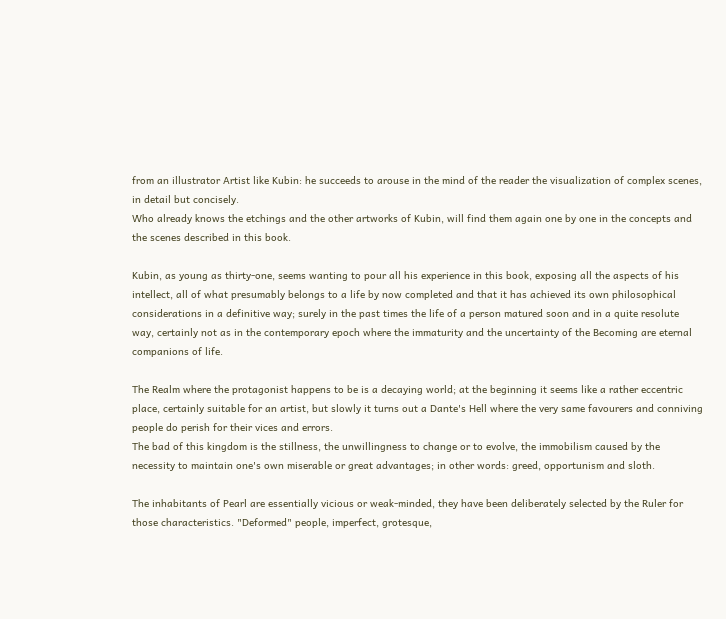from an illustrator Artist like Kubin: he succeeds to arouse in the mind of the reader the visualization of complex scenes, in detail but concisely.
Who already knows the etchings and the other artworks of Kubin, will find them again one by one in the concepts and the scenes described in this book.

Kubin, as young as thirty-one, seems wanting to pour all his experience in this book, exposing all the aspects of his intellect, all of what presumably belongs to a life by now completed and that it has achieved its own philosophical considerations in a definitive way; surely in the past times the life of a person matured soon and in a quite resolute way, certainly not as in the contemporary epoch where the immaturity and the uncertainty of the Becoming are eternal companions of life.

The Realm where the protagonist happens to be is a decaying world; at the beginning it seems like a rather eccentric place, certainly suitable for an artist, but slowly it turns out a Dante's Hell where the very same favourers and conniving people do perish for their vices and errors.
The bad of this kingdom is the stillness, the unwillingness to change or to evolve, the immobilism caused by the necessity to maintain one's own miserable or great advantages; in other words: greed, opportunism and sloth.

The inhabitants of Pearl are essentially vicious or weak-minded, they have been deliberately selected by the Ruler for those characteristics. "Deformed" people, imperfect, grotesque,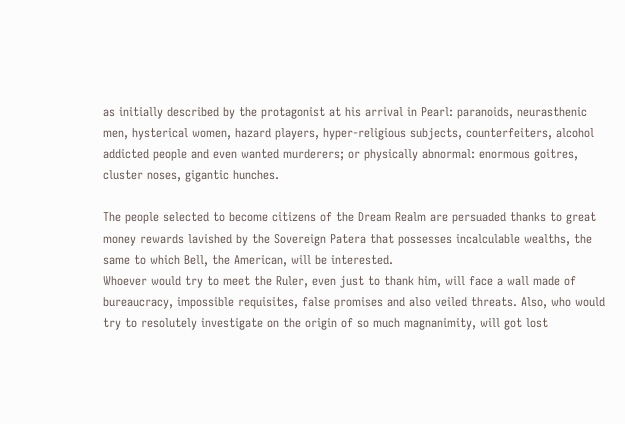as initially described by the protagonist at his arrival in Pearl: paranoids, neurasthenic men, hysterical women, hazard players, hyper-religious subjects, counterfeiters, alcohol addicted people and even wanted murderers; or physically abnormal: enormous goitres, cluster noses, gigantic hunches.

The people selected to become citizens of the Dream Realm are persuaded thanks to great money rewards lavished by the Sovereign Patera that possesses incalculable wealths, the same to which Bell, the American, will be interested.
Whoever would try to meet the Ruler, even just to thank him, will face a wall made of bureaucracy, impossible requisites, false promises and also veiled threats. Also, who would try to resolutely investigate on the origin of so much magnanimity, will got lost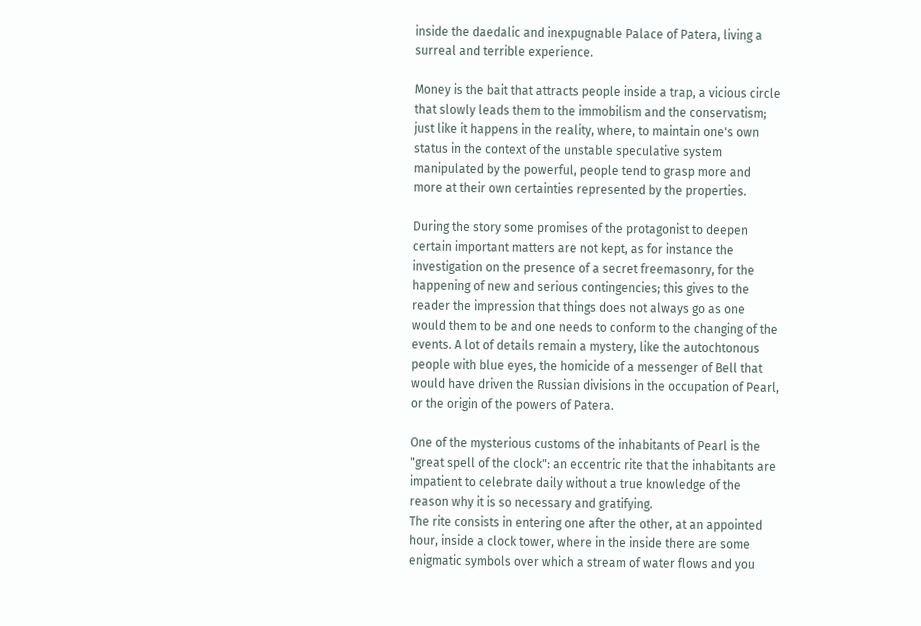inside the daedalic and inexpugnable Palace of Patera, living a surreal and terrible experience.

Money is the bait that attracts people inside a trap, a vicious circle that slowly leads them to the immobilism and the conservatism; just like it happens in the reality, where, to maintain one's own status in the context of the unstable speculative system manipulated by the powerful, people tend to grasp more and more at their own certainties represented by the properties.

During the story some promises of the protagonist to deepen certain important matters are not kept, as for instance the investigation on the presence of a secret freemasonry, for the happening of new and serious contingencies; this gives to the reader the impression that things does not always go as one would them to be and one needs to conform to the changing of the events. A lot of details remain a mystery, like the autochtonous people with blue eyes, the homicide of a messenger of Bell that would have driven the Russian divisions in the occupation of Pearl, or the origin of the powers of Patera.

One of the mysterious customs of the inhabitants of Pearl is the "great spell of the clock": an eccentric rite that the inhabitants are impatient to celebrate daily without a true knowledge of the reason why it is so necessary and gratifying.
The rite consists in entering one after the other, at an appointed hour, inside a clock tower, where in the inside there are some enigmatic symbols over which a stream of water flows and you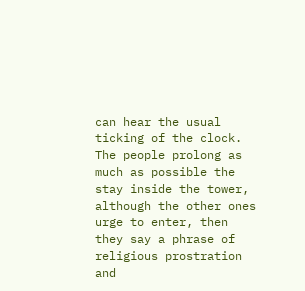can hear the usual ticking of the clock. The people prolong as much as possible the stay inside the tower, although the other ones urge to enter, then they say a phrase of religious prostration and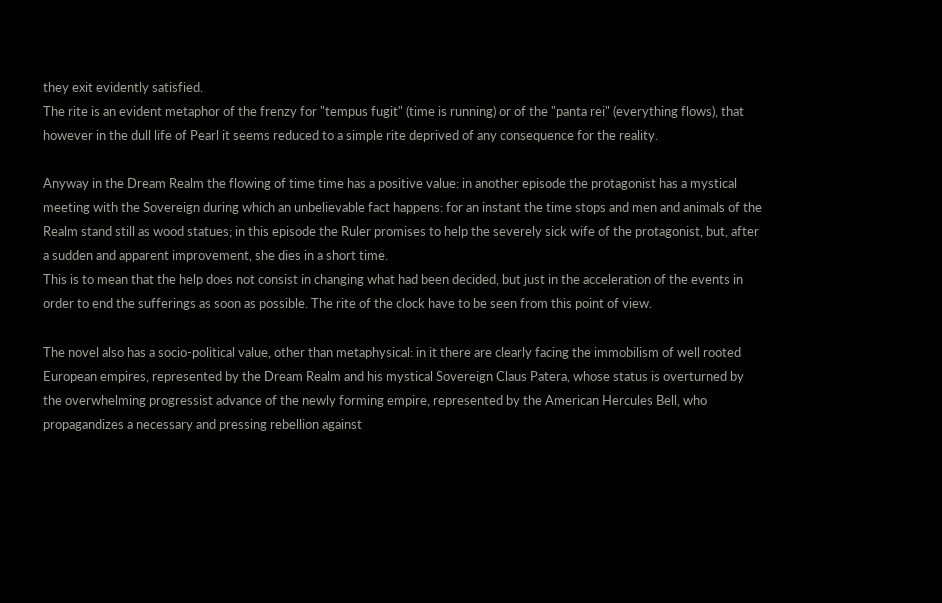they exit evidently satisfied.
The rite is an evident metaphor of the frenzy for "tempus fugit" (time is running) or of the "panta rei" (everything flows), that however in the dull life of Pearl it seems reduced to a simple rite deprived of any consequence for the reality.

Anyway in the Dream Realm the flowing of time time has a positive value: in another episode the protagonist has a mystical meeting with the Sovereign during which an unbelievable fact happens: for an instant the time stops and men and animals of the Realm stand still as wood statues; in this episode the Ruler promises to help the severely sick wife of the protagonist, but, after a sudden and apparent improvement, she dies in a short time.
This is to mean that the help does not consist in changing what had been decided, but just in the acceleration of the events in order to end the sufferings as soon as possible. The rite of the clock have to be seen from this point of view.

The novel also has a socio-political value, other than metaphysical: in it there are clearly facing the immobilism of well rooted European empires, represented by the Dream Realm and his mystical Sovereign Claus Patera, whose status is overturned by the overwhelming progressist advance of the newly forming empire, represented by the American Hercules Bell, who propagandizes a necessary and pressing rebellion against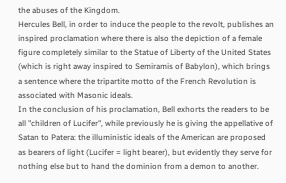the abuses of the Kingdom.
Hercules Bell, in order to induce the people to the revolt, publishes an inspired proclamation where there is also the depiction of a female figure completely similar to the Statue of Liberty of the United States (which is right away inspired to Semiramis of Babylon), which brings a sentence where the tripartite motto of the French Revolution is associated with Masonic ideals.
In the conclusion of his proclamation, Bell exhorts the readers to be all "children of Lucifer", while previously he is giving the appellative of Satan to Patera: the illuministic ideals of the American are proposed as bearers of light (Lucifer = light bearer), but evidently they serve for nothing else but to hand the dominion from a demon to another.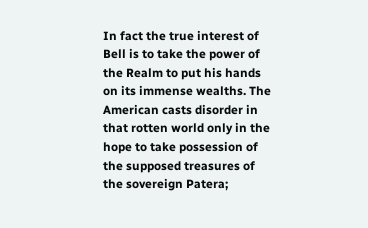In fact the true interest of Bell is to take the power of the Realm to put his hands on its immense wealths. The American casts disorder in that rotten world only in the hope to take possession of the supposed treasures of the sovereign Patera;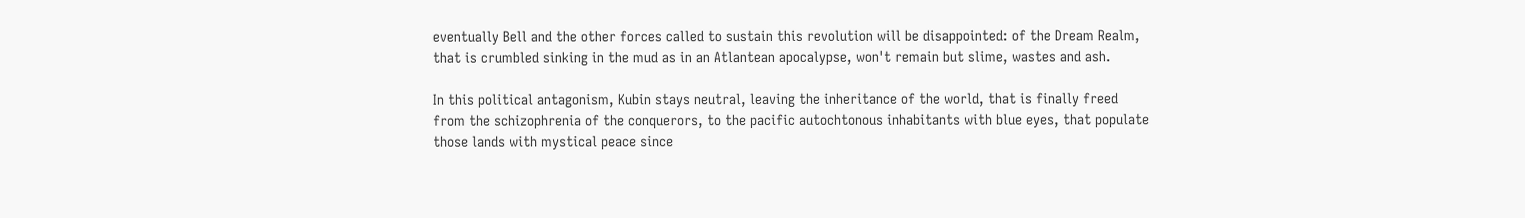eventually Bell and the other forces called to sustain this revolution will be disappointed: of the Dream Realm, that is crumbled sinking in the mud as in an Atlantean apocalypse, won't remain but slime, wastes and ash.

In this political antagonism, Kubin stays neutral, leaving the inheritance of the world, that is finally freed from the schizophrenia of the conquerors, to the pacific autochtonous inhabitants with blue eyes, that populate those lands with mystical peace since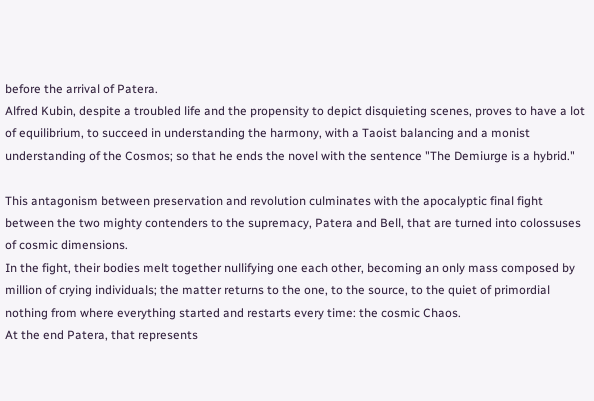before the arrival of Patera.
Alfred Kubin, despite a troubled life and the propensity to depict disquieting scenes, proves to have a lot of equilibrium, to succeed in understanding the harmony, with a Taoist balancing and a monist understanding of the Cosmos; so that he ends the novel with the sentence "The Demiurge is a hybrid."

This antagonism between preservation and revolution culminates with the apocalyptic final fight between the two mighty contenders to the supremacy, Patera and Bell, that are turned into colossuses of cosmic dimensions.
In the fight, their bodies melt together nullifying one each other, becoming an only mass composed by million of crying individuals; the matter returns to the one, to the source, to the quiet of primordial nothing from where everything started and restarts every time: the cosmic Chaos.
At the end Patera, that represents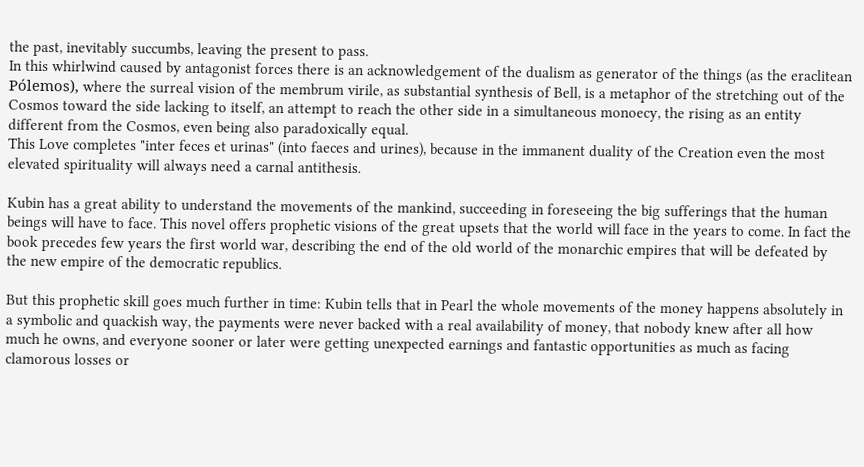the past, inevitably succumbs, leaving the present to pass.
In this whirlwind caused by antagonist forces there is an acknowledgement of the dualism as generator of the things (as the eraclitean Pólemos), where the surreal vision of the membrum virile, as substantial synthesis of Bell, is a metaphor of the stretching out of the Cosmos toward the side lacking to itself, an attempt to reach the other side in a simultaneous monoecy, the rising as an entity different from the Cosmos, even being also paradoxically equal.
This Love completes "inter feces et urinas" (into faeces and urines), because in the immanent duality of the Creation even the most elevated spirituality will always need a carnal antithesis.

Kubin has a great ability to understand the movements of the mankind, succeeding in foreseeing the big sufferings that the human beings will have to face. This novel offers prophetic visions of the great upsets that the world will face in the years to come. In fact the book precedes few years the first world war, describing the end of the old world of the monarchic empires that will be defeated by the new empire of the democratic republics.

But this prophetic skill goes much further in time: Kubin tells that in Pearl the whole movements of the money happens absolutely in a symbolic and quackish way, the payments were never backed with a real availability of money, that nobody knew after all how much he owns, and everyone sooner or later were getting unexpected earnings and fantastic opportunities as much as facing clamorous losses or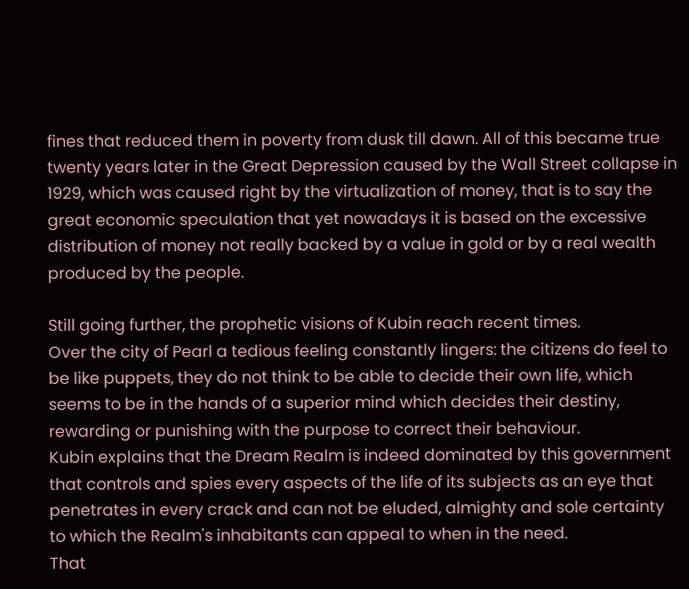fines that reduced them in poverty from dusk till dawn. All of this became true twenty years later in the Great Depression caused by the Wall Street collapse in 1929, which was caused right by the virtualization of money, that is to say the great economic speculation that yet nowadays it is based on the excessive distribution of money not really backed by a value in gold or by a real wealth produced by the people.

Still going further, the prophetic visions of Kubin reach recent times.
Over the city of Pearl a tedious feeling constantly lingers: the citizens do feel to be like puppets, they do not think to be able to decide their own life, which seems to be in the hands of a superior mind which decides their destiny, rewarding or punishing with the purpose to correct their behaviour.
Kubin explains that the Dream Realm is indeed dominated by this government that controls and spies every aspects of the life of its subjects as an eye that penetrates in every crack and can not be eluded, almighty and sole certainty to which the Realm's inhabitants can appeal to when in the need.
That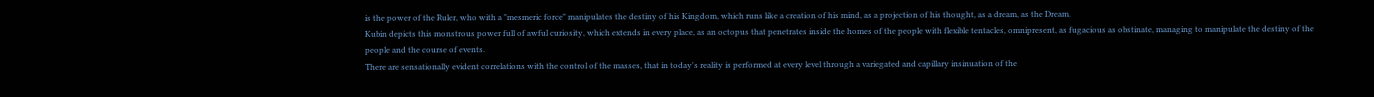is the power of the Ruler, who with a "mesmeric force" manipulates the destiny of his Kingdom, which runs like a creation of his mind, as a projection of his thought, as a dream, as the Dream.
Kubin depicts this monstrous power full of awful curiosity, which extends in every place, as an octopus that penetrates inside the homes of the people with flexible tentacles, omnipresent, as fugacious as obstinate, managing to manipulate the destiny of the people and the course of events.
There are sensationally evident correlations with the control of the masses, that in today's reality is performed at every level through a variegated and capillary insinuation of the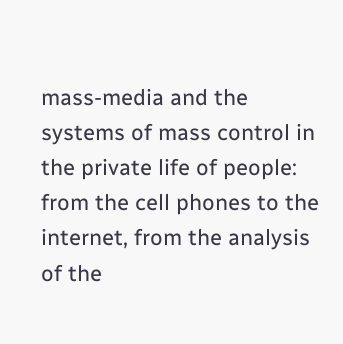mass-media and the systems of mass control in the private life of people: from the cell phones to the internet, from the analysis of the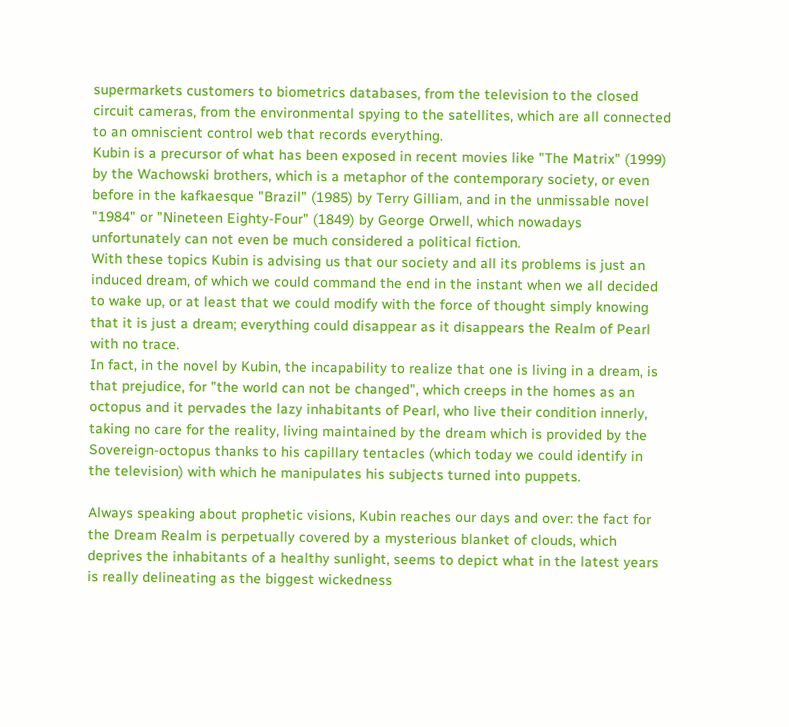supermarkets customers to biometrics databases, from the television to the closed circuit cameras, from the environmental spying to the satellites, which are all connected to an omniscient control web that records everything.
Kubin is a precursor of what has been exposed in recent movies like "The Matrix" (1999) by the Wachowski brothers, which is a metaphor of the contemporary society, or even before in the kafkaesque "Brazil" (1985) by Terry Gilliam, and in the unmissable novel "1984" or "Nineteen Eighty-Four" (1849) by George Orwell, which nowadays unfortunately can not even be much considered a political fiction.
With these topics Kubin is advising us that our society and all its problems is just an induced dream, of which we could command the end in the instant when we all decided to wake up, or at least that we could modify with the force of thought simply knowing that it is just a dream; everything could disappear as it disappears the Realm of Pearl with no trace.
In fact, in the novel by Kubin, the incapability to realize that one is living in a dream, is that prejudice, for "the world can not be changed", which creeps in the homes as an octopus and it pervades the lazy inhabitants of Pearl, who live their condition innerly, taking no care for the reality, living maintained by the dream which is provided by the Sovereign-octopus thanks to his capillary tentacles (which today we could identify in the television) with which he manipulates his subjects turned into puppets.

Always speaking about prophetic visions, Kubin reaches our days and over: the fact for the Dream Realm is perpetually covered by a mysterious blanket of clouds, which deprives the inhabitants of a healthy sunlight, seems to depict what in the latest years is really delineating as the biggest wickedness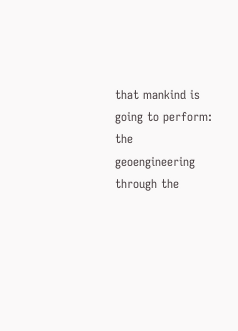that mankind is going to perform: the geoengineering through the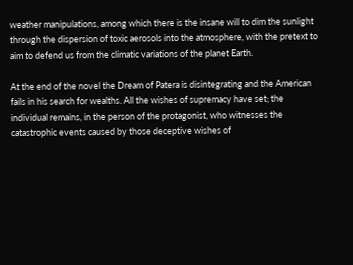weather manipulations, among which there is the insane will to dim the sunlight through the dispersion of toxic aerosols into the atmosphere, with the pretext to aim to defend us from the climatic variations of the planet Earth.

At the end of the novel the Dream of Patera is disintegrating and the American fails in his search for wealths. All the wishes of supremacy have set; the individual remains, in the person of the protagonist, who witnesses the catastrophic events caused by those deceptive wishes of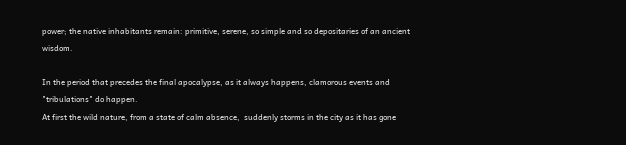power; the native inhabitants remain: primitive, serene, so simple and so depositaries of an ancient wisdom.

In the period that precedes the final apocalypse, as it always happens, clamorous events and "tribulations" do happen.
At first the wild nature, from a state of calm absence,  suddenly storms in the city as it has gone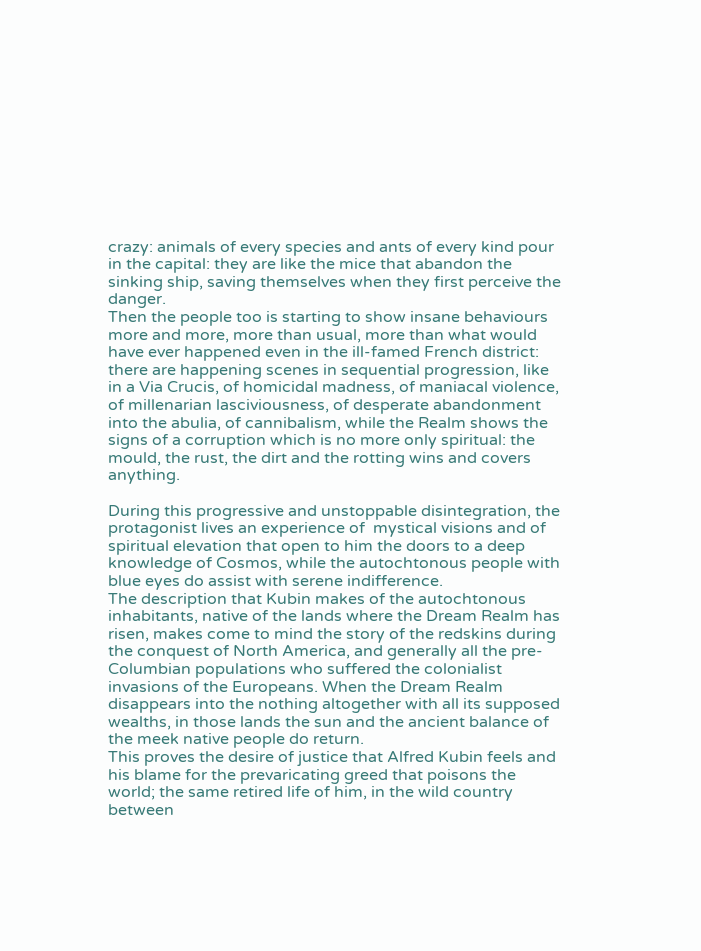crazy: animals of every species and ants of every kind pour in the capital: they are like the mice that abandon the sinking ship, saving themselves when they first perceive the danger.
Then the people too is starting to show insane behaviours more and more, more than usual, more than what would have ever happened even in the ill-famed French district: there are happening scenes in sequential progression, like in a Via Crucis, of homicidal madness, of maniacal violence, of millenarian lasciviousness, of desperate abandonment into the abulia, of cannibalism, while the Realm shows the signs of a corruption which is no more only spiritual: the mould, the rust, the dirt and the rotting wins and covers anything.

During this progressive and unstoppable disintegration, the protagonist lives an experience of  mystical visions and of spiritual elevation that open to him the doors to a deep knowledge of Cosmos, while the autochtonous people with blue eyes do assist with serene indifference.
The description that Kubin makes of the autochtonous inhabitants, native of the lands where the Dream Realm has risen, makes come to mind the story of the redskins during the conquest of North America, and generally all the pre-Columbian populations who suffered the colonialist invasions of the Europeans. When the Dream Realm disappears into the nothing altogether with all its supposed wealths, in those lands the sun and the ancient balance of the meek native people do return.
This proves the desire of justice that Alfred Kubin feels and his blame for the prevaricating greed that poisons the world; the same retired life of him, in the wild country between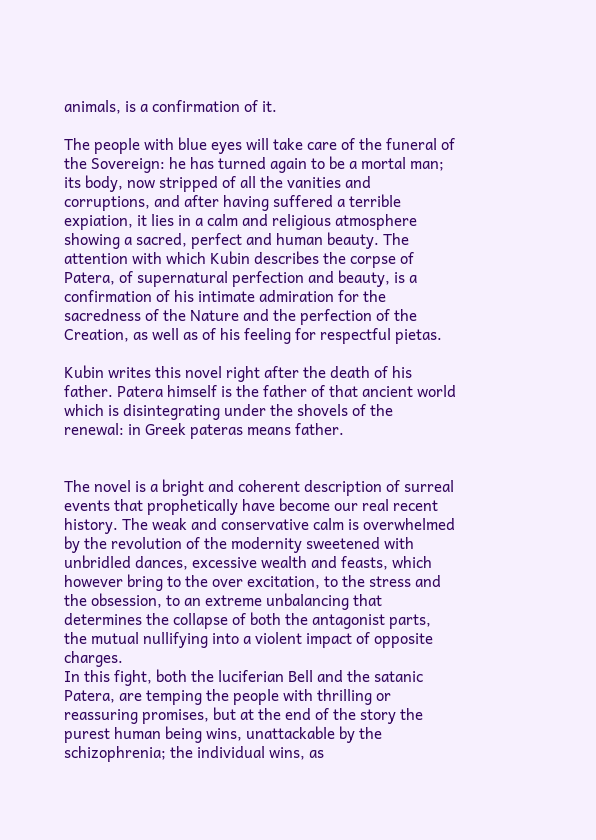animals, is a confirmation of it.

The people with blue eyes will take care of the funeral of the Sovereign: he has turned again to be a mortal man; its body, now stripped of all the vanities and corruptions, and after having suffered a terrible expiation, it lies in a calm and religious atmosphere showing a sacred, perfect and human beauty. The attention with which Kubin describes the corpse of Patera, of supernatural perfection and beauty, is a confirmation of his intimate admiration for the sacredness of the Nature and the perfection of the Creation, as well as of his feeling for respectful pietas.

Kubin writes this novel right after the death of his father. Patera himself is the father of that ancient world which is disintegrating under the shovels of the renewal: in Greek pateras means father.


The novel is a bright and coherent description of surreal events that prophetically have become our real recent history. The weak and conservative calm is overwhelmed by the revolution of the modernity sweetened with unbridled dances, excessive wealth and feasts, which however bring to the over excitation, to the stress and the obsession, to an extreme unbalancing that determines the collapse of both the antagonist parts, the mutual nullifying into a violent impact of opposite charges.
In this fight, both the luciferian Bell and the satanic Patera, are temping the people with thrilling or reassuring promises, but at the end of the story the purest human being wins, unattackable by the schizophrenia; the individual wins, as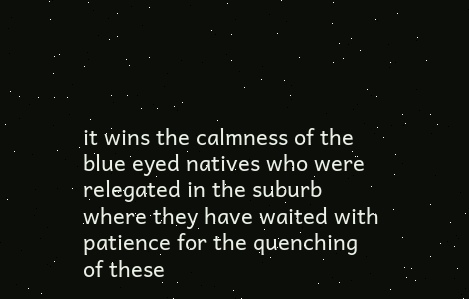it wins the calmness of the blue eyed natives who were relegated in the suburb where they have waited with patience for the quenching of these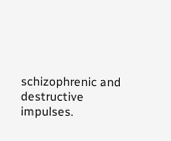schizophrenic and destructive impulses.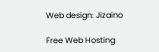Web design: Jizaino

Free Web Hosting